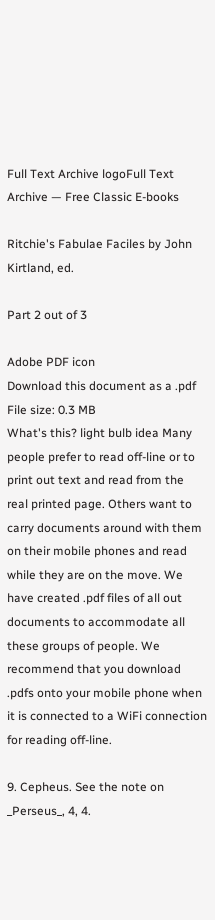Full Text Archive logoFull Text Archive — Free Classic E-books

Ritchie's Fabulae Faciles by John Kirtland, ed.

Part 2 out of 3

Adobe PDF icon
Download this document as a .pdf
File size: 0.3 MB
What's this? light bulb idea Many people prefer to read off-line or to print out text and read from the real printed page. Others want to carry documents around with them on their mobile phones and read while they are on the move. We have created .pdf files of all out documents to accommodate all these groups of people. We recommend that you download .pdfs onto your mobile phone when it is connected to a WiFi connection for reading off-line.

9. Cepheus. See the note on _Perseus_, 4, 4.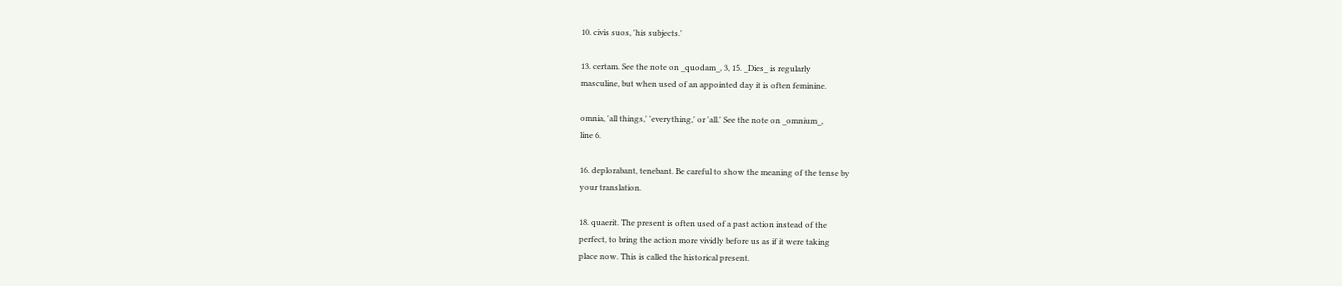10. civis suos, 'his subjects.'

13. certam. See the note on _quodam_, 3, 15. _Dies_ is regularly
masculine, but when used of an appointed day it is often feminine.

omnia, 'all things,' 'everything,' or 'all.' See the note on _omnium_,
line 6.

16. deplorabant, tenebant. Be careful to show the meaning of the tense by
your translation.

18. quaerit. The present is often used of a past action instead of the
perfect, to bring the action more vividly before us as if it were taking
place now. This is called the historical present.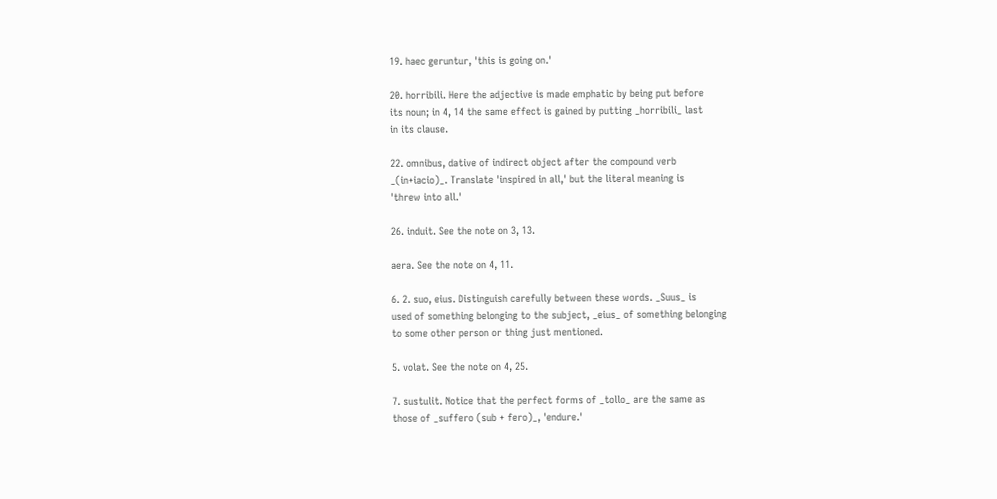19. haec geruntur, 'this is going on.'

20. horribili. Here the adjective is made emphatic by being put before
its noun; in 4, 14 the same effect is gained by putting _horribili_ last
in its clause.

22. omnibus, dative of indirect object after the compound verb
_(in+iacio)_. Translate 'inspired in all,' but the literal meaning is
'threw into all.'

26. induit. See the note on 3, 13.

aera. See the note on 4, 11.

6. 2. suo, eius. Distinguish carefully between these words. _Suus_ is
used of something belonging to the subject, _eius_ of something belonging
to some other person or thing just mentioned.

5. volat. See the note on 4, 25.

7. sustulit. Notice that the perfect forms of _tollo_ are the same as
those of _suffero (sub + fero)_, 'endure.'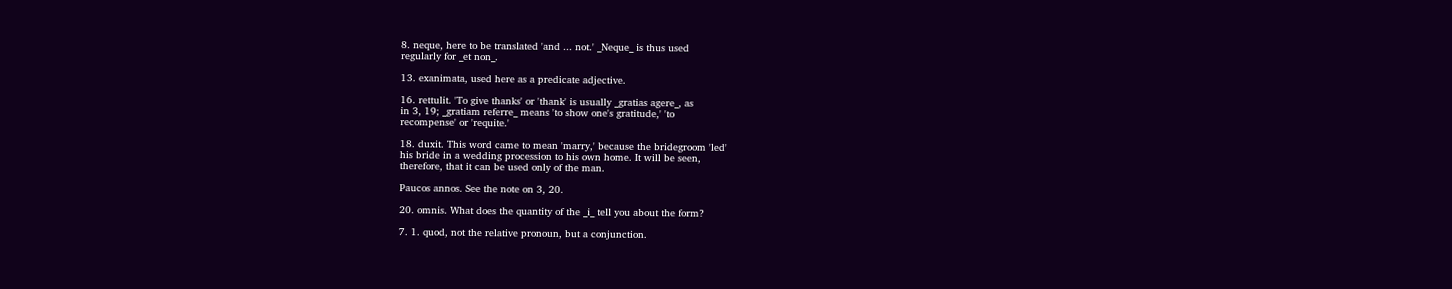8. neque, here to be translated 'and ... not.' _Neque_ is thus used
regularly for _et non_.

13. exanimata, used here as a predicate adjective.

16. rettulit. 'To give thanks' or 'thank' is usually _gratias agere_, as
in 3, 19; _gratiam referre_ means 'to show one's gratitude,' 'to
recompense' or 'requite.'

18. duxit. This word came to mean 'marry,' because the bridegroom 'led'
his bride in a wedding procession to his own home. It will be seen,
therefore, that it can be used only of the man.

Paucos annos. See the note on 3, 20.

20. omnis. What does the quantity of the _i_ tell you about the form?

7. 1. quod, not the relative pronoun, but a conjunction.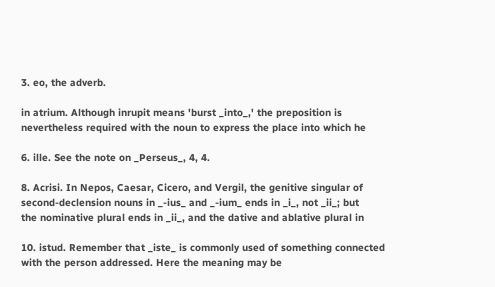3. eo, the adverb.

in atrium. Although inrupit means 'burst _into_,' the preposition is
nevertheless required with the noun to express the place into which he

6. ille. See the note on _Perseus_, 4, 4.

8. Acrisi. In Nepos, Caesar, Cicero, and Vergil, the genitive singular of
second-declension nouns in _-ius_ and _-ium_ ends in _i_, not _ii_; but
the nominative plural ends in _ii_, and the dative and ablative plural in

10. istud. Remember that _iste_ is commonly used of something connected
with the person addressed. Here the meaning may be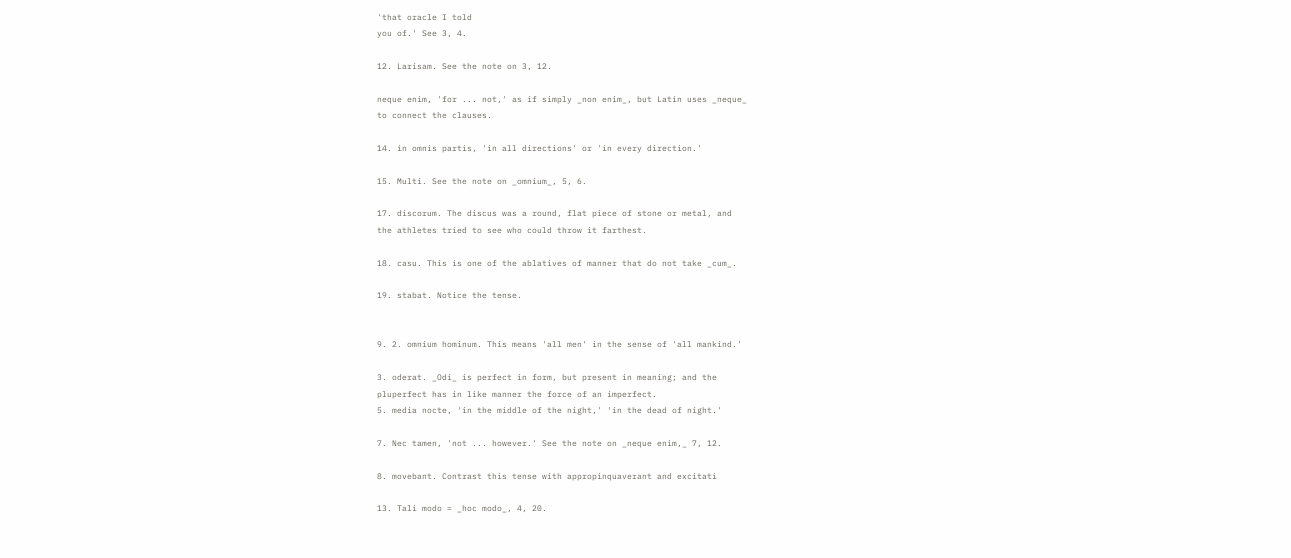'that oracle I told
you of.' See 3, 4.

12. Larisam. See the note on 3, 12.

neque enim, 'for ... not,' as if simply _non enim_, but Latin uses _neque_
to connect the clauses.

14. in omnis partis, 'in all directions' or 'in every direction.'

15. Multi. See the note on _omnium_, 5, 6.

17. discorum. The discus was a round, flat piece of stone or metal, and
the athletes tried to see who could throw it farthest.

18. casu. This is one of the ablatives of manner that do not take _cum_.

19. stabat. Notice the tense.


9. 2. omnium hominum. This means 'all men' in the sense of 'all mankind.'

3. oderat. _Odi_ is perfect in form, but present in meaning; and the
pluperfect has in like manner the force of an imperfect.
5. media nocte, 'in the middle of the night,' 'in the dead of night.'

7. Nec tamen, 'not ... however.' See the note on _neque enim,_ 7, 12.

8. movebant. Contrast this tense with appropinquaverant and excitati

13. Tali modo = _hoc modo_, 4, 20.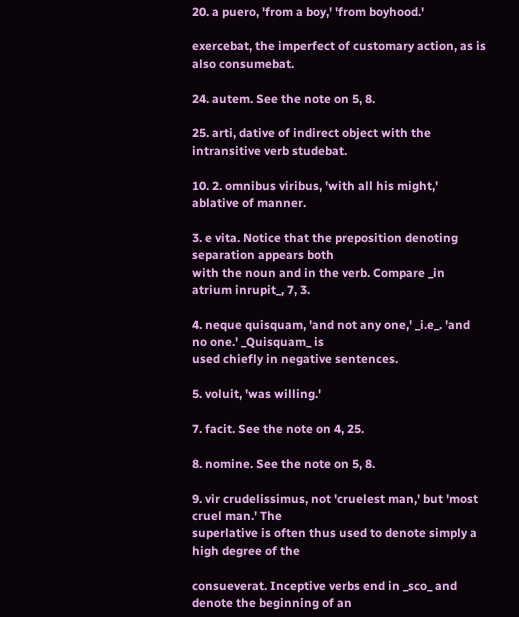20. a puero, 'from a boy,' 'from boyhood.'

exercebat, the imperfect of customary action, as is also consumebat.

24. autem. See the note on 5, 8.

25. arti, dative of indirect object with the intransitive verb studebat.

10. 2. omnibus viribus, 'with all his might,' ablative of manner.

3. e vita. Notice that the preposition denoting separation appears both
with the noun and in the verb. Compare _in atrium inrupit_, 7, 3.

4. neque quisquam, 'and not any one,' _i.e_. 'and no one.' _Quisquam_ is
used chiefly in negative sentences.

5. voluit, 'was willing.'

7. facit. See the note on 4, 25.

8. nomine. See the note on 5, 8.

9. vir crudelissimus, not 'cruelest man,' but 'most cruel man.' The
superlative is often thus used to denote simply a high degree of the

consueverat. Inceptive verbs end in _sco_ and denote the beginning of an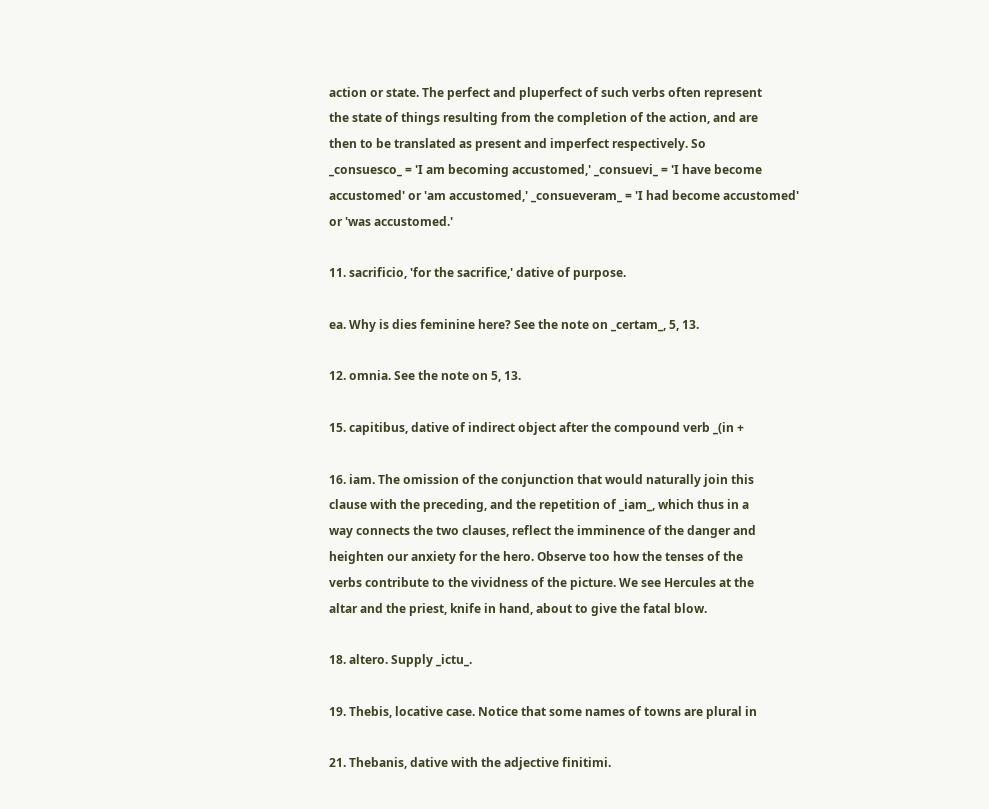action or state. The perfect and pluperfect of such verbs often represent
the state of things resulting from the completion of the action, and are
then to be translated as present and imperfect respectively. So
_consuesco_ = 'I am becoming accustomed,' _consuevi_ = 'I have become
accustomed' or 'am accustomed,' _consueveram_ = 'I had become accustomed'
or 'was accustomed.'

11. sacrificio, 'for the sacrifice,' dative of purpose.

ea. Why is dies feminine here? See the note on _certam_, 5, 13.

12. omnia. See the note on 5, 13.

15. capitibus, dative of indirect object after the compound verb _(in +

16. iam. The omission of the conjunction that would naturally join this
clause with the preceding, and the repetition of _iam_, which thus in a
way connects the two clauses, reflect the imminence of the danger and
heighten our anxiety for the hero. Observe too how the tenses of the
verbs contribute to the vividness of the picture. We see Hercules at the
altar and the priest, knife in hand, about to give the fatal blow.

18. altero. Supply _ictu_.

19. Thebis, locative case. Notice that some names of towns are plural in

21. Thebanis, dative with the adjective finitimi.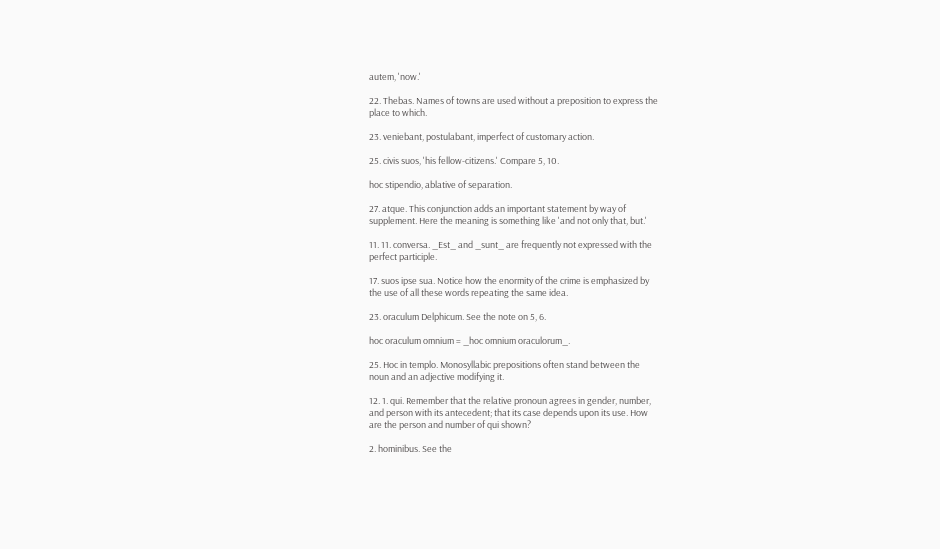autem, 'now.'

22. Thebas. Names of towns are used without a preposition to express the
place to which.

23. veniebant, postulabant, imperfect of customary action.

25. civis suos, 'his fellow-citizens.' Compare 5, 10.

hoc stipendio, ablative of separation.

27. atque. This conjunction adds an important statement by way of
supplement. Here the meaning is something like 'and not only that, but.'

11. 11. conversa. _Est_ and _sunt_ are frequently not expressed with the
perfect participle.

17. suos ipse sua. Notice how the enormity of the crime is emphasized by
the use of all these words repeating the same idea.

23. oraculum Delphicum. See the note on 5, 6.

hoc oraculum omnium = _hoc omnium oraculorum_.

25. Hoc in templo. Monosyllabic prepositions often stand between the
noun and an adjective modifying it.

12. 1. qui. Remember that the relative pronoun agrees in gender, number,
and person with its antecedent; that its case depends upon its use. How
are the person and number of qui shown?

2. hominibus. See the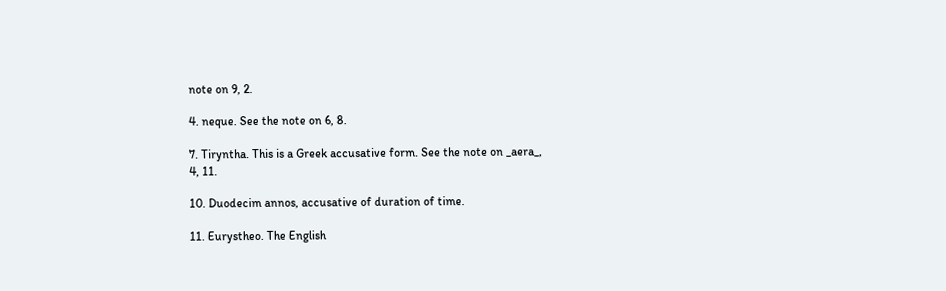note on 9, 2.

4. neque. See the note on 6, 8.

7. Tiryntha. This is a Greek accusative form. See the note on _aera_,
4, 11.

10. Duodecim annos, accusative of duration of time.

11. Eurystheo. The English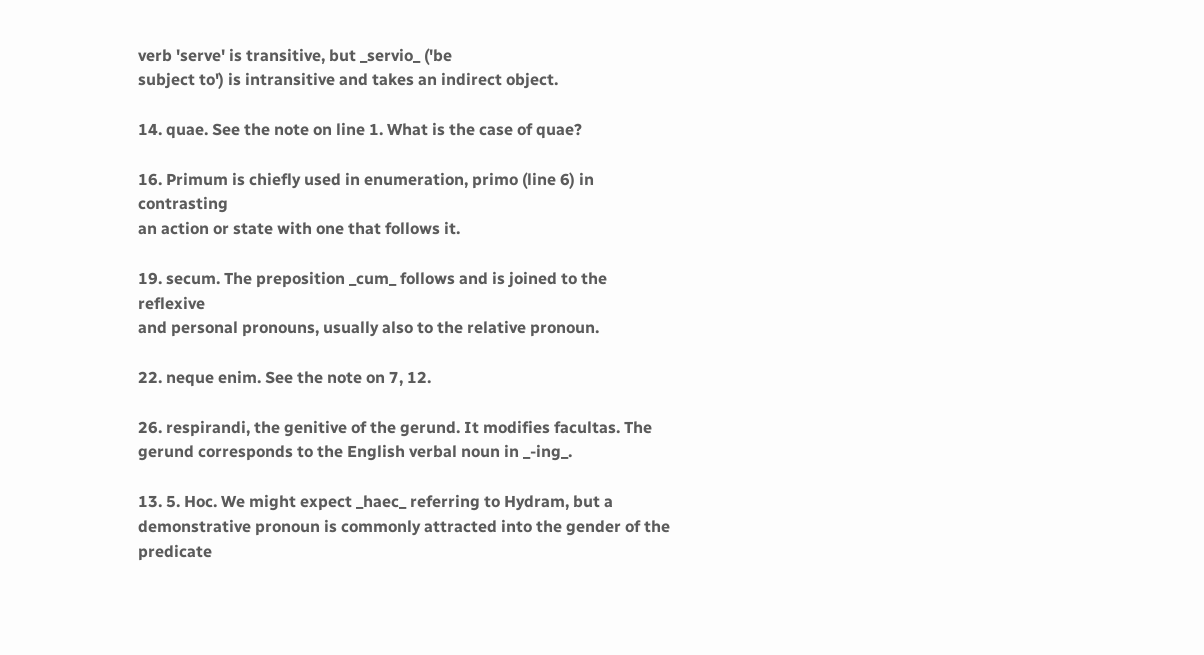verb 'serve' is transitive, but _servio_ ('be
subject to') is intransitive and takes an indirect object.

14. quae. See the note on line 1. What is the case of quae?

16. Primum is chiefly used in enumeration, primo (line 6) in contrasting
an action or state with one that follows it.

19. secum. The preposition _cum_ follows and is joined to the reflexive
and personal pronouns, usually also to the relative pronoun.

22. neque enim. See the note on 7, 12.

26. respirandi, the genitive of the gerund. It modifies facultas. The
gerund corresponds to the English verbal noun in _-ing_.

13. 5. Hoc. We might expect _haec_ referring to Hydram, but a
demonstrative pronoun is commonly attracted into the gender of the
predicate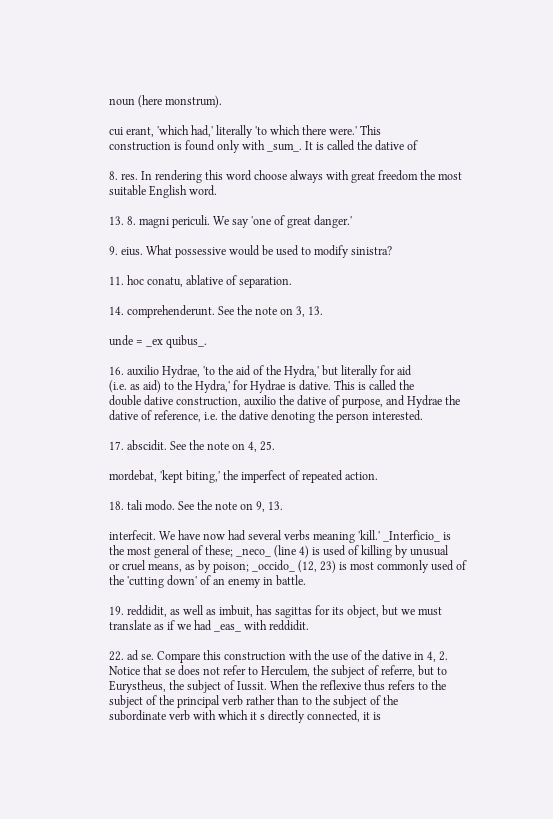noun (here monstrum).

cui erant, 'which had,' literally 'to which there were.' This
construction is found only with _sum_. It is called the dative of

8. res. In rendering this word choose always with great freedom the most
suitable English word.

13. 8. magni periculi. We say 'one of great danger.'

9. eius. What possessive would be used to modify sinistra?

11. hoc conatu, ablative of separation.

14. comprehenderunt. See the note on 3, 13.

unde = _ex quibus_.

16. auxilio Hydrae, 'to the aid of the Hydra,' but literally for aid
(i.e. as aid) to the Hydra,' for Hydrae is dative. This is called the
double dative construction, auxilio the dative of purpose, and Hydrae the
dative of reference, i.e. the dative denoting the person interested.

17. abscidit. See the note on 4, 25.

mordebat, 'kept biting,' the imperfect of repeated action.

18. tali modo. See the note on 9, 13.

interfecit. We have now had several verbs meaning 'kill.' _Interficio_ is
the most general of these; _neco_ (line 4) is used of killing by unusual
or cruel means, as by poison; _occido_ (12, 23) is most commonly used of
the 'cutting down' of an enemy in battle.

19. reddidit, as well as imbuit, has sagittas for its object, but we must
translate as if we had _eas_ with reddidit.

22. ad se. Compare this construction with the use of the dative in 4, 2.
Notice that se does not refer to Herculem, the subject of referre, but to
Eurystheus, the subject of Iussit. When the reflexive thus refers to the
subject of the principal verb rather than to the subject of the
subordinate verb with which it s directly connected, it is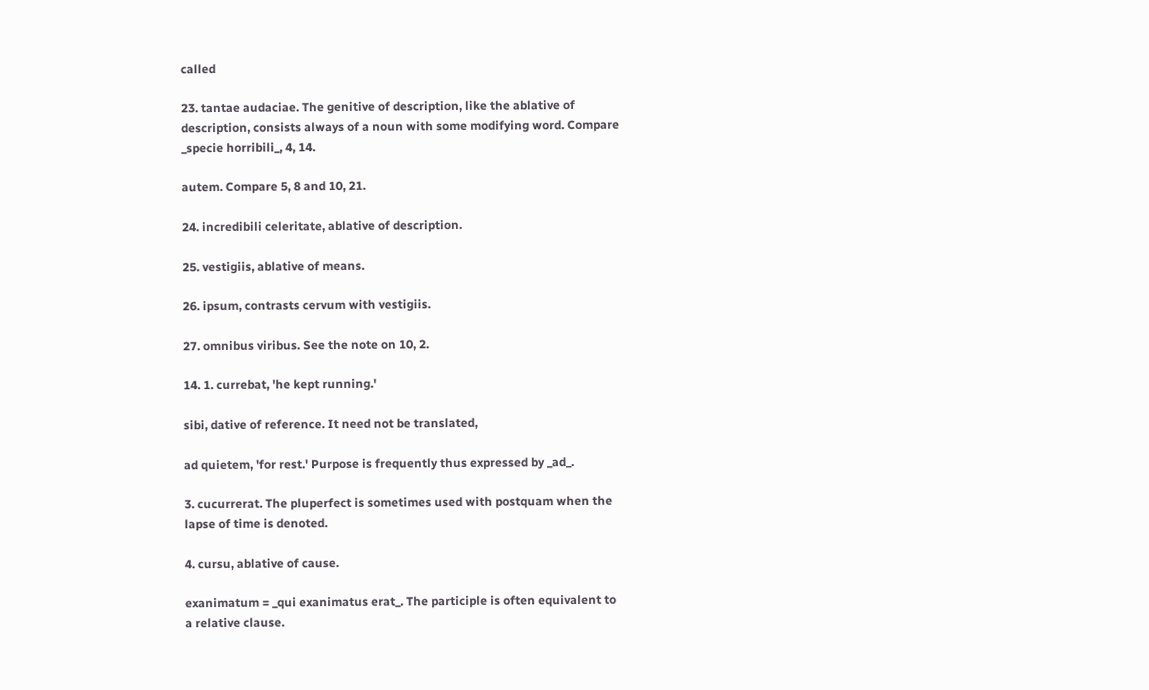called

23. tantae audaciae. The genitive of description, like the ablative of
description, consists always of a noun with some modifying word. Compare
_specie horribili_, 4, 14.

autem. Compare 5, 8 and 10, 21.

24. incredibili celeritate, ablative of description.

25. vestigiis, ablative of means.

26. ipsum, contrasts cervum with vestigiis.

27. omnibus viribus. See the note on 10, 2.

14. 1. currebat, 'he kept running.'

sibi, dative of reference. It need not be translated,

ad quietem, 'for rest.' Purpose is frequently thus expressed by _ad_.

3. cucurrerat. The pluperfect is sometimes used with postquam when the
lapse of time is denoted.

4. cursu, ablative of cause.

exanimatum = _qui exanimatus erat_. The participle is often equivalent to
a relative clause.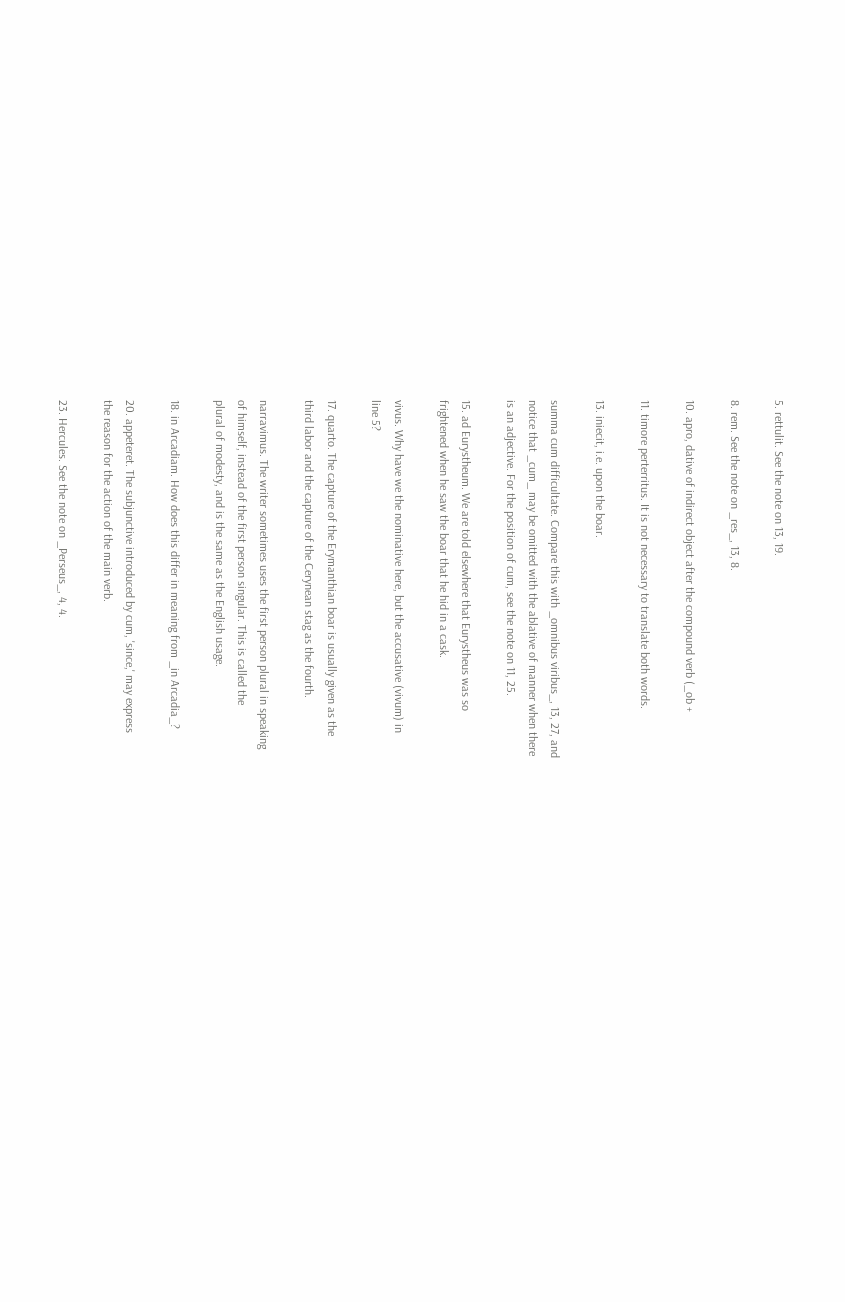5. rettulit. See the note on 13, 19.

8. rem. See the note on _res_, 13, 8.

10. apro, dative of indirect object after the compound verb (_ob +

11. timore perterritus. It is not necessary to translate both words.

13. iniecit, i.e. upon the boar.

summa cum difficultate. Compare this with _omnibus viribus_, 13, 27, and
notice that _cum_ may be omitted with the ablative of manner when there
is an adjective. For the position of cum, see the note on 11, 25.

15. ad Eurystheum. We are told elsewhere that Eurystheus was so
frightened when he saw the boar that he hid in a cask.

vivus. Why have we the nominative here, but the accusative (vivum) in
line 5?

17. quarto. The capture of the Erymanthian boar is usually given as the
third labor and the capture of the Cerynean stag as the fourth.

narravimus. The writer sometimes uses the first person plural in speaking
of himself, instead of the first person singular. This is called the
plural of modesty, and is the same as the English usage.

18. in Arcadiam. How does this differ in meaning from _in Arcadia_?

20. appeteret. The subjunctive introduced by cum, 'since,' may express
the reason for the action of the main verb.

23. Hercules. See the note on _Perseus_, 4, 4.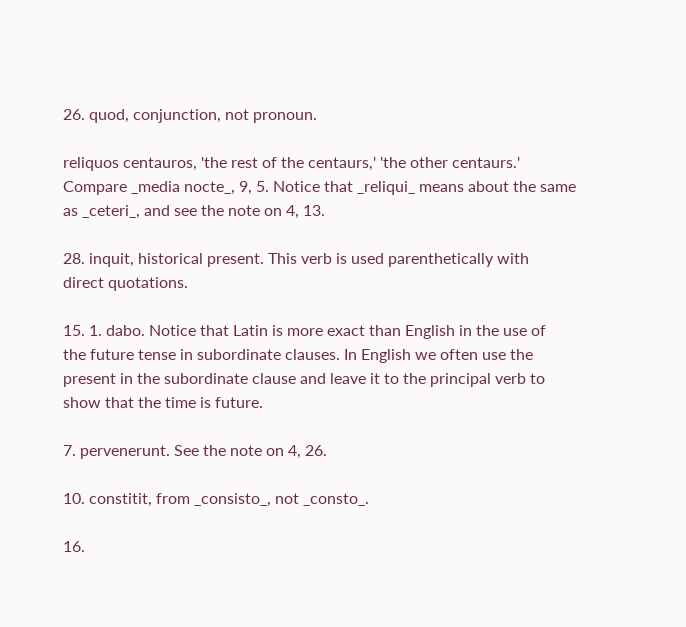26. quod, conjunction, not pronoun.

reliquos centauros, 'the rest of the centaurs,' 'the other centaurs.'
Compare _media nocte_, 9, 5. Notice that _reliqui_ means about the same
as _ceteri_, and see the note on 4, 13.

28. inquit, historical present. This verb is used parenthetically with
direct quotations.

15. 1. dabo. Notice that Latin is more exact than English in the use of
the future tense in subordinate clauses. In English we often use the
present in the subordinate clause and leave it to the principal verb to
show that the time is future.

7. pervenerunt. See the note on 4, 26.

10. constitit, from _consisto_, not _consto_.

16.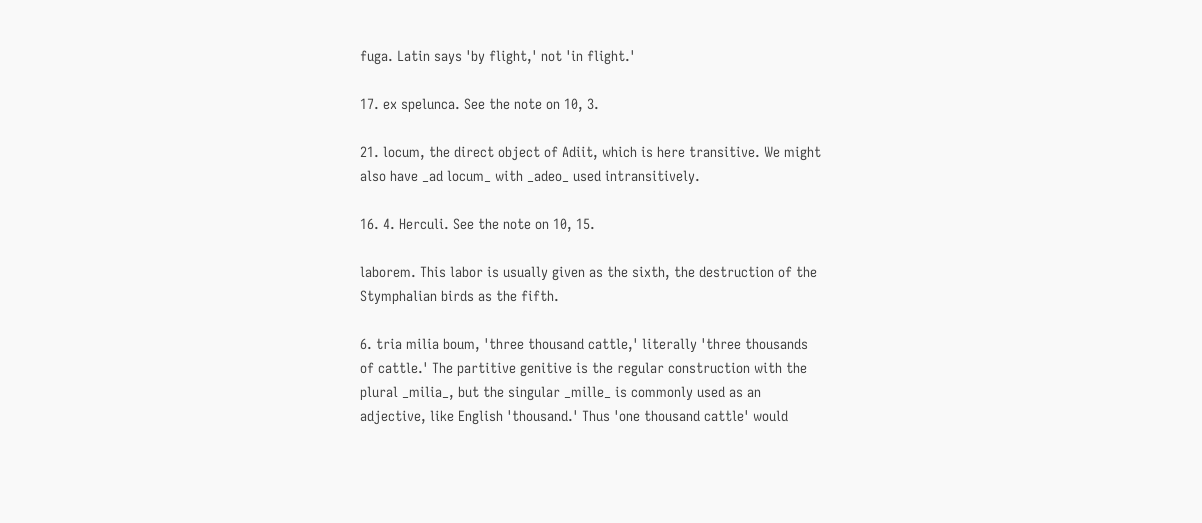fuga. Latin says 'by flight,' not 'in flight.'

17. ex spelunca. See the note on 10, 3.

21. locum, the direct object of Adiit, which is here transitive. We might
also have _ad locum_ with _adeo_ used intransitively.

16. 4. Herculi. See the note on 10, 15.

laborem. This labor is usually given as the sixth, the destruction of the
Stymphalian birds as the fifth.

6. tria milia boum, 'three thousand cattle,' literally 'three thousands
of cattle.' The partitive genitive is the regular construction with the
plural _milia_, but the singular _mille_ is commonly used as an
adjective, like English 'thousand.' Thus 'one thousand cattle' would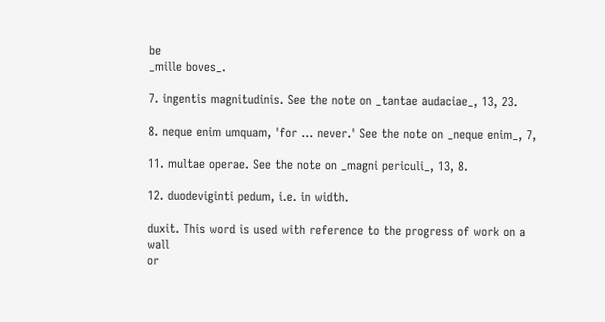be
_mille boves_.

7. ingentis magnitudinis. See the note on _tantae audaciae_, 13, 23.

8. neque enim umquam, 'for ... never.' See the note on _neque enim_, 7,

11. multae operae. See the note on _magni periculi_, 13, 8.

12. duodeviginti pedum, i.e. in width.

duxit. This word is used with reference to the progress of work on a wall
or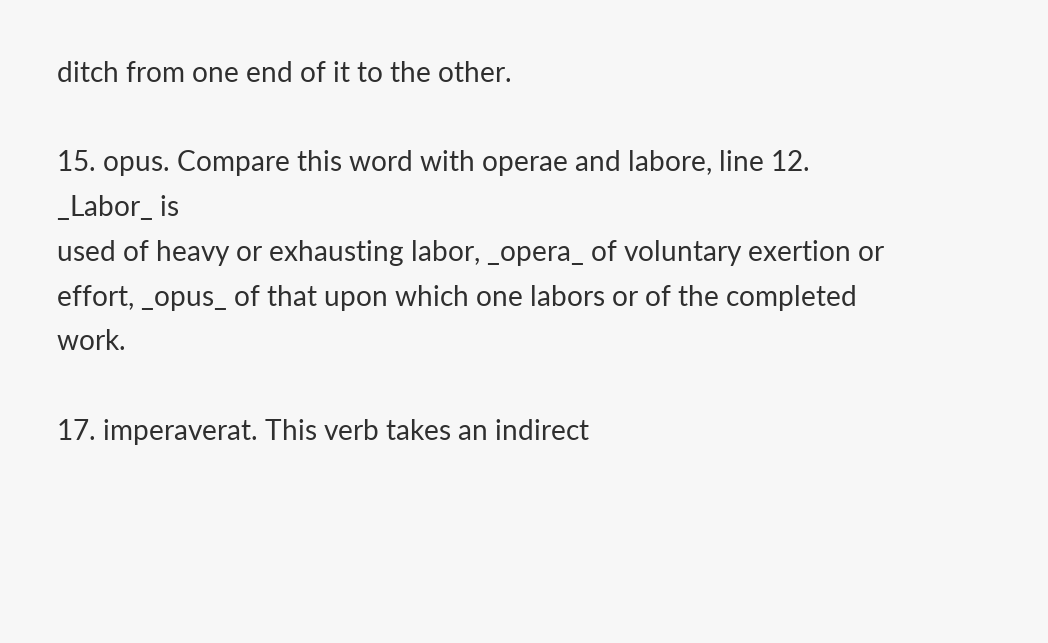ditch from one end of it to the other.

15. opus. Compare this word with operae and labore, line 12. _Labor_ is
used of heavy or exhausting labor, _opera_ of voluntary exertion or
effort, _opus_ of that upon which one labors or of the completed work.

17. imperaverat. This verb takes an indirect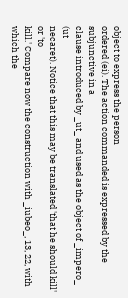object to express the person
ordered (ei). The action commanded is expressed by the subjunctive in a
clause introduced by _ut_ and used as the object of _impero_ (ut
necaret). Notice that this may be translated 'that he should kill' or 'to
kill.' Compare now the construction with _iubeo_, 13, 22, with which the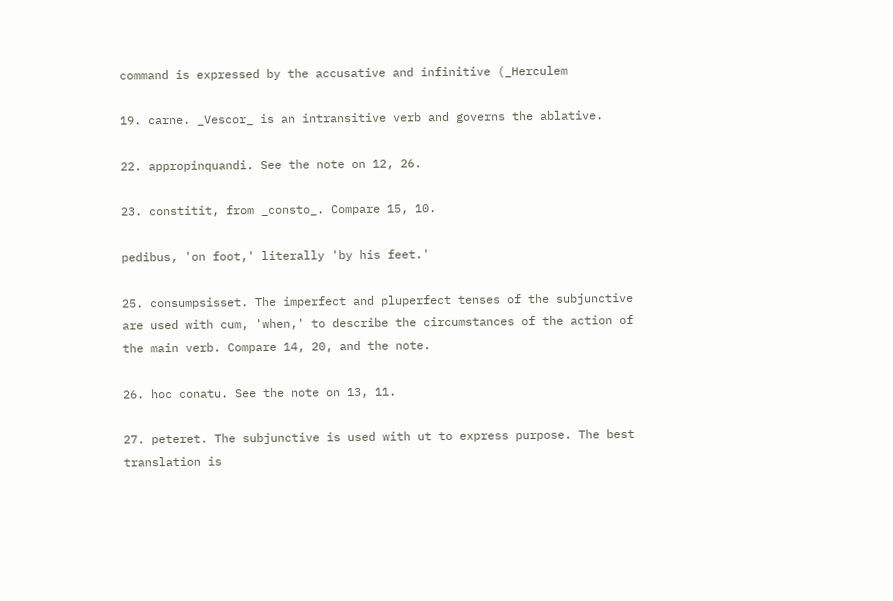command is expressed by the accusative and infinitive (_Herculem

19. carne. _Vescor_ is an intransitive verb and governs the ablative.

22. appropinquandi. See the note on 12, 26.

23. constitit, from _consto_. Compare 15, 10.

pedibus, 'on foot,' literally 'by his feet.'

25. consumpsisset. The imperfect and pluperfect tenses of the subjunctive
are used with cum, 'when,' to describe the circumstances of the action of
the main verb. Compare 14, 20, and the note.

26. hoc conatu. See the note on 13, 11.

27. peteret. The subjunctive is used with ut to express purpose. The best
translation is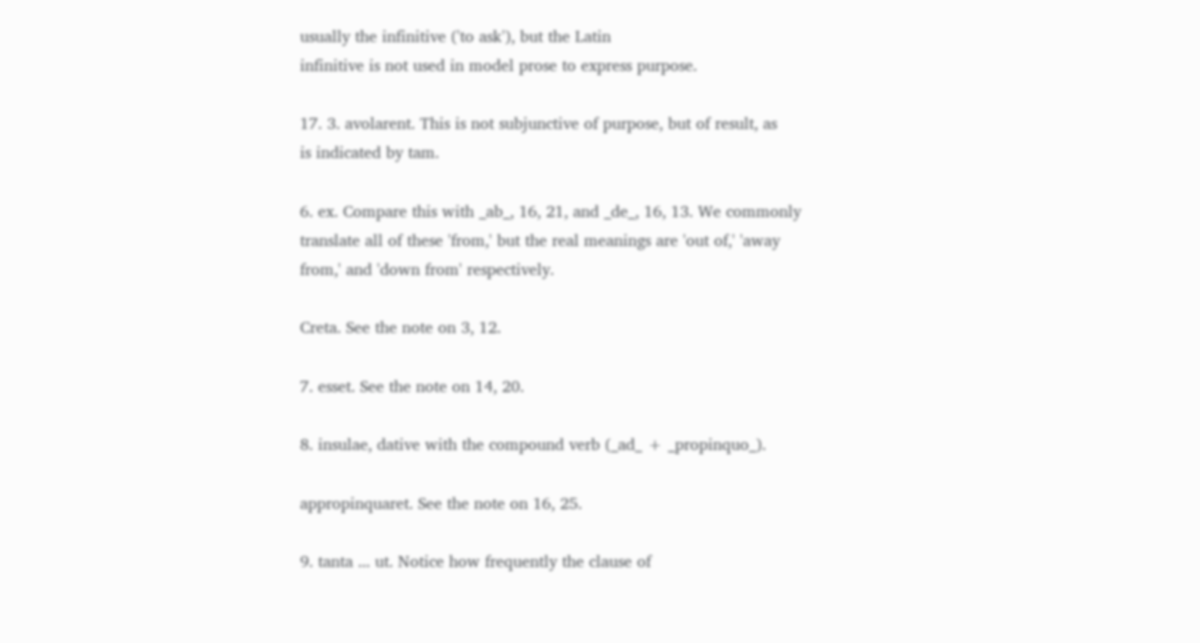usually the infinitive ('to ask'), but the Latin
infinitive is not used in model prose to express purpose.

17. 3. avolarent. This is not subjunctive of purpose, but of result, as
is indicated by tam.

6. ex. Compare this with _ab_, 16, 21, and _de_, 16, 13. We commonly
translate all of these 'from,' but the real meanings are 'out of,' 'away
from,' and 'down from' respectively.

Creta. See the note on 3, 12.

7. esset. See the note on 14, 20.

8. insulae, dative with the compound verb (_ad_ + _propinquo_).

appropinquaret. See the note on 16, 25.

9. tanta ... ut. Notice how frequently the clause of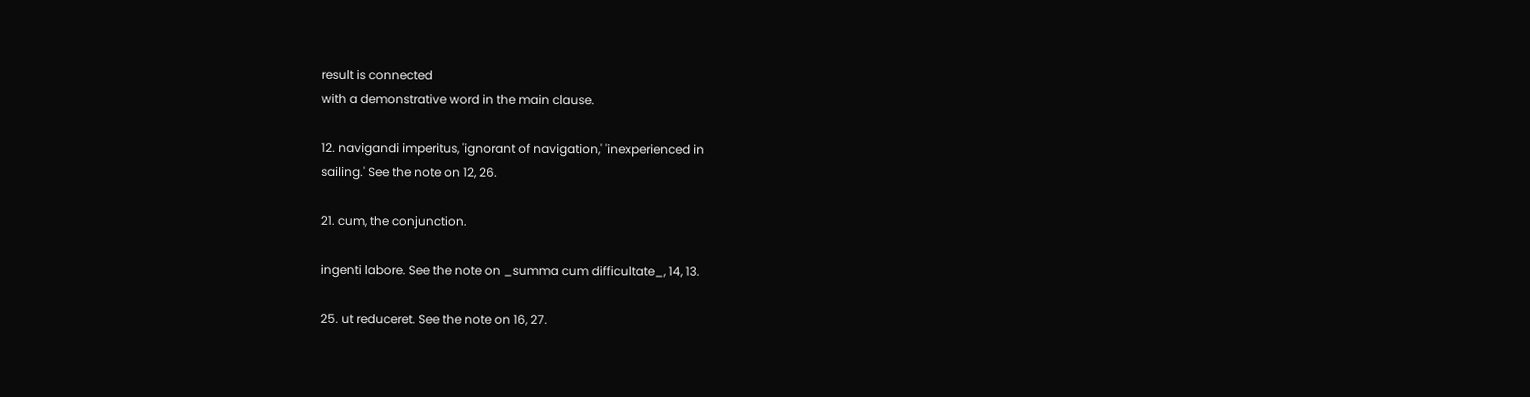result is connected
with a demonstrative word in the main clause.

12. navigandi imperitus, 'ignorant of navigation,' 'inexperienced in
sailing.' See the note on 12, 26.

21. cum, the conjunction.

ingenti labore. See the note on _summa cum difficultate_, 14, 13.

25. ut reduceret. See the note on 16, 27.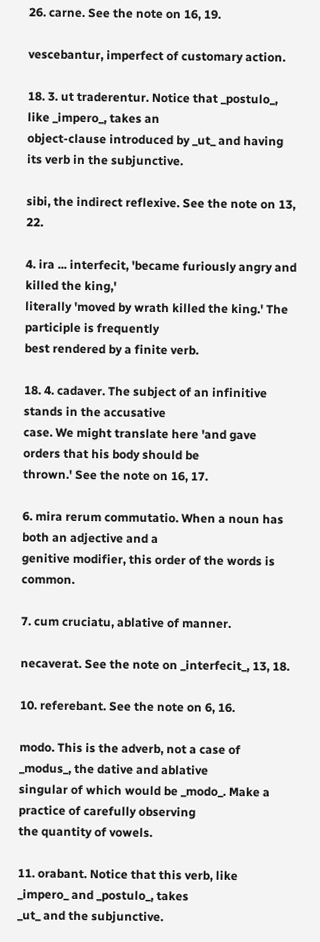26. carne. See the note on 16, 19.

vescebantur, imperfect of customary action.

18. 3. ut traderentur. Notice that _postulo_, like _impero_, takes an
object-clause introduced by _ut_ and having its verb in the subjunctive.

sibi, the indirect reflexive. See the note on 13, 22.

4. ira ... interfecit, 'became furiously angry and killed the king,'
literally 'moved by wrath killed the king.' The participle is frequently
best rendered by a finite verb.

18. 4. cadaver. The subject of an infinitive stands in the accusative
case. We might translate here 'and gave orders that his body should be
thrown.' See the note on 16, 17.

6. mira rerum commutatio. When a noun has both an adjective and a
genitive modifier, this order of the words is common.

7. cum cruciatu, ablative of manner.

necaverat. See the note on _interfecit_, 13, 18.

10. referebant. See the note on 6, 16.

modo. This is the adverb, not a case of _modus_, the dative and ablative
singular of which would be _modo_. Make a practice of carefully observing
the quantity of vowels.

11. orabant. Notice that this verb, like _impero_ and _postulo_, takes
_ut_ and the subjunctive.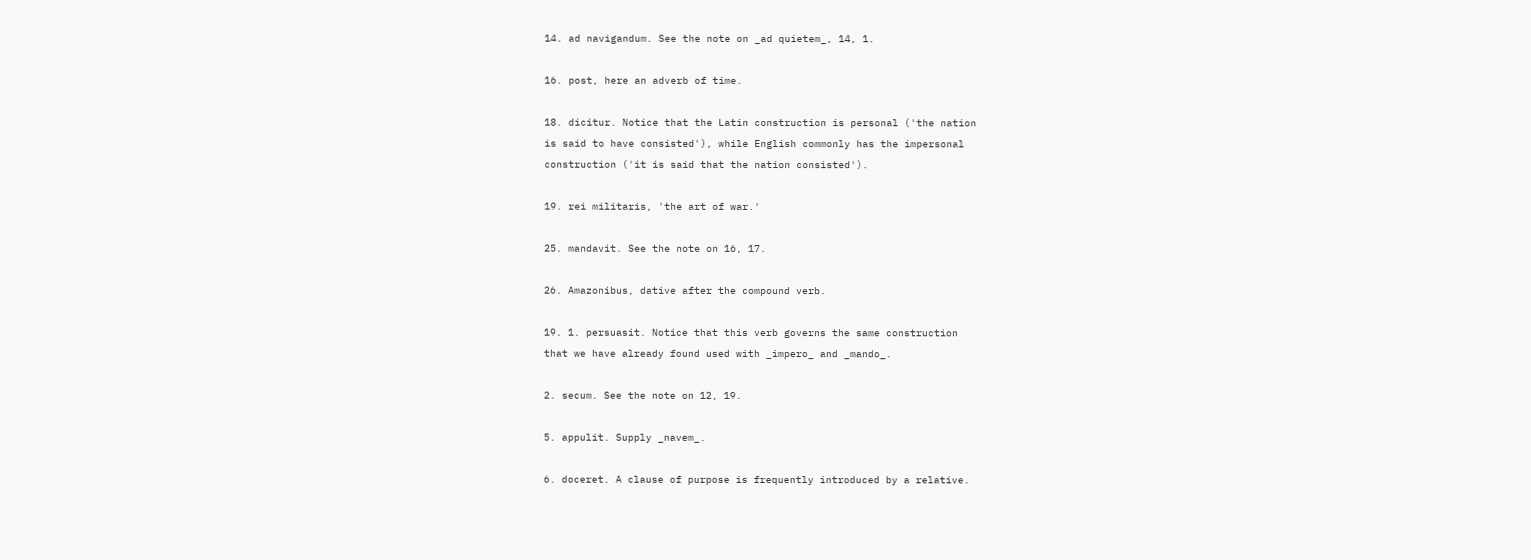14. ad navigandum. See the note on _ad quietem_, 14, 1.

16. post, here an adverb of time.

18. dicitur. Notice that the Latin construction is personal ('the nation
is said to have consisted'), while English commonly has the impersonal
construction ('it is said that the nation consisted').

19. rei militaris, 'the art of war.'

25. mandavit. See the note on 16, 17.

26. Amazonibus, dative after the compound verb.

19. 1. persuasit. Notice that this verb governs the same construction
that we have already found used with _impero_ and _mando_.

2. secum. See the note on 12, 19.

5. appulit. Supply _navem_.

6. doceret. A clause of purpose is frequently introduced by a relative.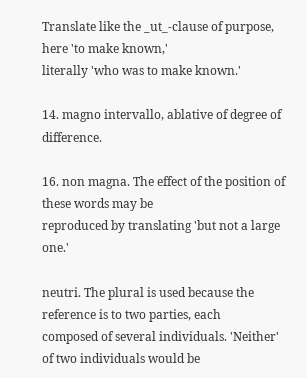Translate like the _ut_-clause of purpose, here 'to make known,'
literally 'who was to make known.'

14. magno intervallo, ablative of degree of difference.

16. non magna. The effect of the position of these words may be
reproduced by translating 'but not a large one.'

neutri. The plural is used because the reference is to two parties, each
composed of several individuals. 'Neither' of two individuals would be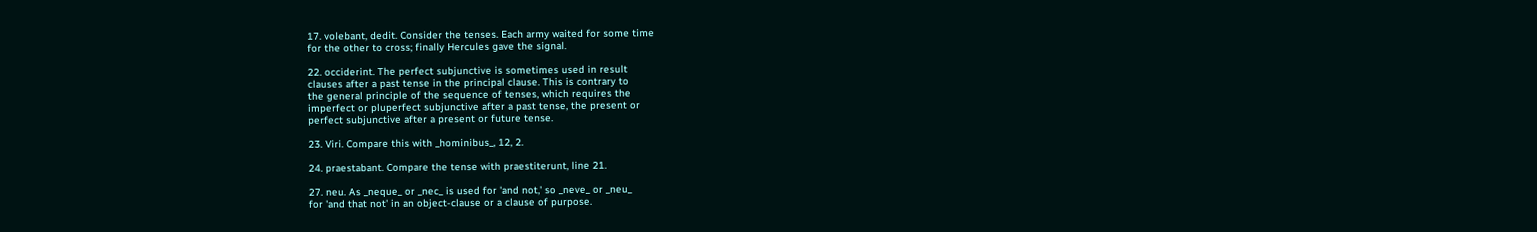17. volebant, dedit. Consider the tenses. Each army waited for some time
for the other to cross; finally Hercules gave the signal.

22. occiderint. The perfect subjunctive is sometimes used in result
clauses after a past tense in the principal clause. This is contrary to
the general principle of the sequence of tenses, which requires the
imperfect or pluperfect subjunctive after a past tense, the present or
perfect subjunctive after a present or future tense.

23. Viri. Compare this with _hominibus_, 12, 2.

24. praestabant. Compare the tense with praestiterunt, line 21.

27. neu. As _neque_ or _nec_ is used for 'and not,' so _neve_ or _neu_
for 'and that not' in an object-clause or a clause of purpose.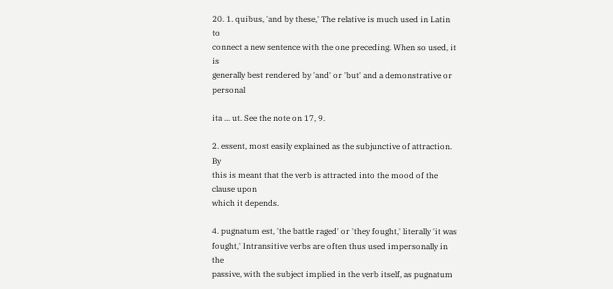20. 1. quibus, 'and by these,' The relative is much used in Latin to
connect a new sentence with the one preceding. When so used, it is
generally best rendered by 'and' or 'but' and a demonstrative or personal

ita ... ut. See the note on 17, 9.

2. essent, most easily explained as the subjunctive of attraction. By
this is meant that the verb is attracted into the mood of the clause upon
which it depends.

4. pugnatum est, 'the battle raged' or 'they fought,' literally 'it was
fought,' Intransitive verbs are often thus used impersonally in the
passive, with the subject implied in the verb itself, as pugnatum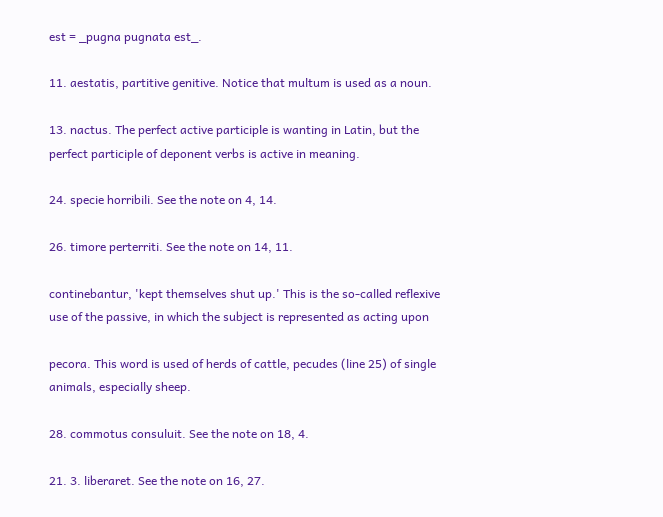est = _pugna pugnata est_.

11. aestatis, partitive genitive. Notice that multum is used as a noun.

13. nactus. The perfect active participle is wanting in Latin, but the
perfect participle of deponent verbs is active in meaning.

24. specie horribili. See the note on 4, 14.

26. timore perterriti. See the note on 14, 11.

continebantur, 'kept themselves shut up.' This is the so-called reflexive
use of the passive, in which the subject is represented as acting upon

pecora. This word is used of herds of cattle, pecudes (line 25) of single
animals, especially sheep.

28. commotus consuluit. See the note on 18, 4.

21. 3. liberaret. See the note on 16, 27.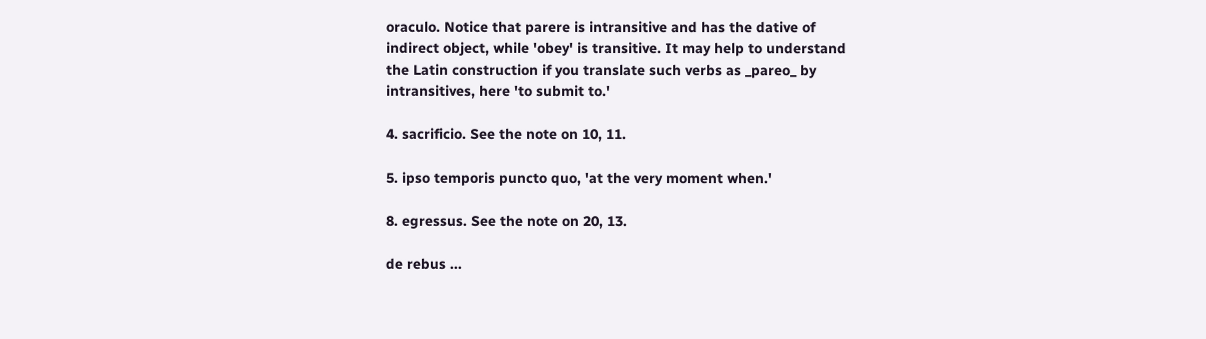oraculo. Notice that parere is intransitive and has the dative of
indirect object, while 'obey' is transitive. It may help to understand
the Latin construction if you translate such verbs as _pareo_ by
intransitives, here 'to submit to.'

4. sacrificio. See the note on 10, 11.

5. ipso temporis puncto quo, 'at the very moment when.'

8. egressus. See the note on 20, 13.

de rebus ...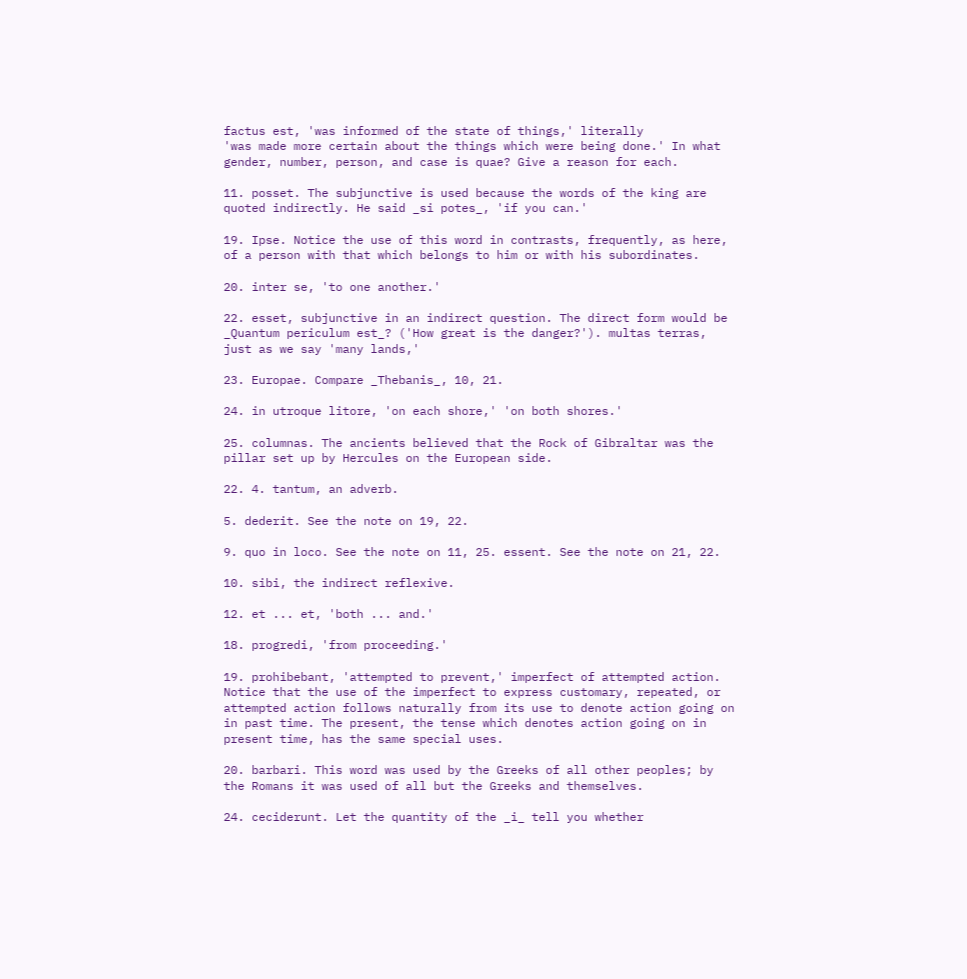factus est, 'was informed of the state of things,' literally
'was made more certain about the things which were being done.' In what
gender, number, person, and case is quae? Give a reason for each.

11. posset. The subjunctive is used because the words of the king are
quoted indirectly. He said _si potes_, 'if you can.'

19. Ipse. Notice the use of this word in contrasts, frequently, as here,
of a person with that which belongs to him or with his subordinates.

20. inter se, 'to one another.'

22. esset, subjunctive in an indirect question. The direct form would be
_Quantum periculum est_? ('How great is the danger?'). multas terras,
just as we say 'many lands,'

23. Europae. Compare _Thebanis_, 10, 21.

24. in utroque litore, 'on each shore,' 'on both shores.'

25. columnas. The ancients believed that the Rock of Gibraltar was the
pillar set up by Hercules on the European side.

22. 4. tantum, an adverb.

5. dederit. See the note on 19, 22.

9. quo in loco. See the note on 11, 25. essent. See the note on 21, 22.

10. sibi, the indirect reflexive.

12. et ... et, 'both ... and.'

18. progredi, 'from proceeding.'

19. prohibebant, 'attempted to prevent,' imperfect of attempted action.
Notice that the use of the imperfect to express customary, repeated, or
attempted action follows naturally from its use to denote action going on
in past time. The present, the tense which denotes action going on in
present time, has the same special uses.

20. barbari. This word was used by the Greeks of all other peoples; by
the Romans it was used of all but the Greeks and themselves.

24. ceciderunt. Let the quantity of the _i_ tell you whether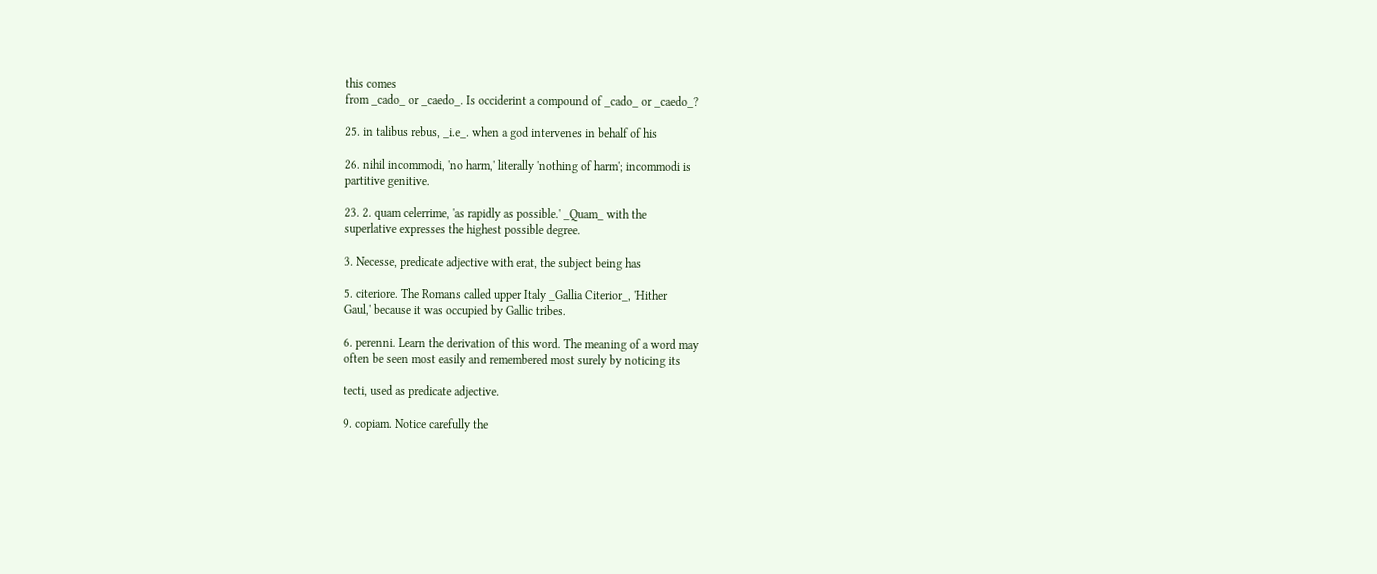this comes
from _cado_ or _caedo_. Is occiderint a compound of _cado_ or _caedo_?

25. in talibus rebus, _i.e_. when a god intervenes in behalf of his

26. nihil incommodi, 'no harm,' literally 'nothing of harm'; incommodi is
partitive genitive.

23. 2. quam celerrime, 'as rapidly as possible.' _Quam_ with the
superlative expresses the highest possible degree.

3. Necesse, predicate adjective with erat, the subject being has

5. citeriore. The Romans called upper Italy _Gallia Citerior_, 'Hither
Gaul,' because it was occupied by Gallic tribes.

6. perenni. Learn the derivation of this word. The meaning of a word may
often be seen most easily and remembered most surely by noticing its

tecti, used as predicate adjective.

9. copiam. Notice carefully the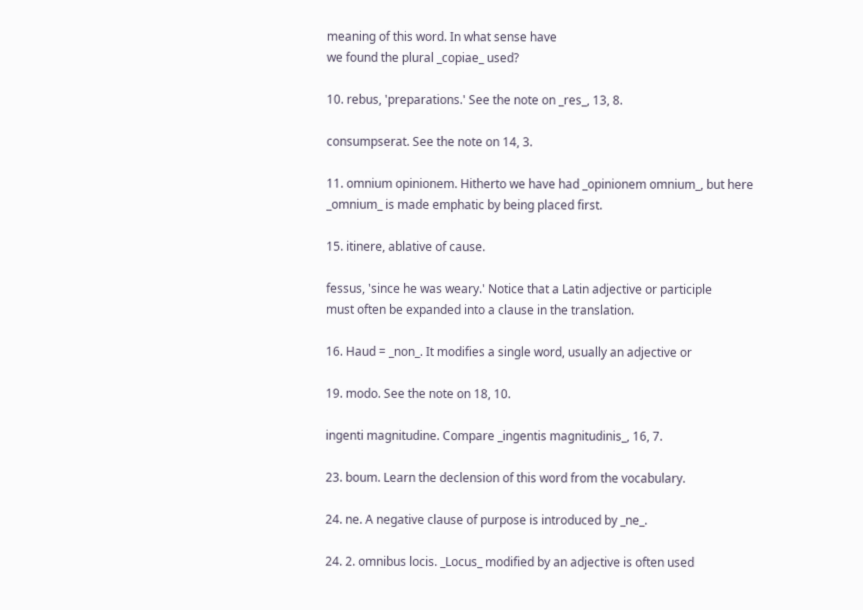meaning of this word. In what sense have
we found the plural _copiae_ used?

10. rebus, 'preparations.' See the note on _res_, 13, 8.

consumpserat. See the note on 14, 3.

11. omnium opinionem. Hitherto we have had _opinionem omnium_, but here
_omnium_ is made emphatic by being placed first.

15. itinere, ablative of cause.

fessus, 'since he was weary.' Notice that a Latin adjective or participle
must often be expanded into a clause in the translation.

16. Haud = _non_. It modifies a single word, usually an adjective or

19. modo. See the note on 18, 10.

ingenti magnitudine. Compare _ingentis magnitudinis_, 16, 7.

23. boum. Learn the declension of this word from the vocabulary.

24. ne. A negative clause of purpose is introduced by _ne_.

24. 2. omnibus locis. _Locus_ modified by an adjective is often used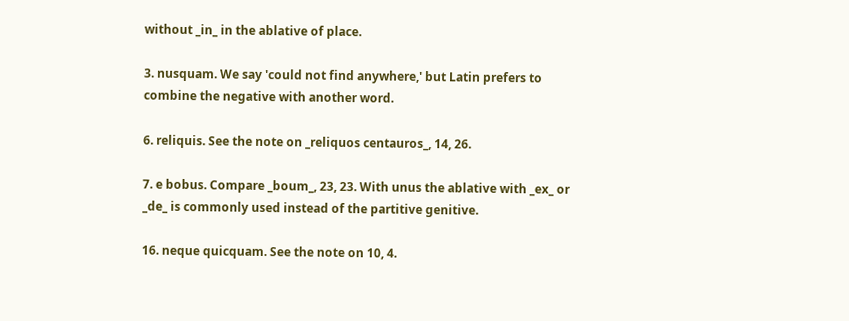without _in_ in the ablative of place.

3. nusquam. We say 'could not find anywhere,' but Latin prefers to
combine the negative with another word.

6. reliquis. See the note on _reliquos centauros_, 14, 26.

7. e bobus. Compare _boum_, 23, 23. With unus the ablative with _ex_ or
_de_ is commonly used instead of the partitive genitive.

16. neque quicquam. See the note on 10, 4.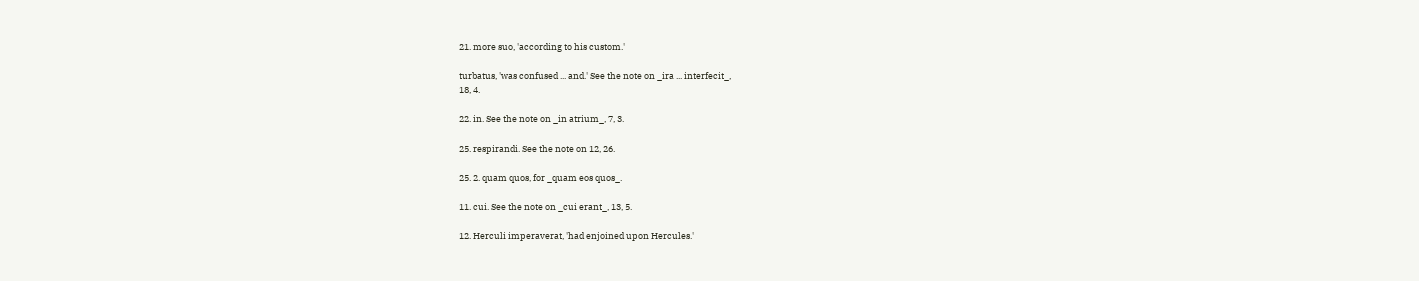21. more suo, 'according to his custom.'

turbatus, 'was confused ... and.' See the note on _ira ... interfecit_,
18, 4.

22. in. See the note on _in atrium_, 7, 3.

25. respirandi. See the note on 12, 26.

25. 2. quam quos, for _quam eos quos_.

11. cui. See the note on _cui erant_, 13, 5.

12. Herculi imperaverat, 'had enjoined upon Hercules.'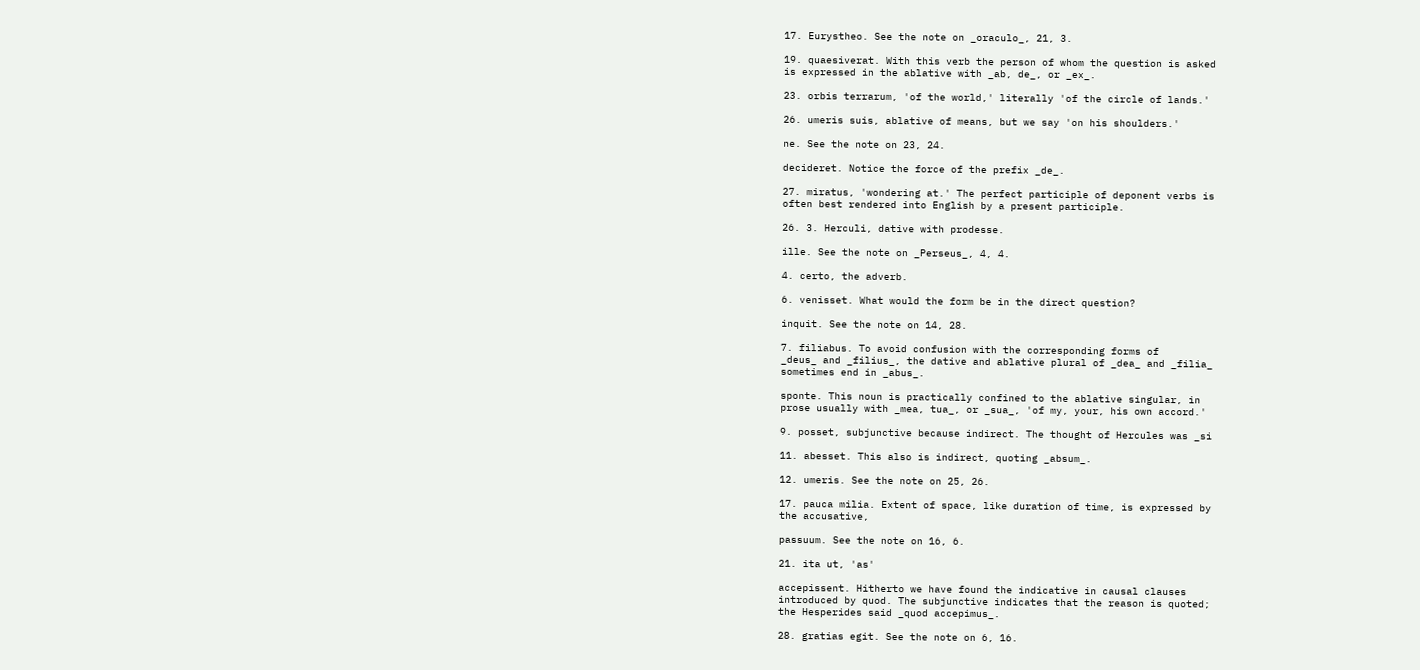17. Eurystheo. See the note on _oraculo_, 21, 3.

19. quaesiverat. With this verb the person of whom the question is asked
is expressed in the ablative with _ab, de_, or _ex_.

23. orbis terrarum, 'of the world,' literally 'of the circle of lands.'

26. umeris suis, ablative of means, but we say 'on his shoulders.'

ne. See the note on 23, 24.

decideret. Notice the force of the prefix _de_.

27. miratus, 'wondering at.' The perfect participle of deponent verbs is
often best rendered into English by a present participle.

26. 3. Herculi, dative with prodesse.

ille. See the note on _Perseus_, 4, 4.

4. certo, the adverb.

6. venisset. What would the form be in the direct question?

inquit. See the note on 14, 28.

7. filiabus. To avoid confusion with the corresponding forms of
_deus_ and _filius_, the dative and ablative plural of _dea_ and _filia_
sometimes end in _abus_.

sponte. This noun is practically confined to the ablative singular, in
prose usually with _mea, tua_, or _sua_, 'of my, your, his own accord.'

9. posset, subjunctive because indirect. The thought of Hercules was _si

11. abesset. This also is indirect, quoting _absum_.

12. umeris. See the note on 25, 26.

17. pauca milia. Extent of space, like duration of time, is expressed by
the accusative,

passuum. See the note on 16, 6.

21. ita ut, 'as'

accepissent. Hitherto we have found the indicative in causal clauses
introduced by quod. The subjunctive indicates that the reason is quoted;
the Hesperides said _quod accepimus_.

28. gratias egit. See the note on 6, 16.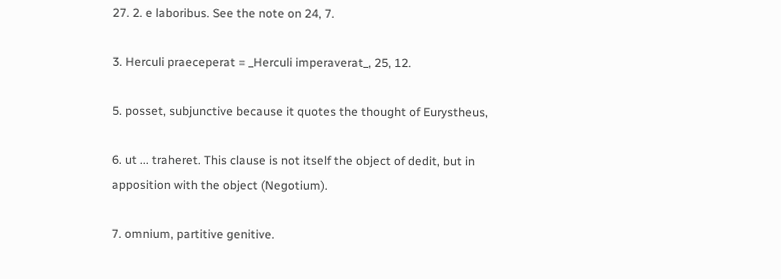27. 2. e laboribus. See the note on 24, 7.

3. Herculi praeceperat = _Herculi imperaverat_, 25, 12.

5. posset, subjunctive because it quotes the thought of Eurystheus,

6. ut ... traheret. This clause is not itself the object of dedit, but in
apposition with the object (Negotium).

7. omnium, partitive genitive.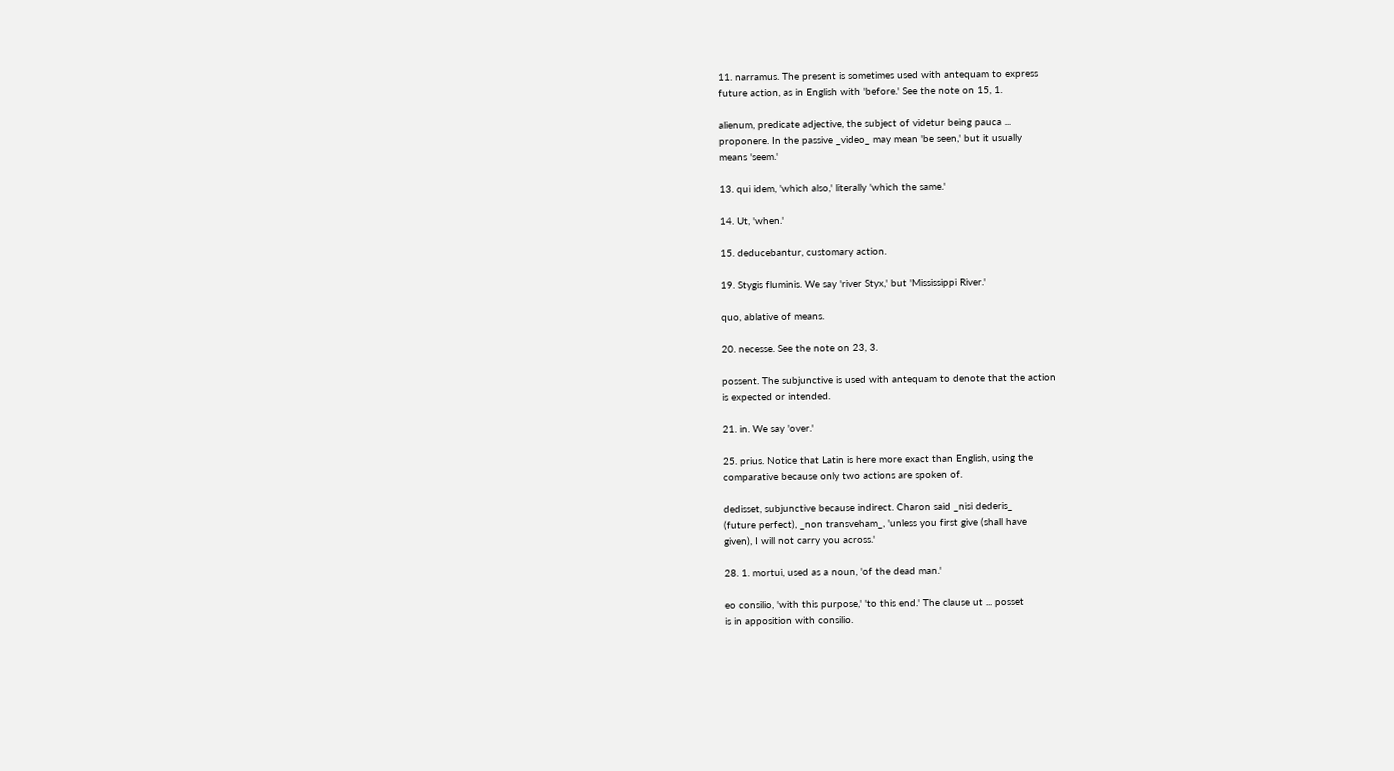11. narramus. The present is sometimes used with antequam to express
future action, as in English with 'before.' See the note on 15, 1.

alienum, predicate adjective, the subject of videtur being pauca ...
proponere. In the passive _video_ may mean 'be seen,' but it usually
means 'seem.'

13. qui idem, 'which also,' literally 'which the same.'

14. Ut, 'when.'

15. deducebantur, customary action.

19. Stygis fluminis. We say 'river Styx,' but 'Mississippi River.'

quo, ablative of means.

20. necesse. See the note on 23, 3.

possent. The subjunctive is used with antequam to denote that the action
is expected or intended.

21. in. We say 'over.'

25. prius. Notice that Latin is here more exact than English, using the
comparative because only two actions are spoken of.

dedisset, subjunctive because indirect. Charon said _nisi dederis_
(future perfect), _non transveham_, 'unless you first give (shall have
given), I will not carry you across.'

28. 1. mortui, used as a noun, 'of the dead man.'

eo consilio, 'with this purpose,' 'to this end.' The clause ut ... posset
is in apposition with consilio.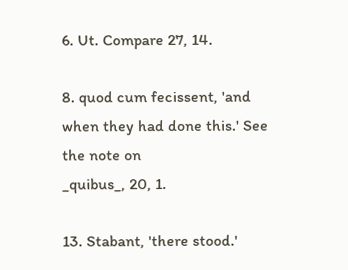6. Ut. Compare 27, 14.

8. quod cum fecissent, 'and when they had done this.' See the note on
_quibus_, 20, 1.

13. Stabant, 'there stood.'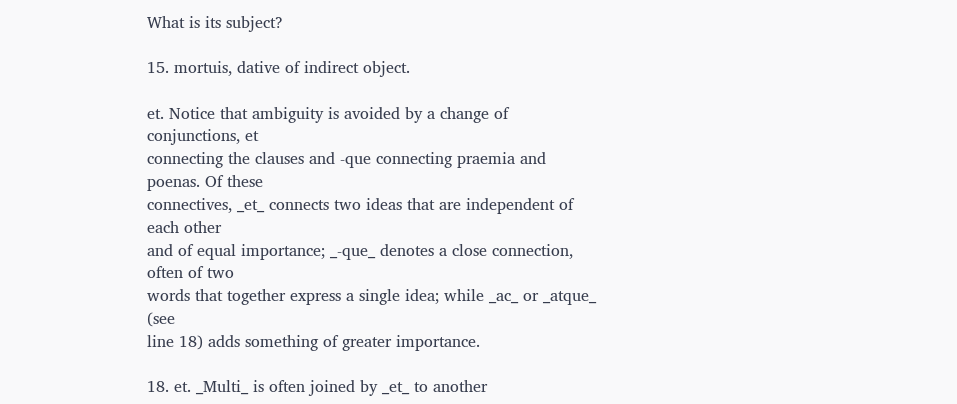What is its subject?

15. mortuis, dative of indirect object.

et. Notice that ambiguity is avoided by a change of conjunctions, et
connecting the clauses and -que connecting praemia and poenas. Of these
connectives, _et_ connects two ideas that are independent of each other
and of equal importance; _-que_ denotes a close connection, often of two
words that together express a single idea; while _ac_ or _atque_ (see
line 18) adds something of greater importance.

18. et. _Multi_ is often joined by _et_ to another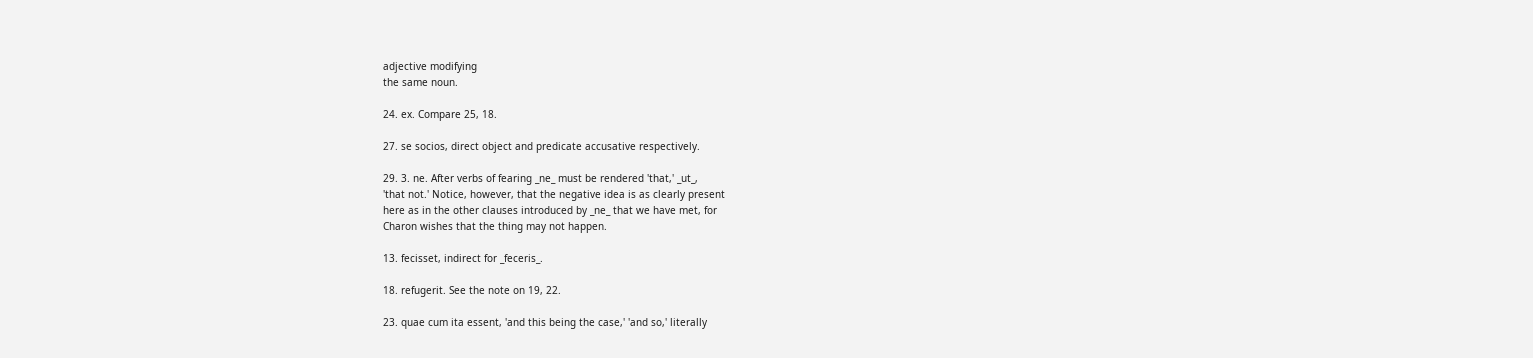adjective modifying
the same noun.

24. ex. Compare 25, 18.

27. se socios, direct object and predicate accusative respectively.

29. 3. ne. After verbs of fearing _ne_ must be rendered 'that,' _ut_,
'that not.' Notice, however, that the negative idea is as clearly present
here as in the other clauses introduced by _ne_ that we have met, for
Charon wishes that the thing may not happen.

13. fecisset, indirect for _feceris_.

18. refugerit. See the note on 19, 22.

23. quae cum ita essent, 'and this being the case,' 'and so,' literally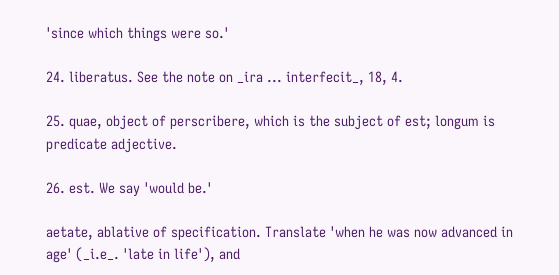'since which things were so.'

24. liberatus. See the note on _ira ... interfecit_, 18, 4.

25. quae, object of perscribere, which is the subject of est; longum is
predicate adjective.

26. est. We say 'would be.'

aetate, ablative of specification. Translate 'when he was now advanced in
age' (_i.e_. 'late in life'), and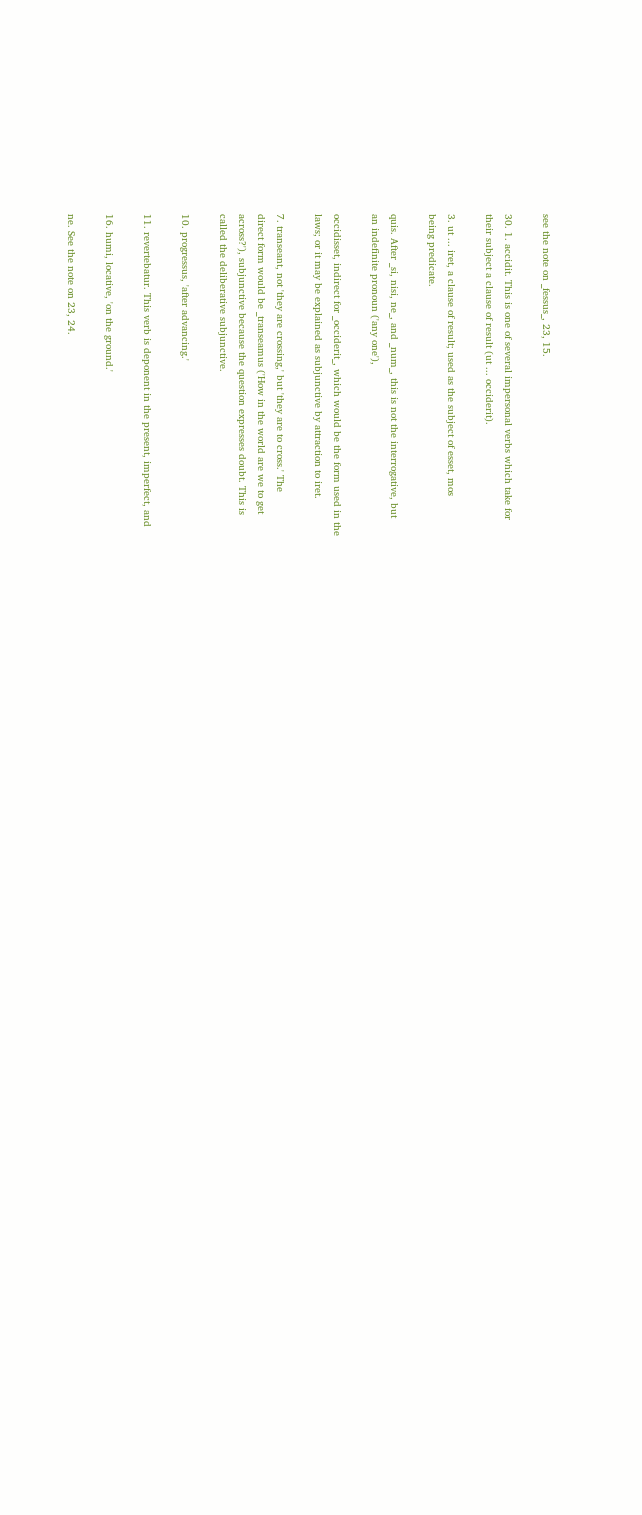see the note on _fessus_, 23, 15.

30. 1. accidit. This is one of several impersonal verbs which take for
their subject a clause of result (ut ... occiderit).

3. ut ... iret, a clause of result; used as the subject of esset, mos
being predicate.

quis. After _si, nisi, ne_, and _num_, this is not the interrogative, but
an indefinite pronoun ('any one'),

occidisset, indirect for _occiderit_, which would be the form used in the
laws; or it may be explained as subjunctive by attraction to iret.

7. transeant, not 'they are crossing,' but 'they are to cross.' The
direct form would be _transeamus ('How in the world are we to get
across?'), subjunctive because the question expresses doubt. This is
called the deliberative subjunctive.

10. progressus, 'after advancing.'

11. revertebatur. This verb is deponent in the present, imperfect, and

16. humi, locative, 'on the ground.'

ne. See the note on 23, 24.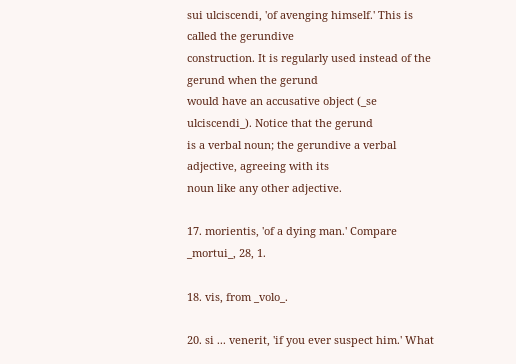sui ulciscendi, 'of avenging himself.' This is called the gerundive
construction. It is regularly used instead of the gerund when the gerund
would have an accusative object (_se ulciscendi_). Notice that the gerund
is a verbal noun; the gerundive a verbal adjective, agreeing with its
noun like any other adjective.

17. morientis, 'of a dying man.' Compare _mortui_, 28, 1.

18. vis, from _volo_.

20. si ... venerit, 'if you ever suspect him.' What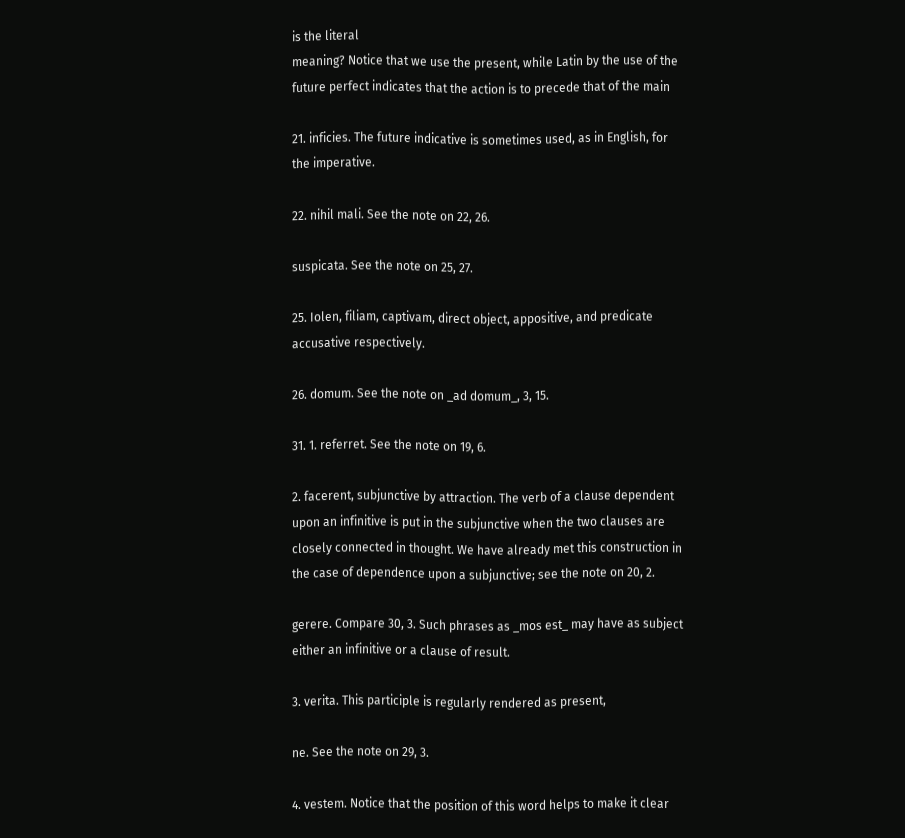is the literal
meaning? Notice that we use the present, while Latin by the use of the
future perfect indicates that the action is to precede that of the main

21. inficies. The future indicative is sometimes used, as in English, for
the imperative.

22. nihil mali. See the note on 22, 26.

suspicata. See the note on 25, 27.

25. Iolen, filiam, captivam, direct object, appositive, and predicate
accusative respectively.

26. domum. See the note on _ad domum_, 3, 15.

31. 1. referret. See the note on 19, 6.

2. facerent, subjunctive by attraction. The verb of a clause dependent
upon an infinitive is put in the subjunctive when the two clauses are
closely connected in thought. We have already met this construction in
the case of dependence upon a subjunctive; see the note on 20, 2.

gerere. Compare 30, 3. Such phrases as _mos est_ may have as subject
either an infinitive or a clause of result.

3. verita. This participle is regularly rendered as present,

ne. See the note on 29, 3.

4. vestem. Notice that the position of this word helps to make it clear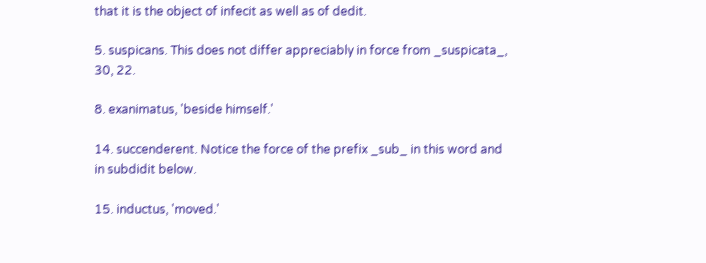that it is the object of infecit as well as of dedit.

5. suspicans. This does not differ appreciably in force from _suspicata_,
30, 22.

8. exanimatus, 'beside himself.'

14. succenderent. Notice the force of the prefix _sub_ in this word and
in subdidit below.

15. inductus, 'moved.'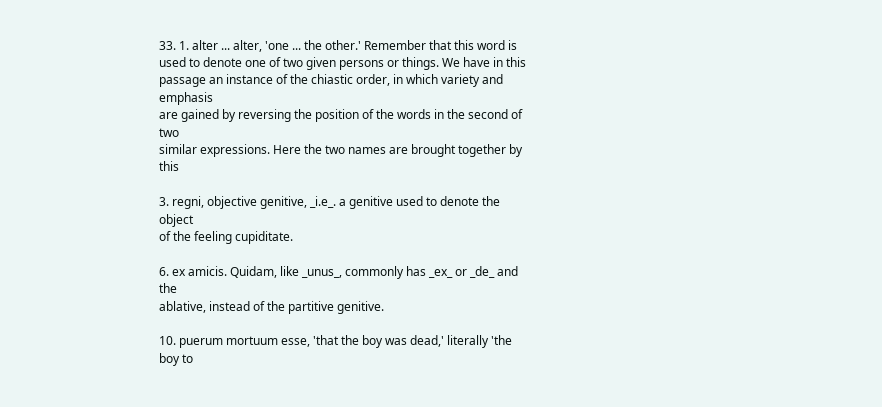33. 1. alter ... alter, 'one ... the other.' Remember that this word is
used to denote one of two given persons or things. We have in this
passage an instance of the chiastic order, in which variety and emphasis
are gained by reversing the position of the words in the second of two
similar expressions. Here the two names are brought together by this

3. regni, objective genitive, _i.e_. a genitive used to denote the object
of the feeling cupiditate.

6. ex amicis. Quidam, like _unus_, commonly has _ex_ or _de_ and the
ablative, instead of the partitive genitive.

10. puerum mortuum esse, 'that the boy was dead,' literally 'the boy to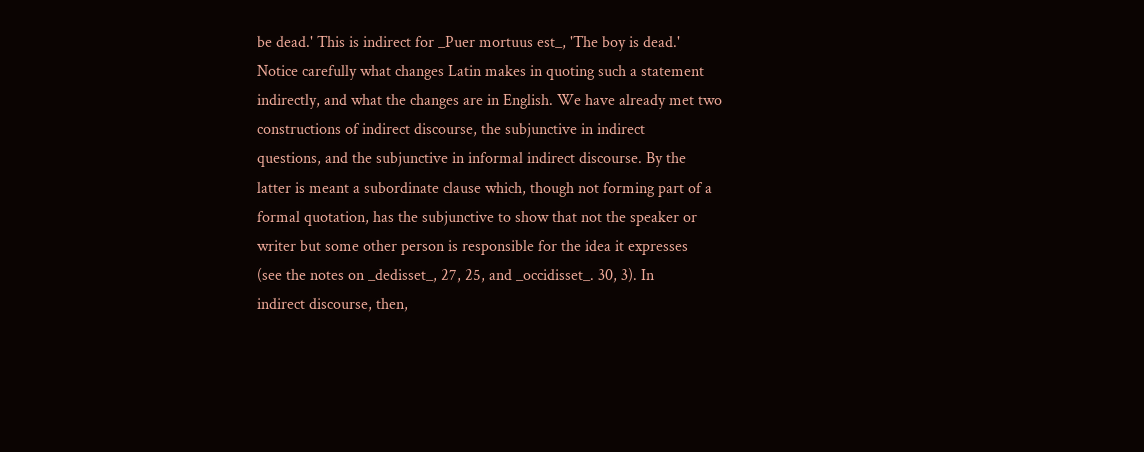be dead.' This is indirect for _Puer mortuus est_, 'The boy is dead.'
Notice carefully what changes Latin makes in quoting such a statement
indirectly, and what the changes are in English. We have already met two
constructions of indirect discourse, the subjunctive in indirect
questions, and the subjunctive in informal indirect discourse. By the
latter is meant a subordinate clause which, though not forming part of a
formal quotation, has the subjunctive to show that not the speaker or
writer but some other person is responsible for the idea it expresses
(see the notes on _dedisset_, 27, 25, and _occidisset_. 30, 3). In
indirect discourse, then,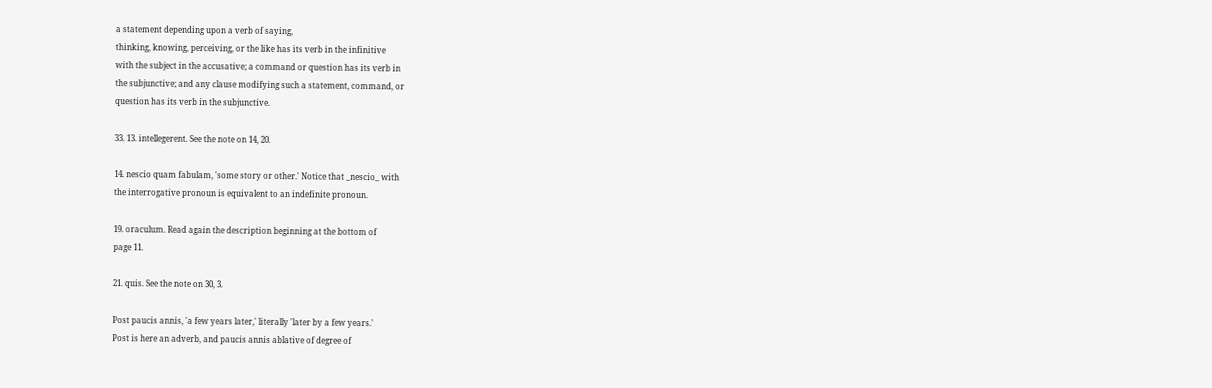a statement depending upon a verb of saying,
thinking, knowing, perceiving, or the like has its verb in the infinitive
with the subject in the accusative; a command or question has its verb in
the subjunctive; and any clause modifying such a statement, command, or
question has its verb in the subjunctive.

33. 13. intellegerent. See the note on 14, 20.

14. nescio quam fabulam, 'some story or other.' Notice that _nescio_ with
the interrogative pronoun is equivalent to an indefinite pronoun.

19. oraculum. Read again the description beginning at the bottom of
page 11.

21. quis. See the note on 30, 3.

Post paucis annis, 'a few years later,' literally 'later by a few years.'
Post is here an adverb, and paucis annis ablative of degree of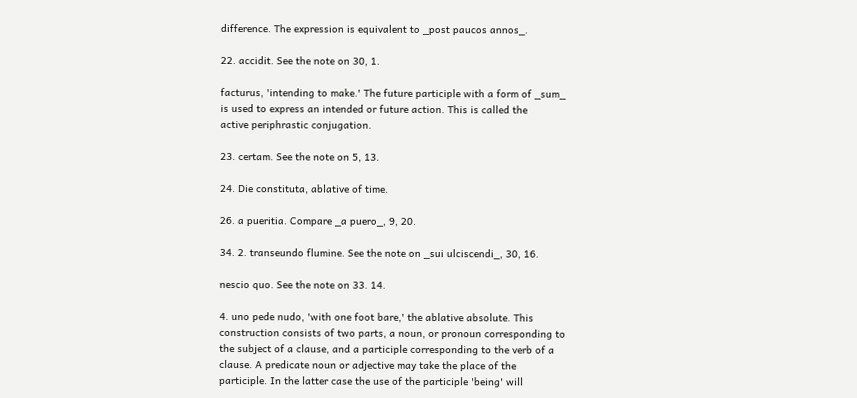difference. The expression is equivalent to _post paucos annos_.

22. accidit. See the note on 30, 1.

facturus, 'intending to make.' The future participle with a form of _sum_
is used to express an intended or future action. This is called the
active periphrastic conjugation.

23. certam. See the note on 5, 13.

24. Die constituta, ablative of time.

26. a pueritia. Compare _a puero_, 9, 20.

34. 2. transeundo flumine. See the note on _sui ulciscendi_, 30, 16.

nescio quo. See the note on 33. 14.

4. uno pede nudo, 'with one foot bare,' the ablative absolute. This
construction consists of two parts, a noun, or pronoun corresponding to
the subject of a clause, and a participle corresponding to the verb of a
clause. A predicate noun or adjective may take the place of the
participle. In the latter case the use of the participle 'being' will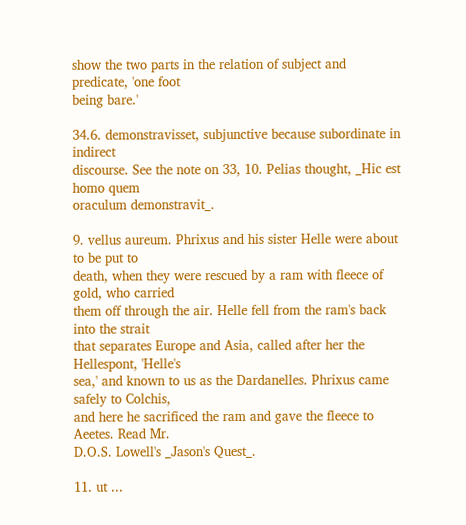show the two parts in the relation of subject and predicate, 'one foot
being bare.'

34.6. demonstravisset, subjunctive because subordinate in indirect
discourse. See the note on 33, 10. Pelias thought, _Hic est homo quem
oraculum demonstravit_.

9. vellus aureum. Phrixus and his sister Helle were about to be put to
death, when they were rescued by a ram with fleece of gold, who carried
them off through the air. Helle fell from the ram's back into the strait
that separates Europe and Asia, called after her the Hellespont, 'Helle's
sea,' and known to us as the Dardanelles. Phrixus came safely to Colchis,
and here he sacrificed the ram and gave the fleece to Aeetes. Read Mr.
D.O.S. Lowell's _Jason's Quest_.

11. ut ...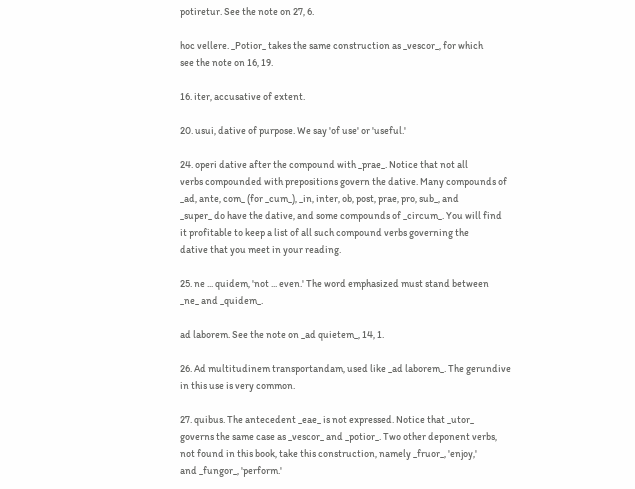potiretur. See the note on 27, 6.

hoc vellere. _Potior_ takes the same construction as _vescor_, for which
see the note on 16, 19.

16. iter, accusative of extent.

20. usui, dative of purpose. We say 'of use' or 'useful.'

24. operi dative after the compound with _prae_. Notice that not all
verbs compounded with prepositions govern the dative. Many compounds of
_ad, ante, com_ (for _cum_), _in, inter, ob, post, prae, pro, sub_, and
_super_ do have the dative, and some compounds of _circum_. You will find
it profitable to keep a list of all such compound verbs governing the
dative that you meet in your reading.

25. ne ... quidem, 'not ... even.' The word emphasized must stand between
_ne_ and _quidem_.

ad laborem. See the note on _ad quietem_, 14, 1.

26. Ad multitudinem transportandam, used like _ad laborem_. The gerundive
in this use is very common.

27. quibus. The antecedent _eae_ is not expressed. Notice that _utor_
governs the same case as _vescor_ and _potior_. Two other deponent verbs,
not found in this book, take this construction, namely _fruor_, 'enjoy,'
and _fungor_, 'perform.'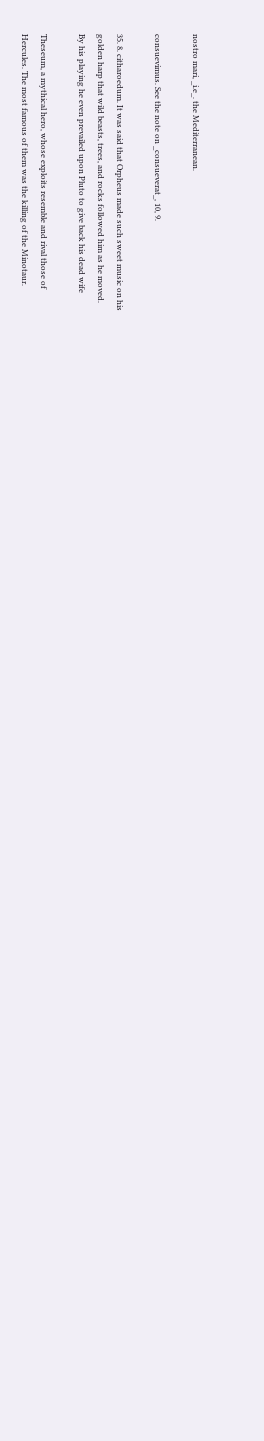nostro mari, _i.e_. the Mediterranean.

consuevimus. See the note on _consueverat_, 10, 9.

35. 8. citharoedum. It was said that Orpheus made such sweet music on his
golden harp that wild beasts, trees, and rocks followed him as he moved.
By his playing he even prevailed upon Pluto to give back his dead wife

Theseum, a mythical hero, whose exploits resemble and rival those of
Hercules. The most famous of them was the killing of the Minotaur.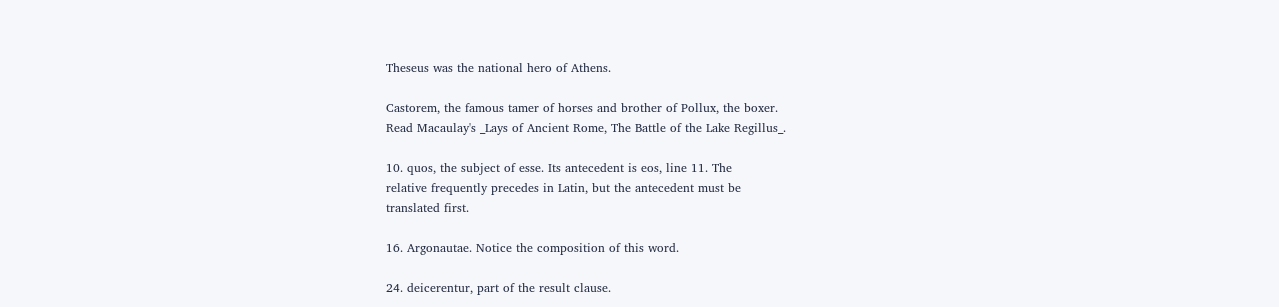Theseus was the national hero of Athens.

Castorem, the famous tamer of horses and brother of Pollux, the boxer.
Read Macaulay's _Lays of Ancient Rome, The Battle of the Lake Regillus_.

10. quos, the subject of esse. Its antecedent is eos, line 11. The
relative frequently precedes in Latin, but the antecedent must be
translated first.

16. Argonautae. Notice the composition of this word.

24. deicerentur, part of the result clause.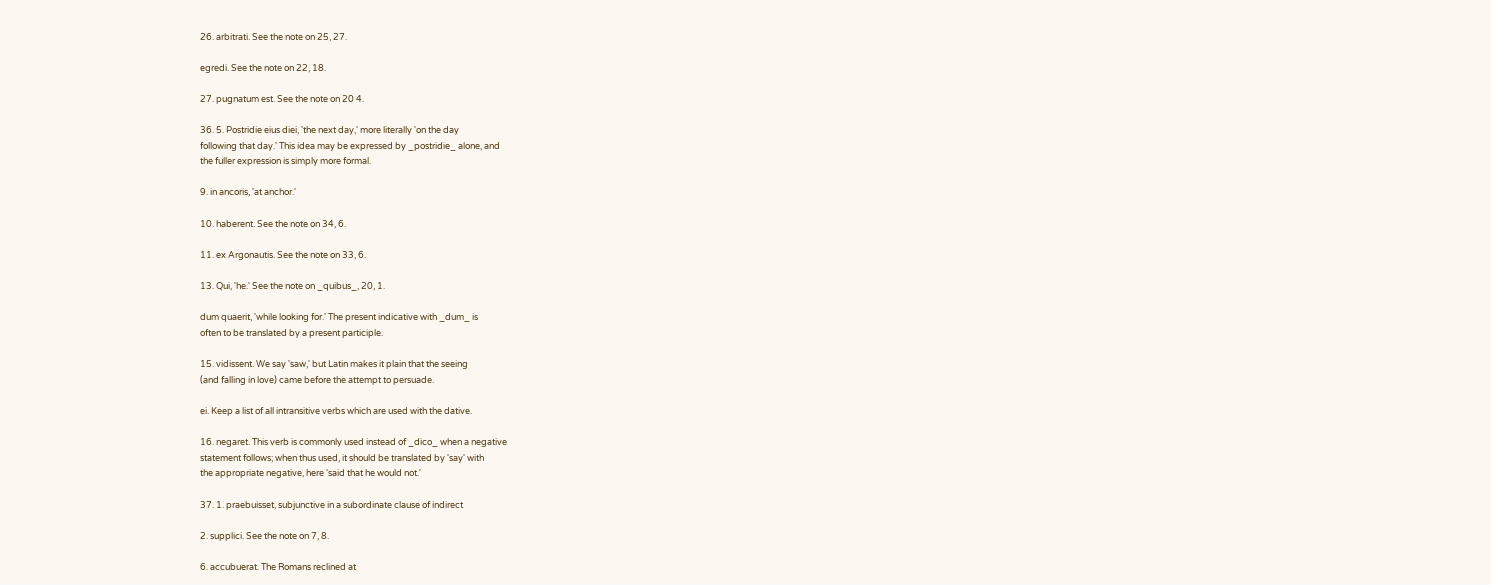26. arbitrati. See the note on 25, 27.

egredi. See the note on 22, 18.

27. pugnatum est. See the note on 20 4.

36. 5. Postridie eius diei, 'the next day,' more literally 'on the day
following that day.' This idea may be expressed by _postridie_ alone, and
the fuller expression is simply more formal.

9. in ancoris, 'at anchor.'

10. haberent. See the note on 34, 6.

11. ex Argonautis. See the note on 33, 6.

13. Qui, 'he.' See the note on _quibus_, 20, 1.

dum quaerit, 'while looking for.' The present indicative with _dum_ is
often to be translated by a present participle.

15. vidissent. We say 'saw,' but Latin makes it plain that the seeing
(and falling in love) came before the attempt to persuade.

ei. Keep a list of all intransitive verbs which are used with the dative.

16. negaret. This verb is commonly used instead of _dico_ when a negative
statement follows; when thus used, it should be translated by 'say' with
the appropriate negative, here 'said that he would not.'

37. 1. praebuisset, subjunctive in a subordinate clause of indirect

2. supplici. See the note on 7, 8.

6. accubuerat. The Romans reclined at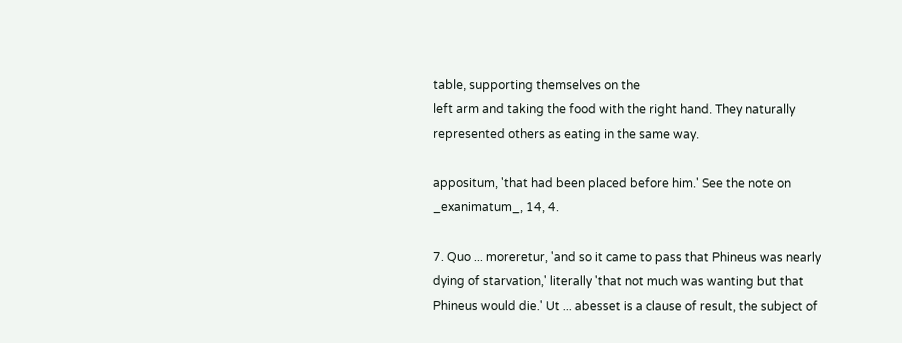table, supporting themselves on the
left arm and taking the food with the right hand. They naturally
represented others as eating in the same way.

appositum, 'that had been placed before him.' See the note on
_exanimatum_, 14, 4.

7. Quo ... moreretur, 'and so it came to pass that Phineus was nearly
dying of starvation,' literally 'that not much was wanting but that
Phineus would die.' Ut ... abesset is a clause of result, the subject of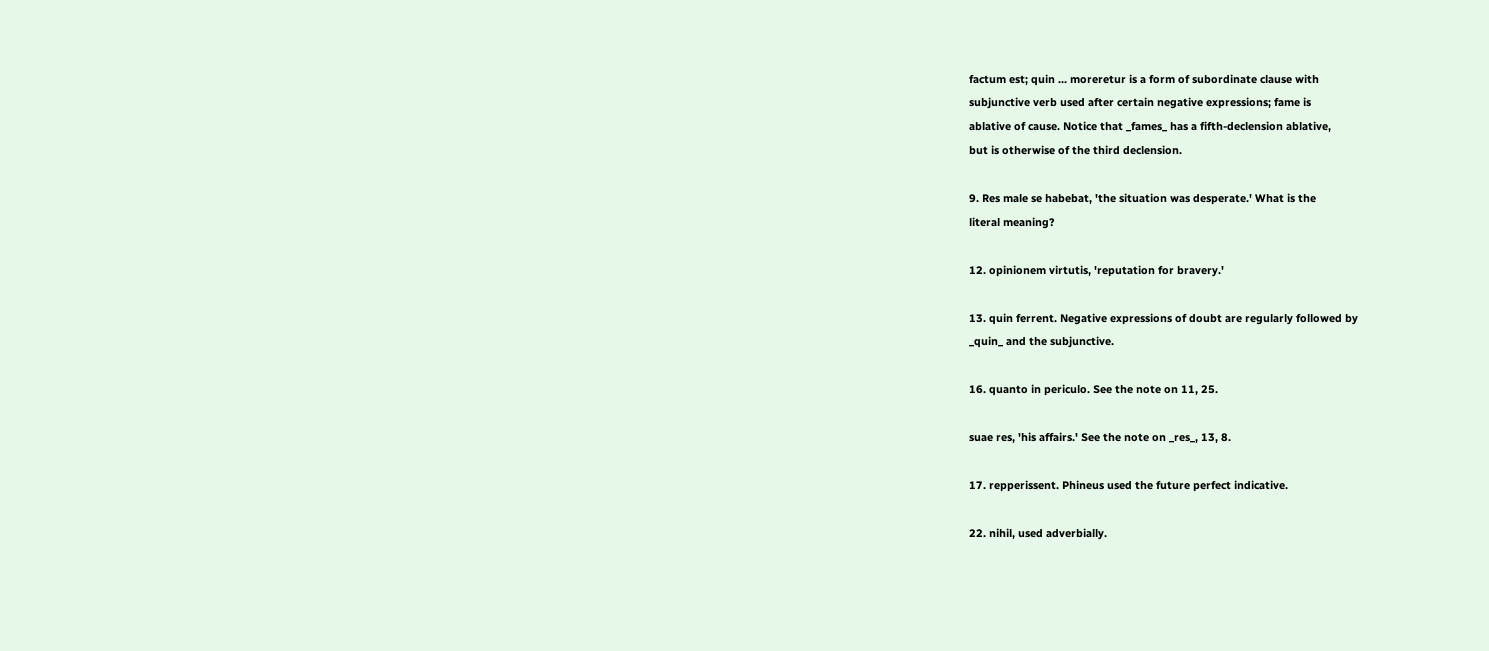factum est; quin ... moreretur is a form of subordinate clause with
subjunctive verb used after certain negative expressions; fame is
ablative of cause. Notice that _fames_ has a fifth-declension ablative,
but is otherwise of the third declension.

9. Res male se habebat, 'the situation was desperate.' What is the
literal meaning?

12. opinionem virtutis, 'reputation for bravery.'

13. quin ferrent. Negative expressions of doubt are regularly followed by
_quin_ and the subjunctive.

16. quanto in periculo. See the note on 11, 25.

suae res, 'his affairs.' See the note on _res_, 13, 8.

17. repperissent. Phineus used the future perfect indicative.

22. nihil, used adverbially.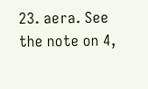23. aera. See the note on 4,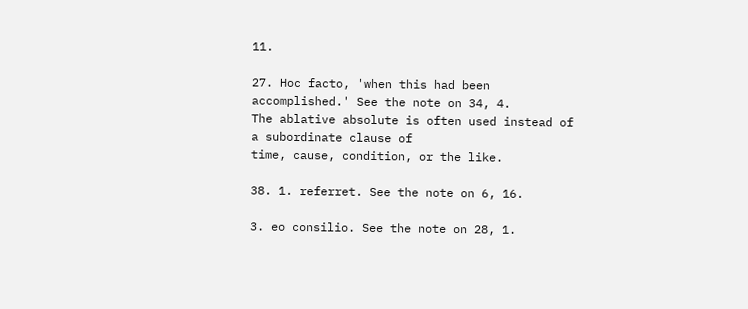11.

27. Hoc facto, 'when this had been accomplished.' See the note on 34, 4.
The ablative absolute is often used instead of a subordinate clause of
time, cause, condition, or the like.

38. 1. referret. See the note on 6, 16.

3. eo consilio. See the note on 28, 1.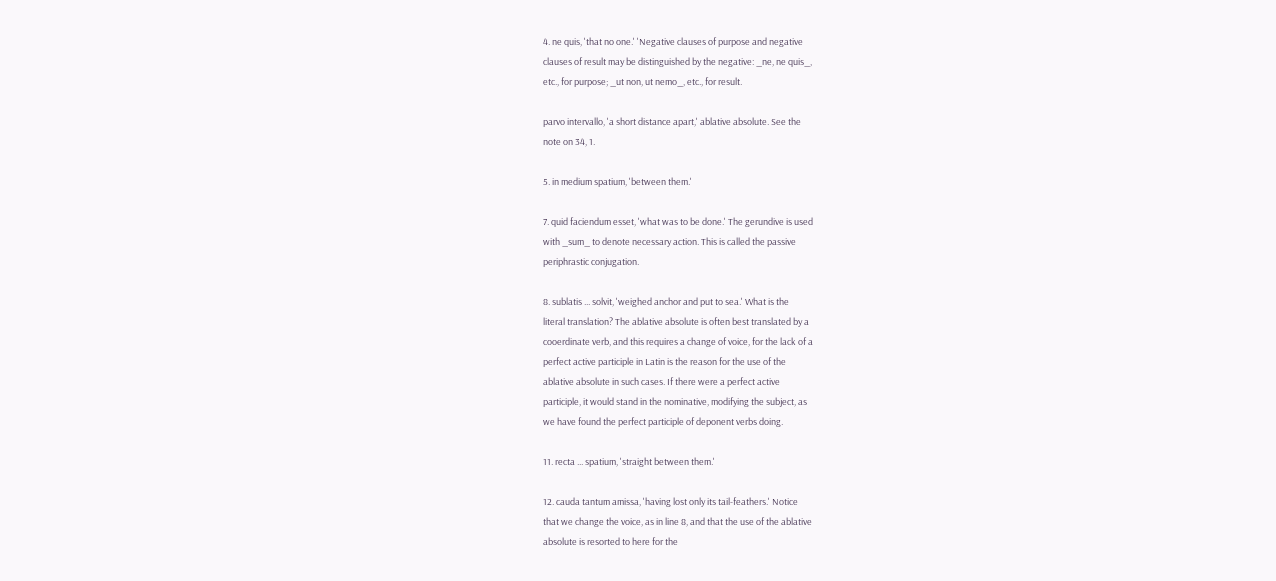4. ne quis, 'that no one.' 'Negative clauses of purpose and negative
clauses of result may be distinguished by the negative: _ne, ne quis_,
etc., for purpose; _ut non, ut nemo_, etc., for result.

parvo intervallo, 'a short distance apart,' ablative absolute. See the
note on 34, 1.

5. in medium spatium, 'between them.'

7. quid faciendum esset, 'what was to be done.' The gerundive is used
with _sum_ to denote necessary action. This is called the passive
periphrastic conjugation.

8. sublatis ... solvit, 'weighed anchor and put to sea.' What is the
literal translation? The ablative absolute is often best translated by a
cooerdinate verb, and this requires a change of voice, for the lack of a
perfect active participle in Latin is the reason for the use of the
ablative absolute in such cases. If there were a perfect active
participle, it would stand in the nominative, modifying the subject, as
we have found the perfect participle of deponent verbs doing.

11. recta ... spatium, 'straight between them.'

12. cauda tantum amissa, 'having lost only its tail-feathers.' Notice
that we change the voice, as in line 8, and that the use of the ablative
absolute is resorted to here for the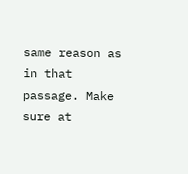same reason as in that passage. Make
sure at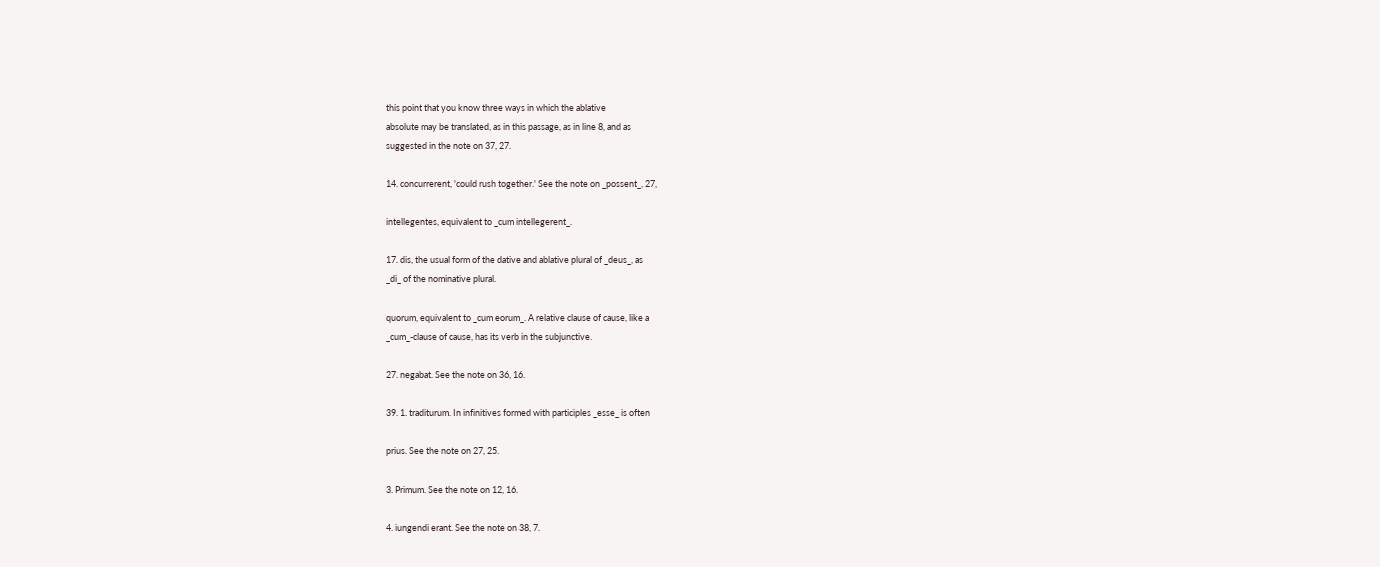this point that you know three ways in which the ablative
absolute may be translated, as in this passage, as in line 8, and as
suggested in the note on 37, 27.

14. concurrerent, 'could rush together.' See the note on _possent_, 27,

intellegentes, equivalent to _cum intellegerent_.

17. dis, the usual form of the dative and ablative plural of _deus_, as
_di_ of the nominative plural.

quorum, equivalent to _cum eorum_. A relative clause of cause, like a
_cum_-clause of cause, has its verb in the subjunctive.

27. negabat. See the note on 36, 16.

39. 1. traditurum. In infinitives formed with participles _esse_ is often

prius. See the note on 27, 25.

3. Primum. See the note on 12, 16.

4. iungendi erant. See the note on 38, 7.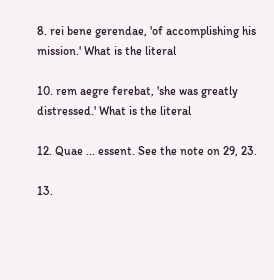8. rei bene gerendae, 'of accomplishing his mission.' What is the literal

10. rem aegre ferebat, 'she was greatly distressed.' What is the literal

12. Quae ... essent. See the note on 29, 23.

13.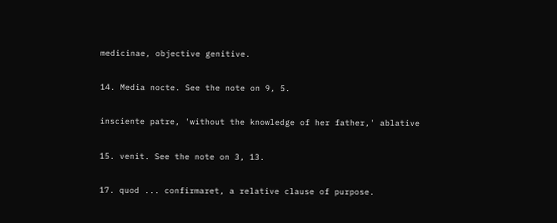medicinae, objective genitive.

14. Media nocte. See the note on 9, 5.

insciente patre, 'without the knowledge of her father,' ablative

15. venit. See the note on 3, 13.

17. quod ... confirmaret, a relative clause of purpose.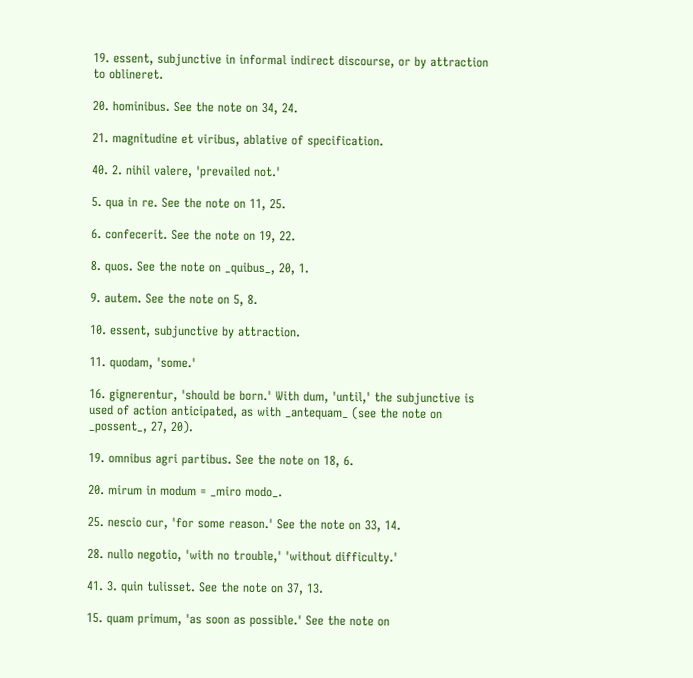19. essent, subjunctive in informal indirect discourse, or by attraction
to oblineret.

20. hominibus. See the note on 34, 24.

21. magnitudine et viribus, ablative of specification.

40. 2. nihil valere, 'prevailed not.'

5. qua in re. See the note on 11, 25.

6. confecerit. See the note on 19, 22.

8. quos. See the note on _quibus_, 20, 1.

9. autem. See the note on 5, 8.

10. essent, subjunctive by attraction.

11. quodam, 'some.'

16. gignerentur, 'should be born.' With dum, 'until,' the subjunctive is
used of action anticipated, as with _antequam_ (see the note on
_possent_, 27, 20).

19. omnibus agri partibus. See the note on 18, 6.

20. mirum in modum = _miro modo_.

25. nescio cur, 'for some reason.' See the note on 33, 14.

28. nullo negotio, 'with no trouble,' 'without difficulty.'

41. 3. quin tulisset. See the note on 37, 13.

15. quam primum, 'as soon as possible.' See the note on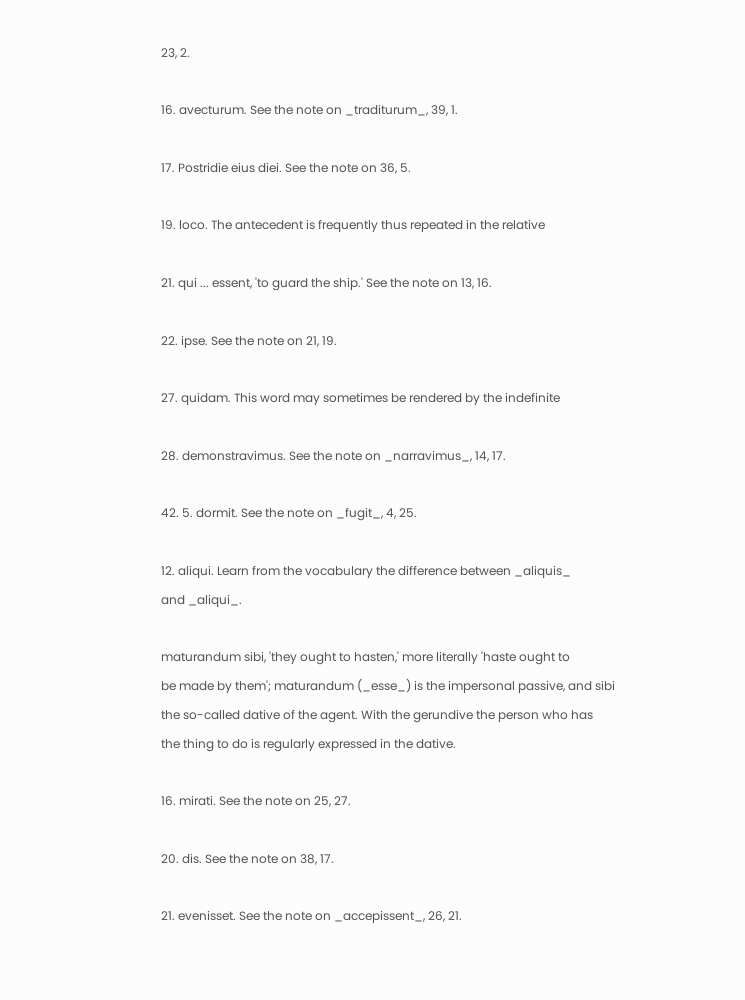23, 2.

16. avecturum. See the note on _traditurum_, 39, 1.

17. Postridie eius diei. See the note on 36, 5.

19. loco. The antecedent is frequently thus repeated in the relative

21. qui ... essent, 'to guard the ship.' See the note on 13, 16.

22. ipse. See the note on 21, 19.

27. quidam. This word may sometimes be rendered by the indefinite

28. demonstravimus. See the note on _narravimus_, 14, 17.

42. 5. dormit. See the note on _fugit_, 4, 25.

12. aliqui. Learn from the vocabulary the difference between _aliquis_
and _aliqui_.

maturandum sibi, 'they ought to hasten,' more literally 'haste ought to
be made by them'; maturandum (_esse_) is the impersonal passive, and sibi
the so-called dative of the agent. With the gerundive the person who has
the thing to do is regularly expressed in the dative.

16. mirati. See the note on 25, 27.

20. dis. See the note on 38, 17.

21. evenisset. See the note on _accepissent_, 26, 21.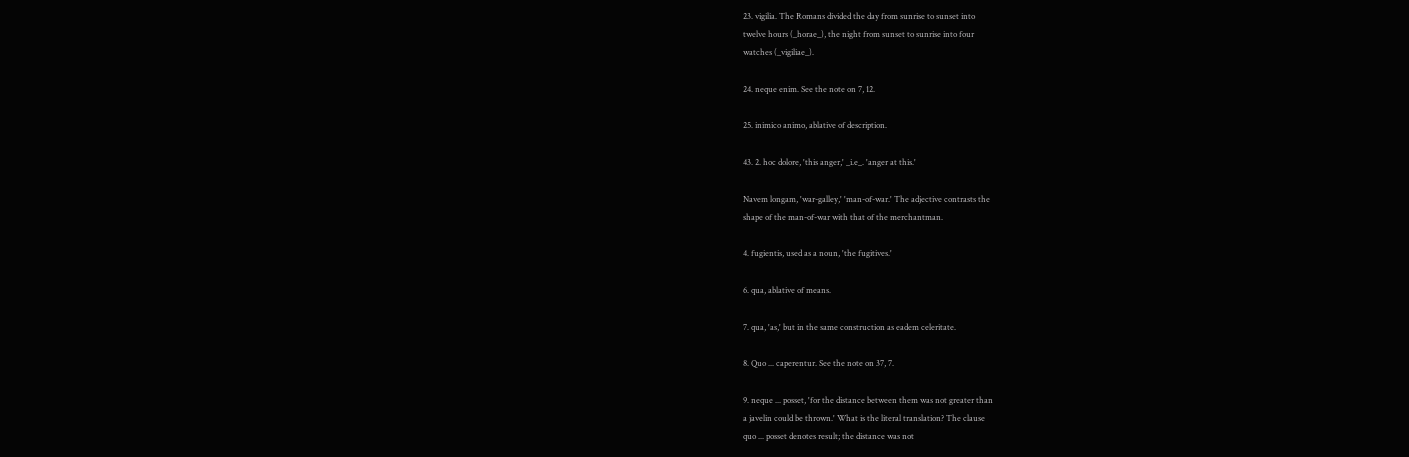23. vigilia. The Romans divided the day from sunrise to sunset into
twelve hours (_horae_), the night from sunset to sunrise into four
watches (_vigiliae_).

24. neque enim. See the note on 7, 12.

25. inimico animo, ablative of description.

43. 2. hoc dolore, 'this anger,' _i.e_. 'anger at this.'

Navem longam, 'war-galley,' 'man-of-war.' The adjective contrasts the
shape of the man-of-war with that of the merchantman.

4. fugientis, used as a noun, 'the fugitives.'

6. qua, ablative of means.

7. qua, 'as,' but in the same construction as eadem celeritate.

8. Quo ... caperentur. See the note on 37, 7.

9. neque ... posset, 'for the distance between them was not greater than
a javelin could be thrown.' What is the literal translation? The clause
quo ... posset denotes result; the distance was not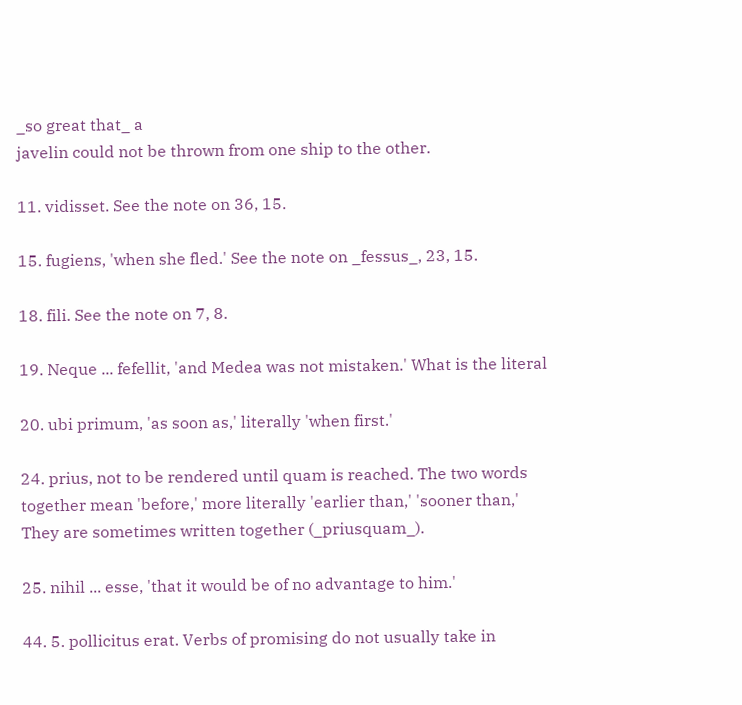_so great that_ a
javelin could not be thrown from one ship to the other.

11. vidisset. See the note on 36, 15.

15. fugiens, 'when she fled.' See the note on _fessus_, 23, 15.

18. fili. See the note on 7, 8.

19. Neque ... fefellit, 'and Medea was not mistaken.' What is the literal

20. ubi primum, 'as soon as,' literally 'when first.'

24. prius, not to be rendered until quam is reached. The two words
together mean 'before,' more literally 'earlier than,' 'sooner than,'
They are sometimes written together (_priusquam_).

25. nihil ... esse, 'that it would be of no advantage to him.'

44. 5. pollicitus erat. Verbs of promising do not usually take in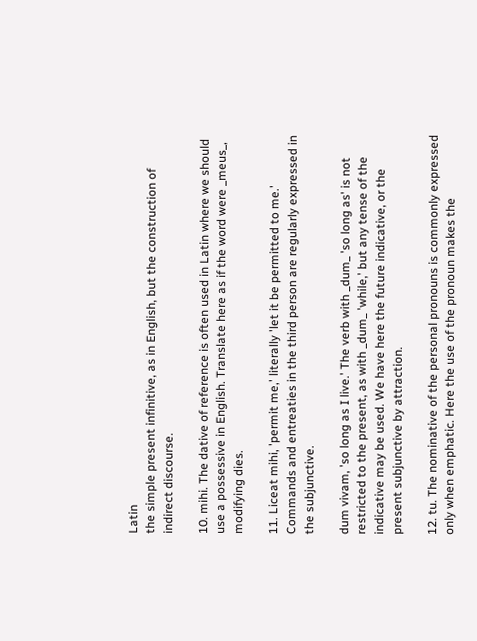Latin
the simple present infinitive, as in English, but the construction of
indirect discourse.

10. mihi. The dative of reference is often used in Latin where we should
use a possessive in English. Translate here as if the word were _meus_,
modifying dies.

11. Liceat mihi, 'permit me,' literally 'let it be permitted to me.'
Commands and entreaties in the third person are regularly expressed in
the subjunctive.

dum vivam, 'so long as I live.' The verb with _dum_ 'so long as' is not
restricted to the present, as with _dum_ 'while,' but any tense of the
indicative may be used. We have here the future indicative, or the
present subjunctive by attraction.

12. tu. The nominative of the personal pronouns is commonly expressed
only when emphatic. Here the use of the pronoun makes the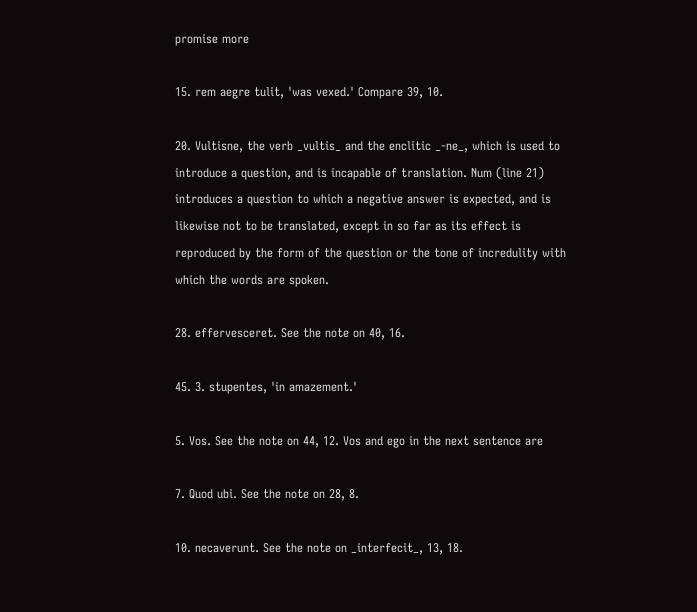promise more

15. rem aegre tulit, 'was vexed.' Compare 39, 10.

20. Vultisne, the verb _vultis_ and the enclitic _-ne_, which is used to
introduce a question, and is incapable of translation. Num (line 21)
introduces a question to which a negative answer is expected, and is
likewise not to be translated, except in so far as its effect is
reproduced by the form of the question or the tone of incredulity with
which the words are spoken.

28. effervesceret. See the note on 40, 16.

45. 3. stupentes, 'in amazement.'

5. Vos. See the note on 44, 12. Vos and ego in the next sentence are

7. Quod ubi. See the note on 28, 8.

10. necaverunt. See the note on _interfecit_, 13, 18.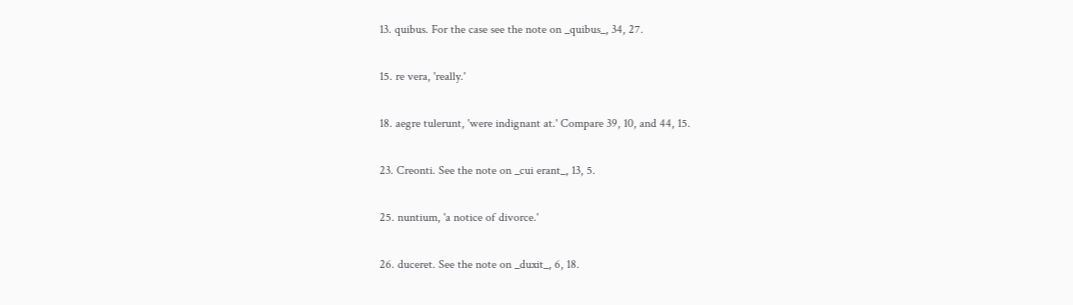13. quibus. For the case see the note on _quibus_, 34, 27.

15. re vera, 'really.'

18. aegre tulerunt, 'were indignant at.' Compare 39, 10, and 44, 15.

23. Creonti. See the note on _cui erant_, 13, 5.

25. nuntium, 'a notice of divorce.'

26. duceret. See the note on _duxit_, 6, 18.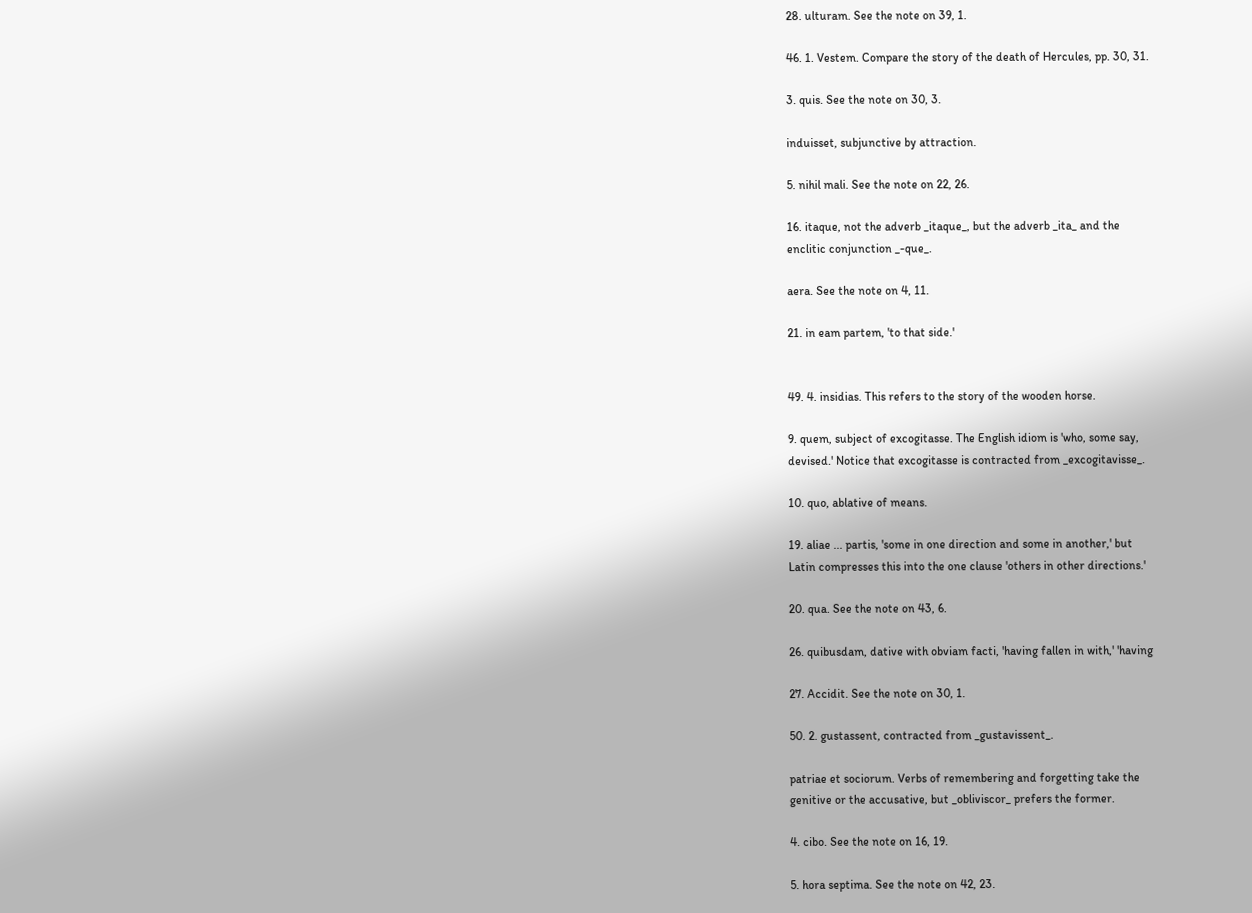28. ulturam. See the note on 39, 1.

46. 1. Vestem. Compare the story of the death of Hercules, pp. 30, 31.

3. quis. See the note on 30, 3.

induisset, subjunctive by attraction.

5. nihil mali. See the note on 22, 26.

16. itaque, not the adverb _itaque_, but the adverb _ita_ and the
enclitic conjunction _-que_.

aera. See the note on 4, 11.

21. in eam partem, 'to that side.'


49. 4. insidias. This refers to the story of the wooden horse.

9. quem, subject of excogitasse. The English idiom is 'who, some say,
devised.' Notice that excogitasse is contracted from _excogitavisse_.

10. quo, ablative of means.

19. aliae ... partis, 'some in one direction and some in another,' but
Latin compresses this into the one clause 'others in other directions.'

20. qua. See the note on 43, 6.

26. quibusdam, dative with obviam facti, 'having fallen in with,' 'having

27. Accidit. See the note on 30, 1.

50. 2. gustassent, contracted from _gustavissent_.

patriae et sociorum. Verbs of remembering and forgetting take the
genitive or the accusative, but _obliviscor_ prefers the former.

4. cibo. See the note on 16, 19.

5. hora septima. See the note on 42, 23.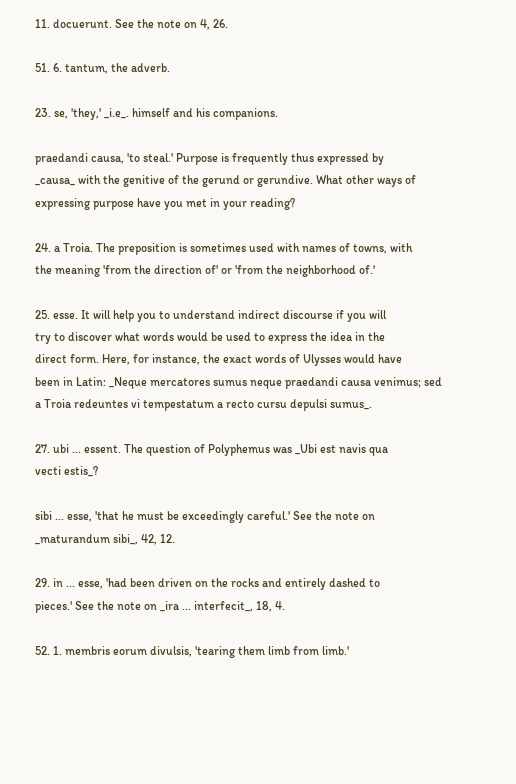11. docuerunt. See the note on 4, 26.

51. 6. tantum, the adverb.

23. se, 'they,' _i.e_. himself and his companions.

praedandi causa, 'to steal.' Purpose is frequently thus expressed by
_causa_ with the genitive of the gerund or gerundive. What other ways of
expressing purpose have you met in your reading?

24. a Troia. The preposition is sometimes used with names of towns, with
the meaning 'from the direction of' or 'from the neighborhood of.'

25. esse. It will help you to understand indirect discourse if you will
try to discover what words would be used to express the idea in the
direct form. Here, for instance, the exact words of Ulysses would have
been in Latin: _Neque mercatores sumus neque praedandi causa venimus; sed
a Troia redeuntes vi tempestatum a recto cursu depulsi sumus_.

27. ubi ... essent. The question of Polyphemus was _Ubi est navis qua
vecti estis_?

sibi ... esse, 'that he must be exceedingly careful.' See the note on
_maturandum sibi_, 42, 12.

29. in ... esse, 'had been driven on the rocks and entirely dashed to
pieces.' See the note on _ira ... interfecit_, 18, 4.

52. 1. membris eorum divulsis, 'tearing them limb from limb.'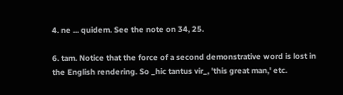4. ne ... quidem. See the note on 34, 25.

6. tam. Notice that the force of a second demonstrative word is lost in
the English rendering. So _hic tantus vir_, 'this great man,' etc.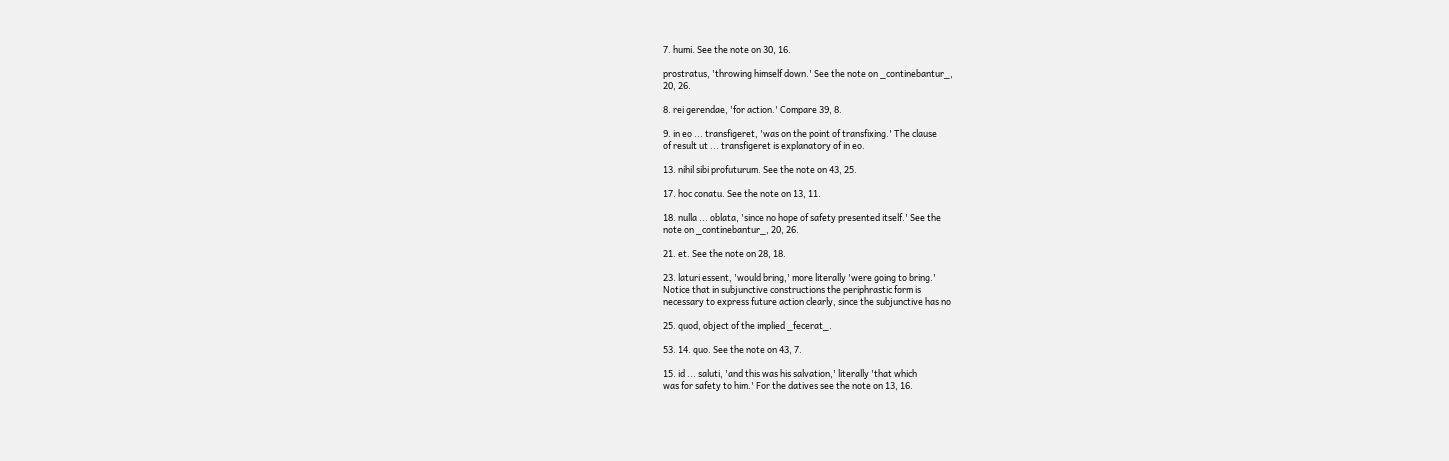7. humi. See the note on 30, 16.

prostratus, 'throwing himself down.' See the note on _continebantur_,
20, 26.

8. rei gerendae, 'for action.' Compare 39, 8.

9. in eo ... transfigeret, 'was on the point of transfixing.' The clause
of result ut ... transfigeret is explanatory of in eo.

13. nihil sibi profuturum. See the note on 43, 25.

17. hoc conatu. See the note on 13, 11.

18. nulla ... oblata, 'since no hope of safety presented itself.' See the
note on _continebantur_, 20, 26.

21. et. See the note on 28, 18.

23. laturi essent, 'would bring,' more literally 'were going to bring.'
Notice that in subjunctive constructions the periphrastic form is
necessary to express future action clearly, since the subjunctive has no

25. quod, object of the implied _fecerat_.

53. 14. quo. See the note on 43, 7.

15. id ... saluti, 'and this was his salvation,' literally 'that which
was for safety to him.' For the datives see the note on 13, 16.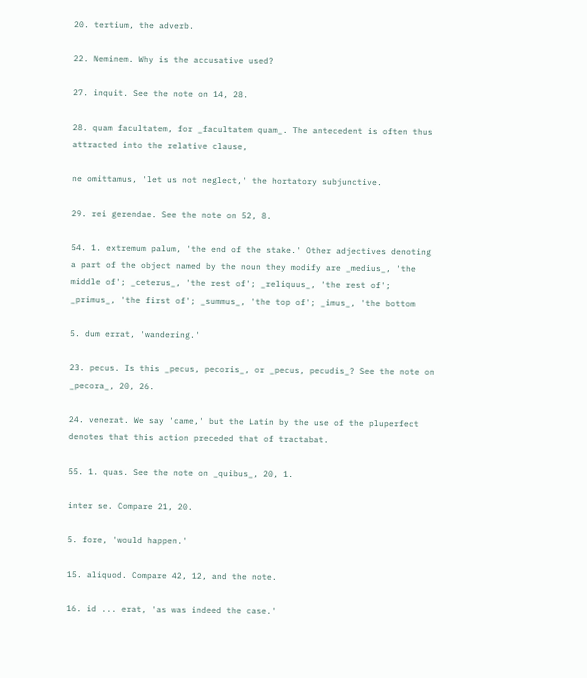20. tertium, the adverb.

22. Neminem. Why is the accusative used?

27. inquit. See the note on 14, 28.

28. quam facultatem, for _facultatem quam_. The antecedent is often thus
attracted into the relative clause,

ne omittamus, 'let us not neglect,' the hortatory subjunctive.

29. rei gerendae. See the note on 52, 8.

54. 1. extremum palum, 'the end of the stake.' Other adjectives denoting
a part of the object named by the noun they modify are _medius_, 'the
middle of'; _ceterus_, 'the rest of'; _reliquus_, 'the rest of';
_primus_, 'the first of'; _summus_, 'the top of'; _imus_, 'the bottom

5. dum errat, 'wandering.'

23. pecus. Is this _pecus, pecoris_, or _pecus, pecudis_? See the note on
_pecora_, 20, 26.

24. venerat. We say 'came,' but the Latin by the use of the pluperfect
denotes that this action preceded that of tractabat.

55. 1. quas. See the note on _quibus_, 20, 1.

inter se. Compare 21, 20.

5. fore, 'would happen.'

15. aliquod. Compare 42, 12, and the note.

16. id ... erat, 'as was indeed the case.'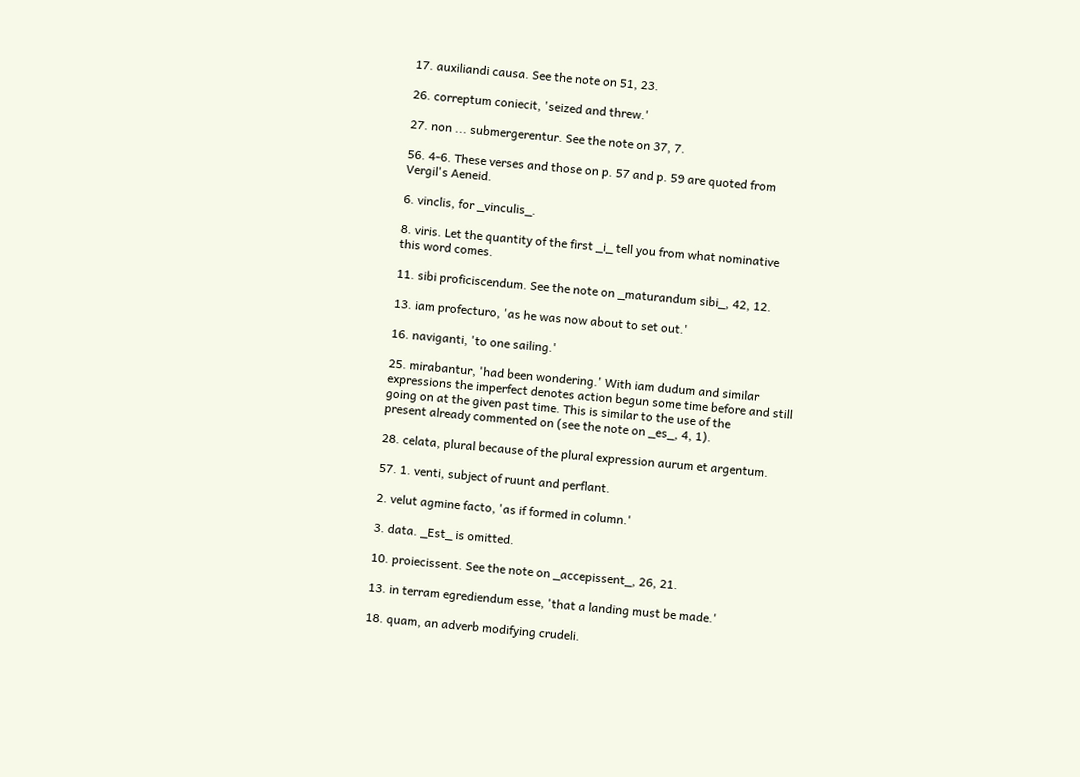17. auxiliandi causa. See the note on 51, 23.

26. correptum coniecit, 'seized and threw.'

27. non ... submergerentur. See the note on 37, 7.

56. 4-6. These verses and those on p. 57 and p. 59 are quoted from
Vergil's Aeneid.

6. vinclis, for _vinculis_.

8. viris. Let the quantity of the first _i_ tell you from what nominative
this word comes.

11. sibi proficiscendum. See the note on _maturandum sibi_, 42, 12.

13. iam profecturo, 'as he was now about to set out.'

16. naviganti, 'to one sailing.'

25. mirabantur, 'had been wondering.' With iam dudum and similar
expressions the imperfect denotes action begun some time before and still
going on at the given past time. This is similar to the use of the
present already commented on (see the note on _es_, 4, 1).

28. celata, plural because of the plural expression aurum et argentum.

57. 1. venti, subject of ruunt and perflant.

2. velut agmine facto, 'as if formed in column.'

3. data. _Est_ is omitted.

10. proiecissent. See the note on _accepissent_, 26, 21.

13. in terram egrediendum esse, 'that a landing must be made.'

18. quam, an adverb modifying crudeli.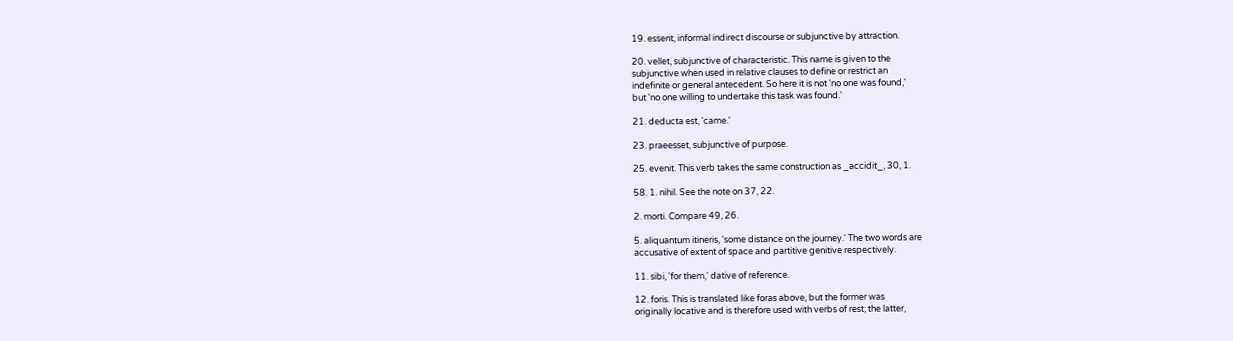19. essent, informal indirect discourse or subjunctive by attraction.

20. vellet, subjunctive of characteristic. This name is given to the
subjunctive when used in relative clauses to define or restrict an
indefinite or general antecedent. So here it is not 'no one was found,'
but 'no one willing to undertake this task was found.'

21. deducta est, 'came.'

23. praeesset, subjunctive of purpose.

25. evenit. This verb takes the same construction as _accidit_, 30, 1.

58. 1. nihil. See the note on 37, 22.

2. morti. Compare 49, 26.

5. aliquantum itineris, 'some distance on the journey.' The two words are
accusative of extent of space and partitive genitive respectively.

11. sibi, 'for them,' dative of reference.

12. foris. This is translated like foras above, but the former was
originally locative and is therefore used with verbs of rest; the latter,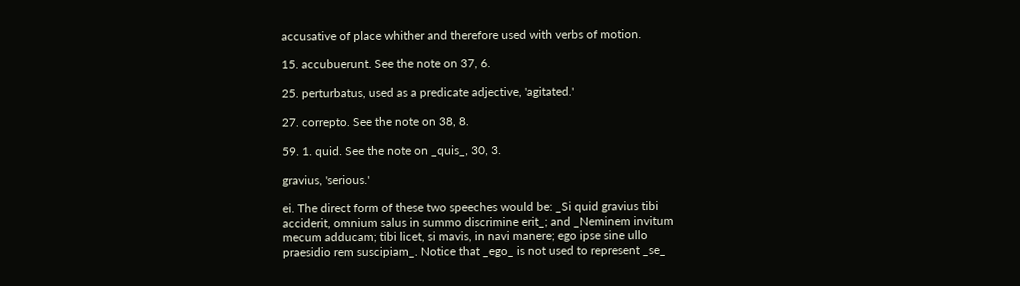accusative of place whither and therefore used with verbs of motion.

15. accubuerunt. See the note on 37, 6.

25. perturbatus, used as a predicate adjective, 'agitated.'

27. correpto. See the note on 38, 8.

59. 1. quid. See the note on _quis_, 30, 3.

gravius, 'serious.'

ei. The direct form of these two speeches would be: _Si quid gravius tibi
acciderit, omnium salus in summo discrimine erit_; and _Neminem invitum
mecum adducam; tibi licet, si mavis, in navi manere; ego ipse sine ullo
praesidio rem suscipiam_. Notice that _ego_ is not used to represent _se_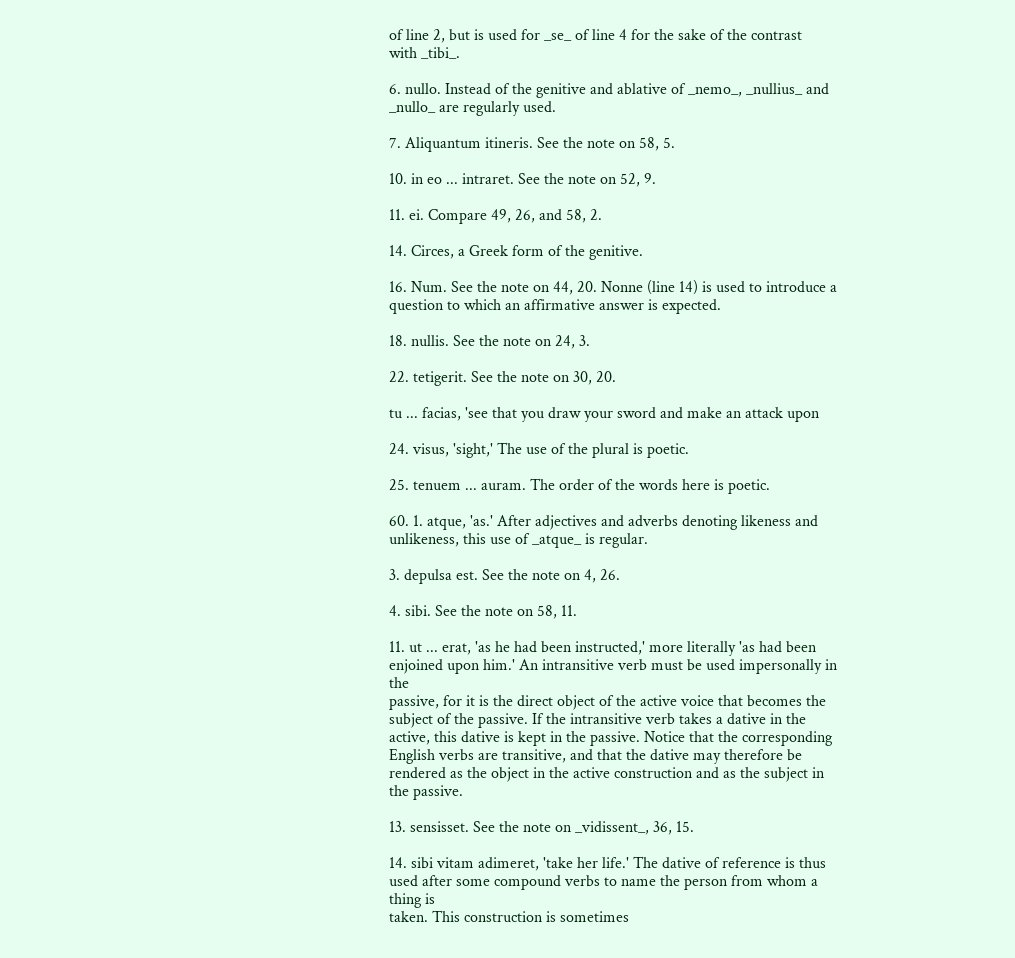of line 2, but is used for _se_ of line 4 for the sake of the contrast
with _tibi_.

6. nullo. Instead of the genitive and ablative of _nemo_, _nullius_ and
_nullo_ are regularly used.

7. Aliquantum itineris. See the note on 58, 5.

10. in eo ... intraret. See the note on 52, 9.

11. ei. Compare 49, 26, and 58, 2.

14. Circes, a Greek form of the genitive.

16. Num. See the note on 44, 20. Nonne (line 14) is used to introduce a
question to which an affirmative answer is expected.

18. nullis. See the note on 24, 3.

22. tetigerit. See the note on 30, 20.

tu ... facias, 'see that you draw your sword and make an attack upon

24. visus, 'sight,' The use of the plural is poetic.

25. tenuem ... auram. The order of the words here is poetic.

60. 1. atque, 'as.' After adjectives and adverbs denoting likeness and
unlikeness, this use of _atque_ is regular.

3. depulsa est. See the note on 4, 26.

4. sibi. See the note on 58, 11.

11. ut ... erat, 'as he had been instructed,' more literally 'as had been
enjoined upon him.' An intransitive verb must be used impersonally in the
passive, for it is the direct object of the active voice that becomes the
subject of the passive. If the intransitive verb takes a dative in the
active, this dative is kept in the passive. Notice that the corresponding
English verbs are transitive, and that the dative may therefore be
rendered as the object in the active construction and as the subject in
the passive.

13. sensisset. See the note on _vidissent_, 36, 15.

14. sibi vitam adimeret, 'take her life.' The dative of reference is thus
used after some compound verbs to name the person from whom a thing is
taken. This construction is sometimes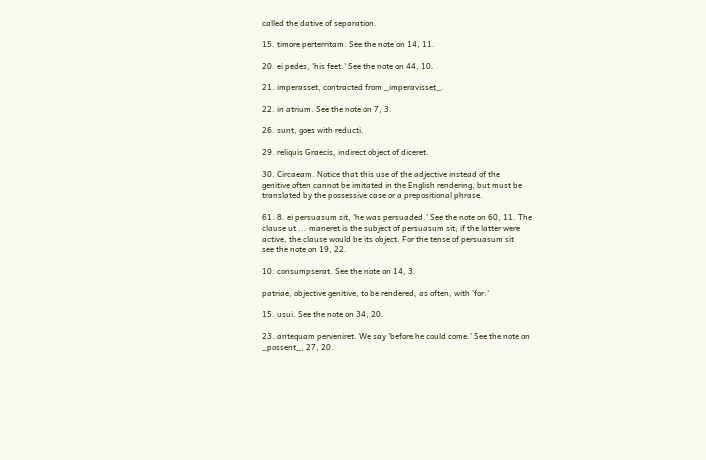called the dative of separation.

15. timore perterritam. See the note on 14, 11.

20. ei pedes, 'his feet.' See the note on 44, 10.

21. imperasset, contracted from _imperavisset_.

22. in atrium. See the note on 7, 3.

26. sunt, goes with reducti.

29. reliquis Graecis, indirect object of diceret.

30. Circaeam. Notice that this use of the adjective instead of the
genitive often cannot be imitated in the English rendering, but must be
translated by the possessive case or a prepositional phrase.

61. 8. ei persuasum sit, 'he was persuaded.' See the note on 60, 11. The
clause ut ... maneret is the subject of persuasum sit; if the latter were
active, the clause would be its object. For the tense of persuasum sit
see the note on 19, 22.

10. consumpserat. See the note on 14, 3.

patriae, objective genitive, to be rendered, as often, with 'for.'

15. usui. See the note on 34, 20.

23. antequam perveniret. We say 'before he could come.' See the note on
_possent_, 27, 20.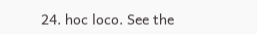24. hoc loco. See the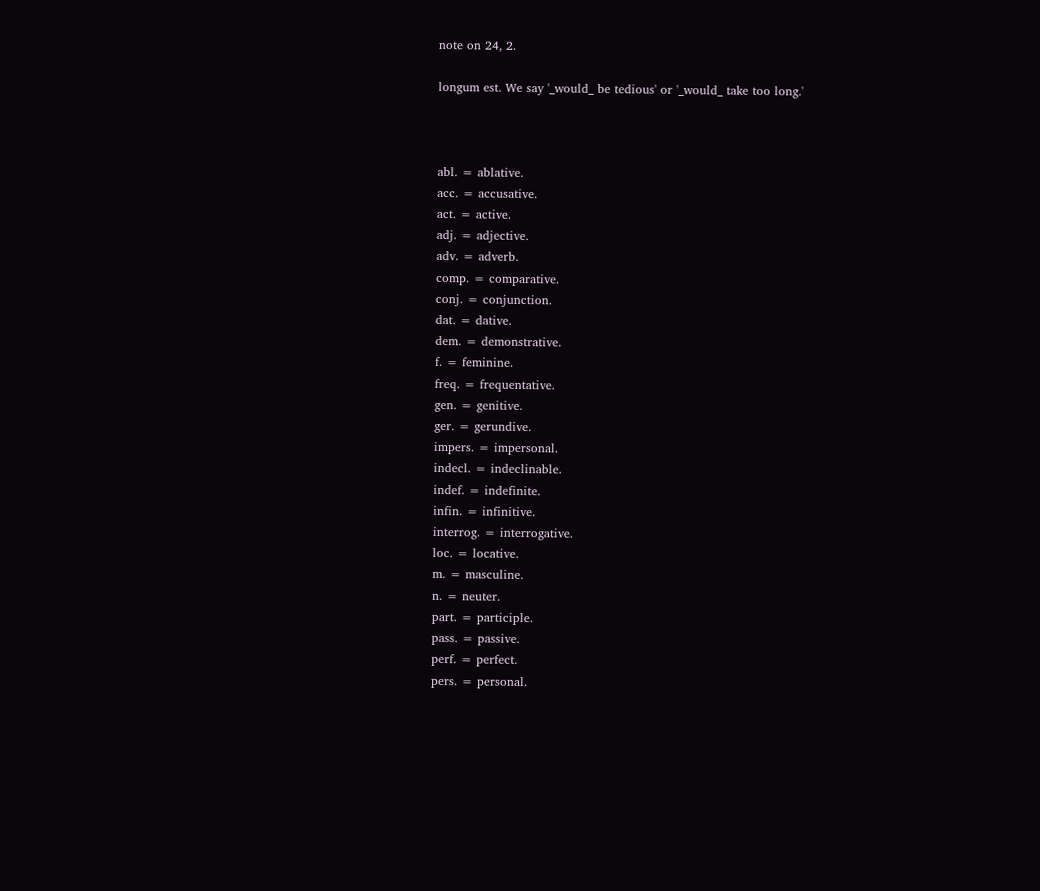note on 24, 2.

longum est. We say '_would_ be tedious' or '_would_ take too long.'



abl. = ablative.
acc. = accusative.
act. = active.
adj. = adjective.
adv. = adverb.
comp. = comparative.
conj. = conjunction.
dat. = dative.
dem. = demonstrative.
f. = feminine.
freq. = frequentative.
gen. = genitive.
ger. = gerundive.
impers. = impersonal.
indecl. = indeclinable.
indef. = indefinite.
infin. = infinitive.
interrog. = interrogative.
loc. = locative.
m. = masculine.
n. = neuter.
part. = participle.
pass. = passive.
perf. = perfect.
pers. = personal.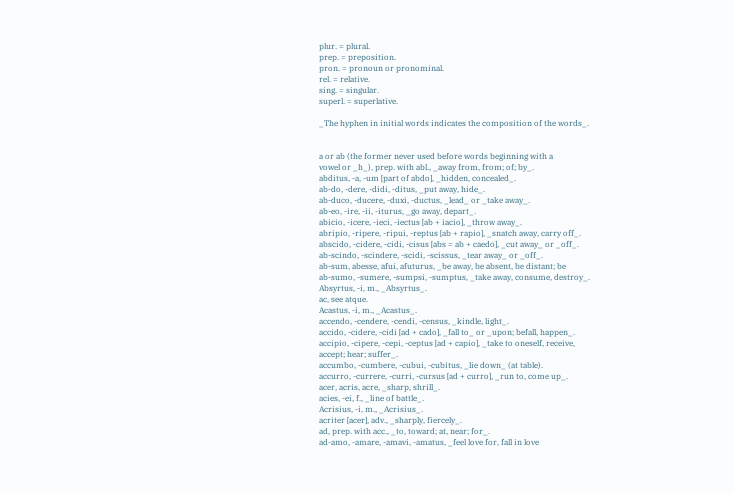plur. = plural.
prep. = preposition.
pron. = pronoun or pronominal.
rel. = relative.
sing. = singular.
superl. = superlative.

_The hyphen in initial words indicates the composition of the words_.


a or ab (the former never used before words beginning with a
vowel or _h_), prep. with abl., _away from, from; of; by_.
abditus, -a, -um [part of abdo], _hidden, concealed_.
ab-do, -dere, -didi, -ditus, _put away, hide_.
ab-duco, -ducere, -duxi, -ductus, _lead_ or _take away_.
ab-eo, -ire, -ii, -iturus, _go away, depart_.
abicio, -icere, -ieci, -iectus [ab + iacio], _throw away_.
abripio, -ripere, -ripui, -reptus [ab + rapio], _snatch away, carry off_.
abscido, -cidere, -cidi, -cisus [abs = ab + caedo], _cut away_ or _off_.
ab-scindo, -scindere, -scidi, -scissus, _tear away_ or _off_.
ab-sum, abesse, afui, afuturus, _be away, be absent, be distant; be
ab-sumo, -sumere, -sumpsi, -sumptus, _take away, consume, destroy_.
Absyrtus, -i, m., _Absyrtus_.
ac, see atque.
Acastus, -i, m., _Acastus_.
accendo, -cendere, -cendi, -census, _kindle, light_.
accido, -cidere, -cidi [ad + cado], _fall to_ or _upon; befall, happen_.
accipio, -cipere, -cepi, -ceptus [ad + capio], _take to oneself, receive,
accept; hear; suffer_.
accumbo, -cumbere, -cubui, -cubitus, _lie down_ (at table).
accurro, -currere, -curri, -cursus [ad + curro], _run to, come up_.
acer, acris, acre, _sharp, shrill_.
acies, -ei, f., _line of battle_.
Acrisius, -i, m., _Acrisius_.
acriter [acer], adv., _sharply, fiercely_.
ad, prep. with acc., _to, toward; at, near; for_.
ad-amo, -amare, -amavi, -amatus, _feel love for, fall in love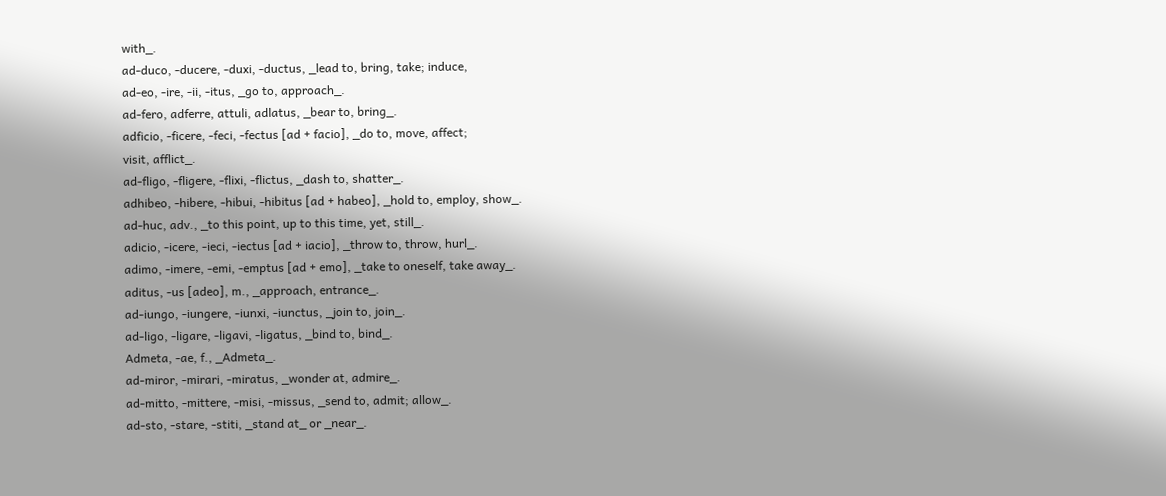with_.
ad-duco, -ducere, -duxi, -ductus, _lead to, bring, take; induce,
ad-eo, -ire, -ii, -itus, _go to, approach_.
ad-fero, adferre, attuli, adlatus, _bear to, bring_.
adficio, -ficere, -feci, -fectus [ad + facio], _do to, move, affect;
visit, afflict_.
ad-fligo, -fligere, -flixi, -flictus, _dash to, shatter_.
adhibeo, -hibere, -hibui, -hibitus [ad + habeo], _hold to, employ, show_.
ad-huc, adv., _to this point, up to this time, yet, still_.
adicio, -icere, -ieci, -iectus [ad + iacio], _throw to, throw, hurl_.
adimo, -imere, -emi, -emptus [ad + emo], _take to oneself, take away_.
aditus, -us [adeo], m., _approach, entrance_.
ad-iungo, -iungere, -iunxi, -iunctus, _join to, join_.
ad-ligo, -ligare, -ligavi, -ligatus, _bind to, bind_.
Admeta, -ae, f., _Admeta_.
ad-miror, -mirari, -miratus, _wonder at, admire_.
ad-mitto, -mittere, -misi, -missus, _send to, admit; allow_.
ad-sto, -stare, -stiti, _stand at_ or _near_.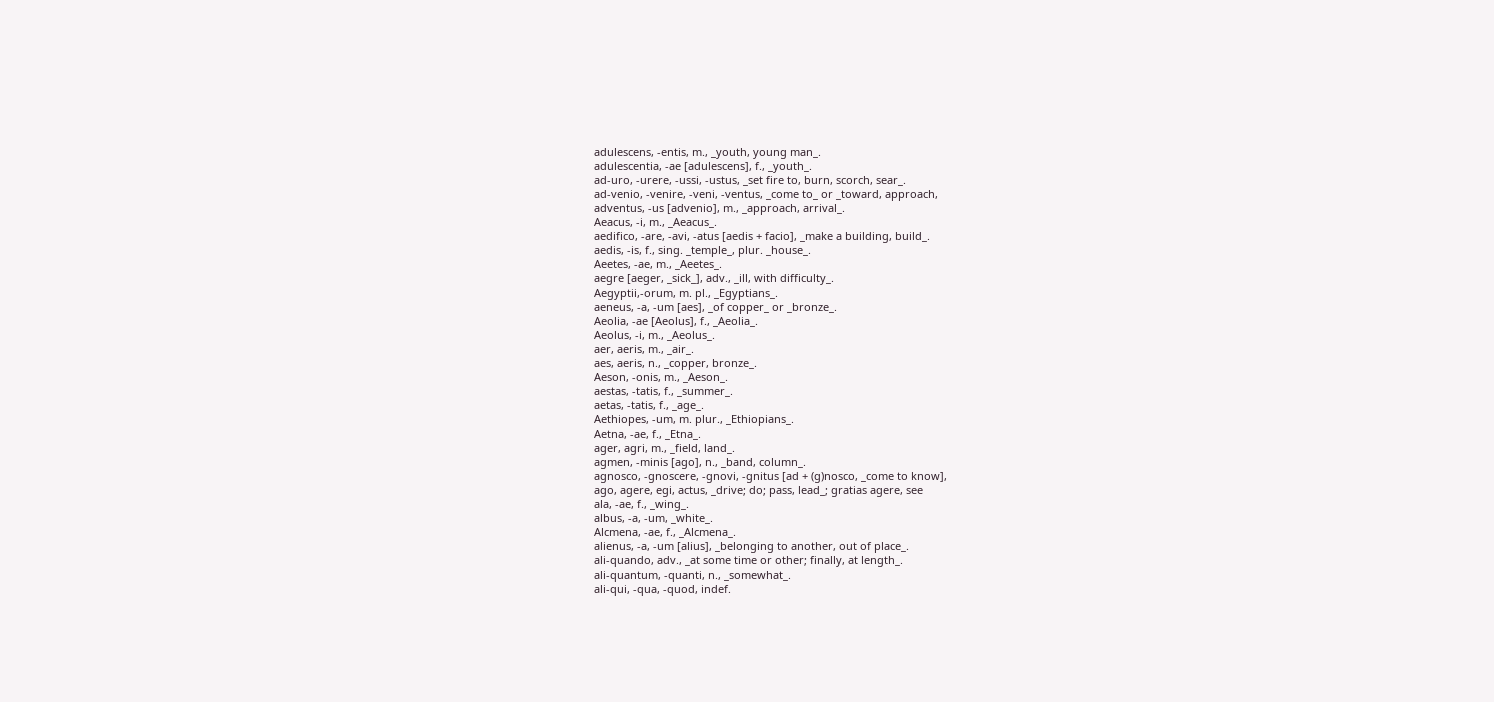adulescens, -entis, m., _youth, young man_.
adulescentia, -ae [adulescens], f., _youth_.
ad-uro, -urere, -ussi, -ustus, _set fire to, burn, scorch, sear_.
ad-venio, -venire, -veni, -ventus, _come to_ or _toward, approach,
adventus, -us [advenio], m., _approach, arrival_.
Aeacus, -i, m., _Aeacus_.
aedifico, -are, -avi, -atus [aedis + facio], _make a building, build_.
aedis, -is, f., sing. _temple_, plur. _house_.
Aeetes, -ae, m., _Aeetes_.
aegre [aeger, _sick_], adv., _ill, with difficulty_.
Aegyptii,-orum, m. pl., _Egyptians_.
aeneus, -a, -um [aes], _of copper_ or _bronze_.
Aeolia, -ae [Aeolus], f., _Aeolia_.
Aeolus, -i, m., _Aeolus_.
aer, aeris, m., _air_.
aes, aeris, n., _copper, bronze_.
Aeson, -onis, m., _Aeson_.
aestas, -tatis, f., _summer_.
aetas, -tatis, f., _age_.
Aethiopes, -um, m. plur., _Ethiopians_.
Aetna, -ae, f., _Etna_.
ager, agri, m., _field, land_.
agmen, -minis [ago], n., _band, column_.
agnosco, -gnoscere, -gnovi, -gnitus [ad + (g)nosco, _come to know],
ago, agere, egi, actus, _drive; do; pass, lead_; gratias agere, see
ala, -ae, f., _wing_.
albus, -a, -um, _white_.
Alcmena, -ae, f., _Alcmena_.
alienus, -a, -um [alius], _belonging to another, out of place_.
ali-quando, adv., _at some time or other; finally, at length_.
ali-quantum, -quanti, n., _somewhat_.
ali-qui, -qua, -quod, indef.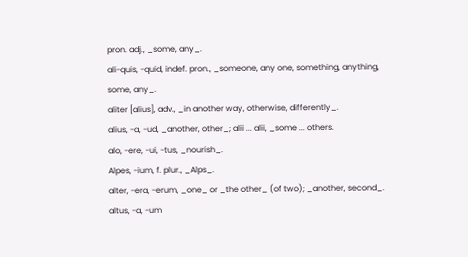pron. adj., _some, any_.
ali-quis, -quid, indef. pron., _someone, any one, something, anything,
some, any_.
aliter [alius], adv., _in another way, otherwise, differently_.
alius, -a, -ud, _another, other_; alii ... alii, _some ... others.
alo, -ere, -ui, -tus, _nourish_.
Alpes, -ium, f. plur., _Alps_.
alter, -era, -erum, _one_ or _the other_ (of two); _another, second_.
altus, -a, -um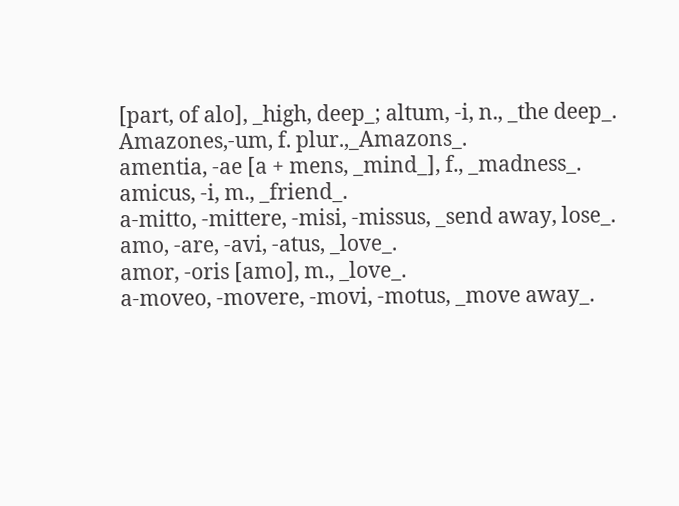[part, of alo], _high, deep_; altum, -i, n., _the deep_.
Amazones,-um, f. plur.,_Amazons_.
amentia, -ae [a + mens, _mind_], f., _madness_.
amicus, -i, m., _friend_.
a-mitto, -mittere, -misi, -missus, _send away, lose_.
amo, -are, -avi, -atus, _love_.
amor, -oris [amo], m., _love_.
a-moveo, -movere, -movi, -motus, _move away_.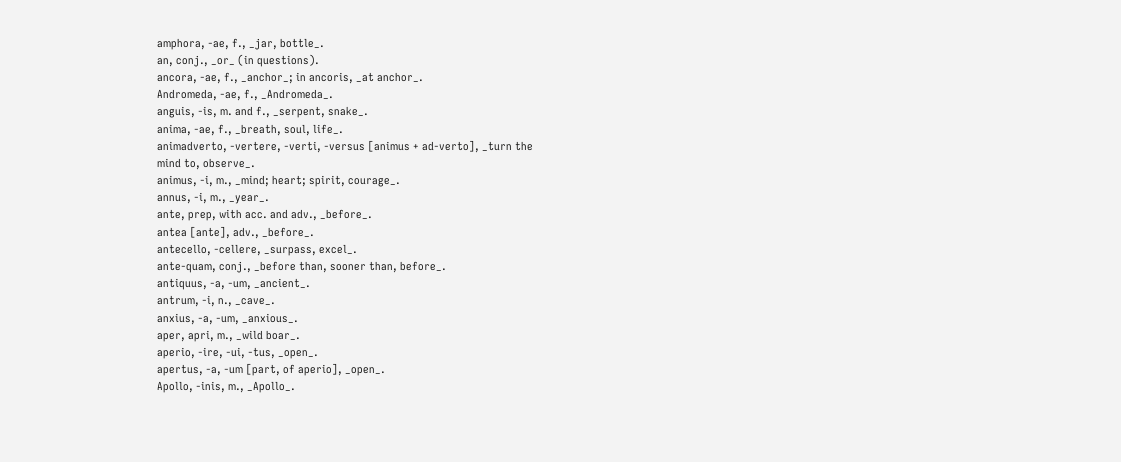amphora, -ae, f., _jar, bottle_.
an, conj., _or_ (in questions).
ancora, -ae, f., _anchor_; in ancoris, _at anchor_.
Andromeda, -ae, f., _Andromeda_.
anguis, -is, m. and f., _serpent, snake_.
anima, -ae, f., _breath, soul, life_.
animadverto, -vertere, -verti, -versus [animus + ad-verto], _turn the
mind to, observe_.
animus, -i, m., _mind; heart; spirit, courage_.
annus, -i, m., _year_.
ante, prep, with acc. and adv., _before_.
antea [ante], adv., _before_.
antecello, -cellere, _surpass, excel_.
ante-quam, conj., _before than, sooner than, before_.
antiquus, -a, -um, _ancient_.
antrum, -i, n., _cave_.
anxius, -a, -um, _anxious_.
aper, apri, m., _wild boar_.
aperio, -ire, -ui, -tus, _open_.
apertus, -a, -um [part, of aperio], _open_.
Apollo, -inis, m., _Apollo_.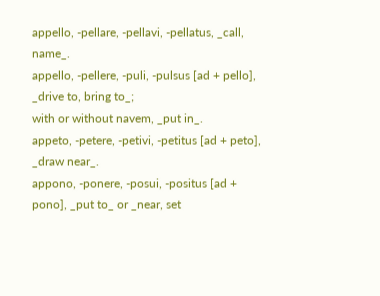appello, -pellare, -pellavi, -pellatus, _call, name_.
appello, -pellere, -puli, -pulsus [ad + pello], _drive to, bring to_;
with or without navem, _put in_.
appeto, -petere, -petivi, -petitus [ad + peto], _draw near_.
appono, -ponere, -posui, -positus [ad + pono], _put to_ or _near, set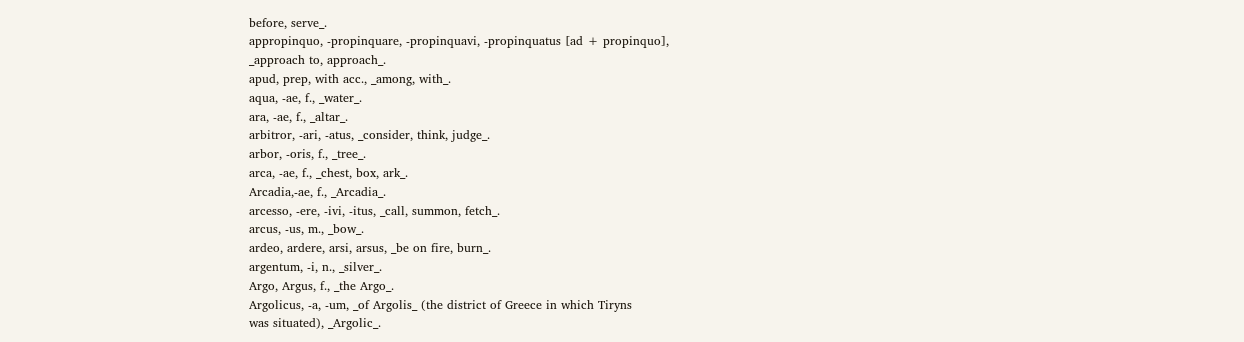before, serve_.
appropinquo, -propinquare, -propinquavi, -propinquatus [ad + propinquo],
_approach to, approach_.
apud, prep, with acc., _among, with_.
aqua, -ae, f., _water_.
ara, -ae, f., _altar_.
arbitror, -ari, -atus, _consider, think, judge_.
arbor, -oris, f., _tree_.
arca, -ae, f., _chest, box, ark_.
Arcadia,-ae, f., _Arcadia_.
arcesso, -ere, -ivi, -itus, _call, summon, fetch_.
arcus, -us, m., _bow_.
ardeo, ardere, arsi, arsus, _be on fire, burn_.
argentum, -i, n., _silver_.
Argo, Argus, f., _the Argo_.
Argolicus, -a, -um, _of Argolis_ (the district of Greece in which Tiryns
was situated), _Argolic_.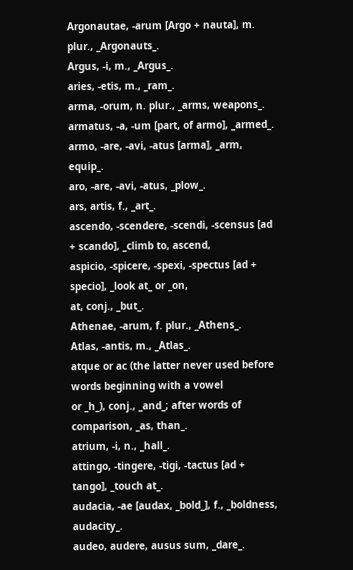Argonautae, -arum [Argo + nauta], m. plur., _Argonauts_.
Argus, -i, m., _Argus_.
aries, -etis, m., _ram_.
arma, -orum, n. plur., _arms, weapons_.
armatus, -a, -um [part, of armo], _armed_.
armo, -are, -avi, -atus [arma], _arm, equip_.
aro, -are, -avi, -atus, _plow_.
ars, artis, f., _art_.
ascendo, -scendere, -scendi, -scensus [ad + scando], _climb to, ascend,
aspicio, -spicere, -spexi, -spectus [ad + specio], _look at_ or _on,
at, conj., _but_.
Athenae, -arum, f. plur., _Athens_.
Atlas, -antis, m., _Atlas_.
atque or ac (the latter never used before words beginning with a vowel
or _h_), conj., _and_; after words of comparison, _as, than_.
atrium, -i, n., _hall_.
attingo, -tingere, -tigi, -tactus [ad + tango], _touch at_.
audacia, -ae [audax, _bold_], f., _boldness, audacity_.
audeo, audere, ausus sum, _dare_.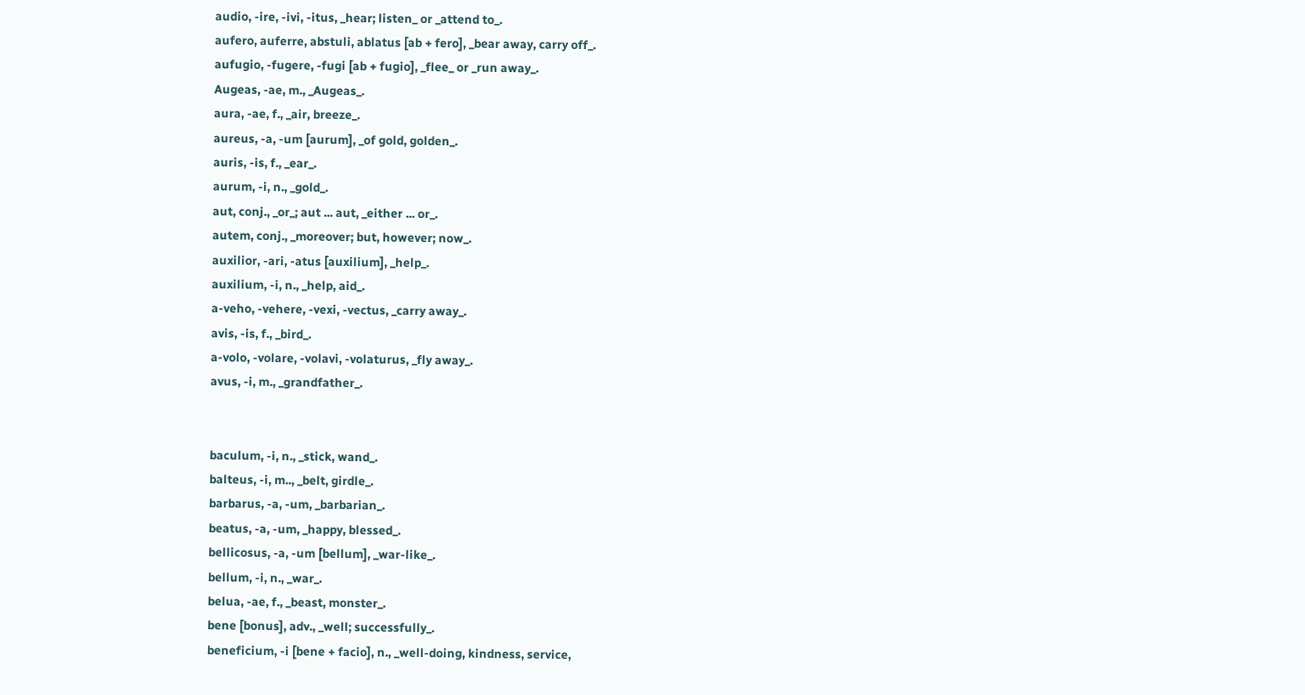audio, -ire, -ivi, -itus, _hear; listen_ or _attend to_.
aufero, auferre, abstuli, ablatus [ab + fero], _bear away, carry off_.
aufugio, -fugere, -fugi [ab + fugio], _flee_ or _run away_.
Augeas, -ae, m., _Augeas_.
aura, -ae, f., _air, breeze_.
aureus, -a, -um [aurum], _of gold, golden_.
auris, -is, f., _ear_.
aurum, -i, n., _gold_.
aut, conj., _or_; aut ... aut, _either ... or_.
autem, conj., _moreover; but, however; now_.
auxilior, -ari, -atus [auxilium], _help_.
auxilium, -i, n., _help, aid_.
a-veho, -vehere, -vexi, -vectus, _carry away_.
avis, -is, f., _bird_.
a-volo, -volare, -volavi, -volaturus, _fly away_.
avus, -i, m., _grandfather_.


baculum, -i, n., _stick, wand_.
balteus, -i, m.., _belt, girdle_.
barbarus, -a, -um, _barbarian_.
beatus, -a, -um, _happy, blessed_.
bellicosus, -a, -um [bellum], _war-like_.
bellum, -i, n., _war_.
belua, -ae, f., _beast, monster_.
bene [bonus], adv., _well; successfully_.
beneficium, -i [bene + facio], n., _well-doing, kindness, service,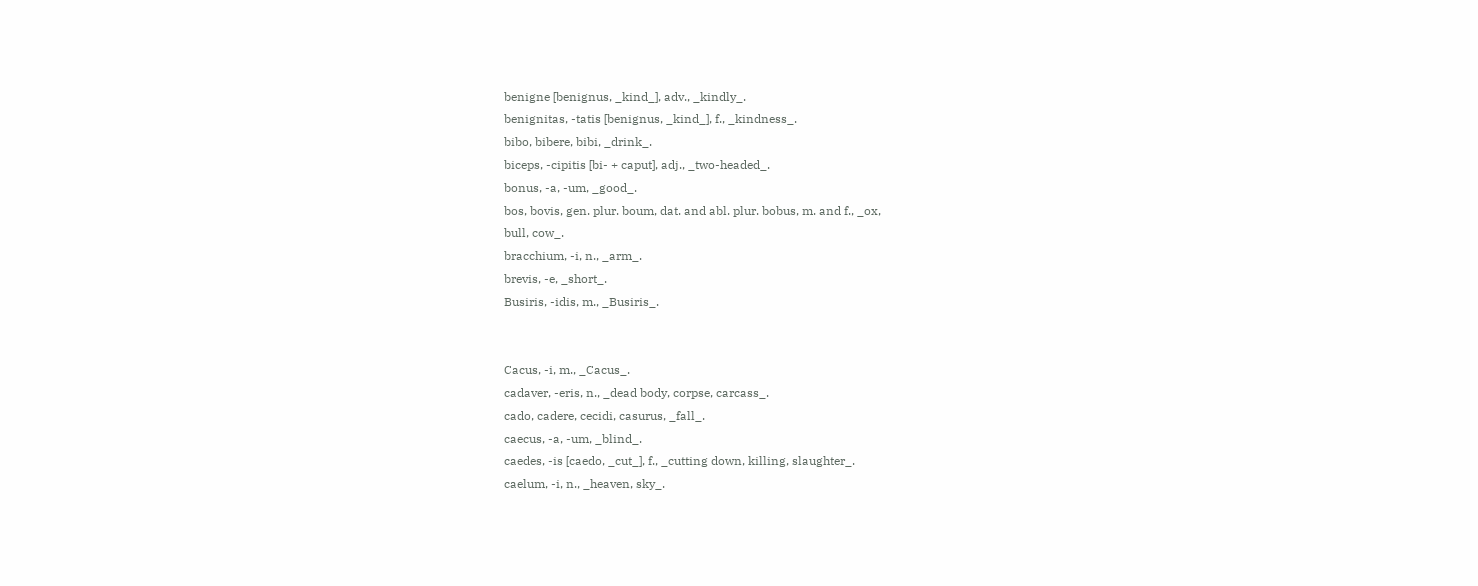benigne [benignus, _kind_], adv., _kindly_.
benignitas, -tatis [benignus, _kind_], f., _kindness_.
bibo, bibere, bibi, _drink_.
biceps, -cipitis [bi- + caput], adj., _two-headed_.
bonus, -a, -um, _good_.
bos, bovis, gen. plur. boum, dat. and abl. plur. bobus, m. and f., _ox,
bull, cow_.
bracchium, -i, n., _arm_.
brevis, -e, _short_.
Busiris, -idis, m., _Busiris_.


Cacus, -i, m., _Cacus_.
cadaver, -eris, n., _dead body, corpse, carcass_.
cado, cadere, cecidi, casurus, _fall_.
caecus, -a, -um, _blind_.
caedes, -is [caedo, _cut_], f., _cutting down, killing, slaughter_.
caelum, -i, n., _heaven, sky_.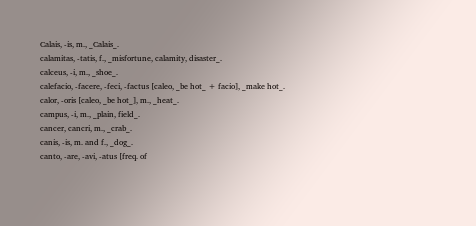Calais, -is, m., _Calais_.
calamitas, -tatis, f., _misfortune, calamity, disaster_.
calceus, -i, m., _shoe_.
calefacio, -facere, -feci, -factus [caleo, _be hot_ + facio], _make hot_.
calor, -oris [caleo, _be hot_], m., _heat_.
campus, -i, m., _plain, field_.
cancer, cancri, m., _crab_.
canis, -is, m. and f., _dog_.
canto, -are, -avi, -atus [freq. of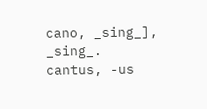cano, _sing_], _sing_.
cantus, -us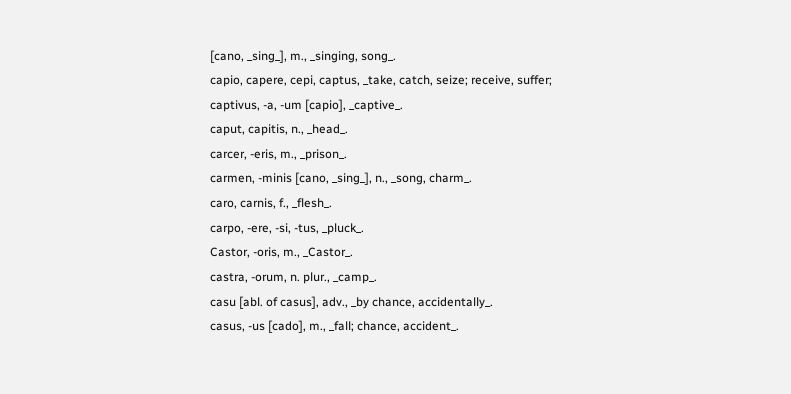[cano, _sing_], m., _singing, song_.
capio, capere, cepi, captus, _take, catch, seize; receive, suffer;
captivus, -a, -um [capio], _captive_.
caput, capitis, n., _head_.
carcer, -eris, m., _prison_.
carmen, -minis [cano, _sing_], n., _song, charm_.
caro, carnis, f., _flesh_.
carpo, -ere, -si, -tus, _pluck_.
Castor, -oris, m., _Castor_.
castra, -orum, n. plur., _camp_.
casu [abl. of casus], adv., _by chance, accidentally_.
casus, -us [cado], m., _fall; chance, accident_.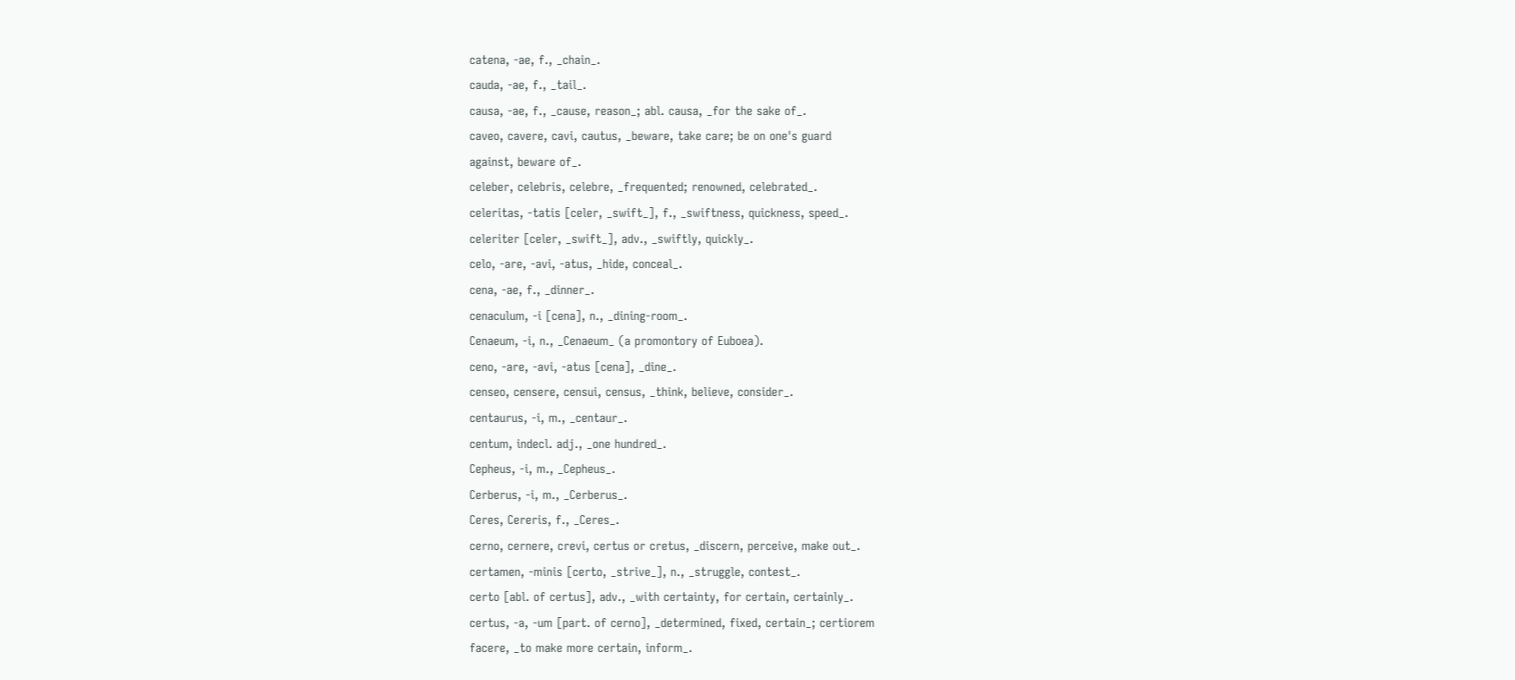catena, -ae, f., _chain_.
cauda, -ae, f., _tail_.
causa, -ae, f., _cause, reason_; abl. causa, _for the sake of_.
caveo, cavere, cavi, cautus, _beware, take care; be on one's guard
against, beware of_.
celeber, celebris, celebre, _frequented; renowned, celebrated_.
celeritas, -tatis [celer, _swift_], f., _swiftness, quickness, speed_.
celeriter [celer, _swift_], adv., _swiftly, quickly_.
celo, -are, -avi, -atus, _hide, conceal_.
cena, -ae, f., _dinner_.
cenaculum, -i [cena], n., _dining-room_.
Cenaeum, -i, n., _Cenaeum_ (a promontory of Euboea).
ceno, -are, -avi, -atus [cena], _dine_.
censeo, censere, censui, census, _think, believe, consider_.
centaurus, -i, m., _centaur_.
centum, indecl. adj., _one hundred_.
Cepheus, -i, m., _Cepheus_.
Cerberus, -i, m., _Cerberus_.
Ceres, Cereris, f., _Ceres_.
cerno, cernere, crevi, certus or cretus, _discern, perceive, make out_.
certamen, -minis [certo, _strive_], n., _struggle, contest_.
certo [abl. of certus], adv., _with certainty, for certain, certainly_.
certus, -a, -um [part. of cerno], _determined, fixed, certain_; certiorem
facere, _to make more certain, inform_.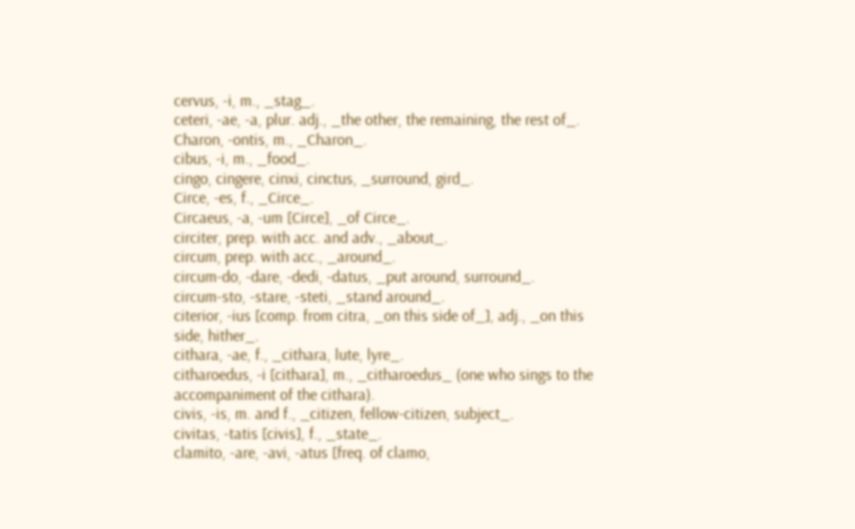cervus, -i, m., _stag_.
ceteri, -ae, -a, plur. adj., _the other, the remaining, the rest of_.
Charon, -ontis, m., _Charon_.
cibus, -i, m., _food_.
cingo, cingere, cinxi, cinctus, _surround, gird_.
Circe, -es, f., _Circe_.
Circaeus, -a, -um [Circe], _of Circe_.
circiter, prep. with acc. and adv., _about_.
circum, prep. with acc., _around_.
circum-do, -dare, -dedi, -datus, _put around, surround_.
circum-sto, -stare, -steti, _stand around_.
citerior, -ius [comp. from citra, _on this side of_], adj., _on this
side, hither_.
cithara, -ae, f., _cithara, lute, lyre_.
citharoedus, -i [cithara], m., _citharoedus_ (one who sings to the
accompaniment of the cithara).
civis, -is, m. and f., _citizen, fellow-citizen, subject_.
civitas, -tatis [civis], f., _state_.
clamito, -are, -avi, -atus [freq. of clamo,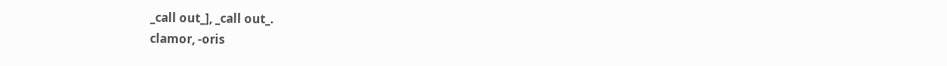_call out_], _call out_.
clamor, -oris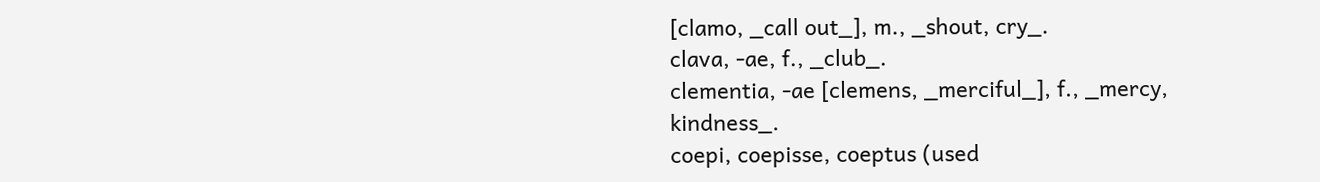[clamo, _call out_], m., _shout, cry_.
clava, -ae, f., _club_.
clementia, -ae [clemens, _merciful_], f., _mercy, kindness_.
coepi, coepisse, coeptus (used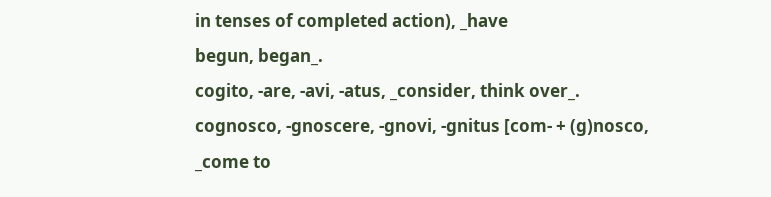in tenses of completed action), _have
begun, began_.
cogito, -are, -avi, -atus, _consider, think over_.
cognosco, -gnoscere, -gnovi, -gnitus [com- + (g)nosco, _come to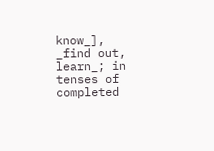know_],
_find out, learn_; in tenses of completed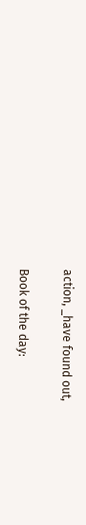action, _have found out,

Book of the day: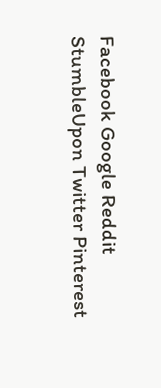Facebook Google Reddit StumbleUpon Twitter Pinterest